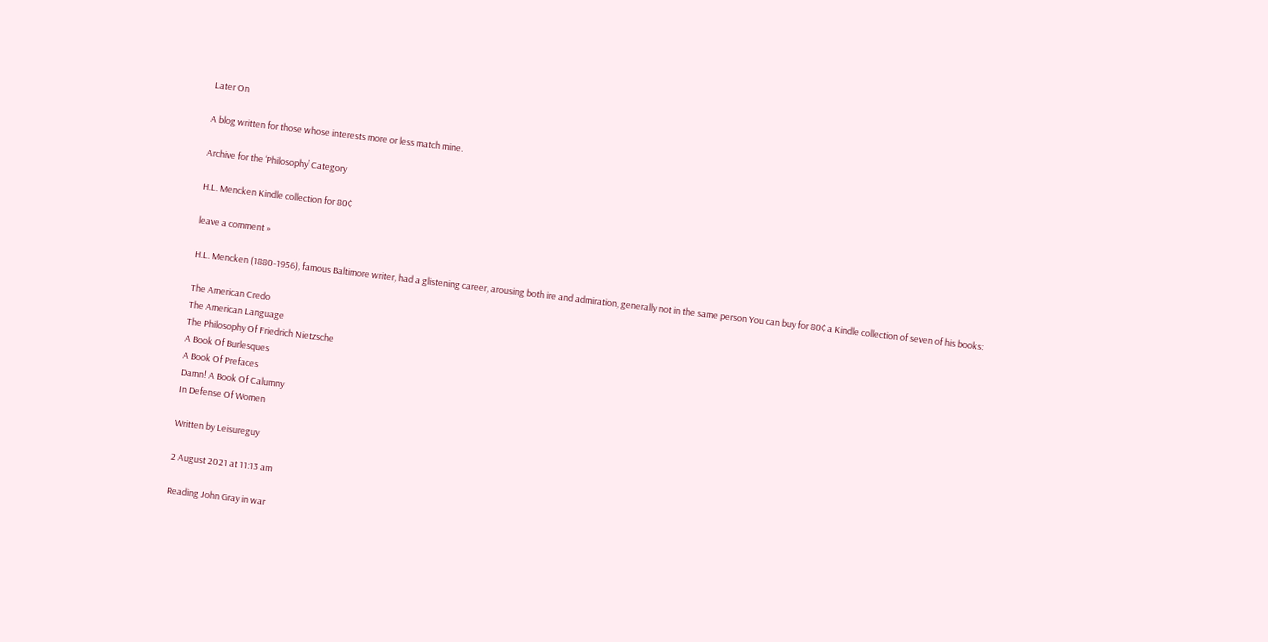Later On

A blog written for those whose interests more or less match mine.

Archive for the ‘Philosophy’ Category

H.L. Mencken Kindle collection for 80¢

leave a comment »

H.L. Mencken (1880-1956), famous Baltimore writer, had a glistening career, arousing both ire and admiration, generally not in the same person You can buy for 80¢ a Kindle collection of seven of his books:

The American Credo
The American Language
The Philosophy Of Friedrich Nietzsche
A Book Of Burlesques
A Book Of Prefaces
Damn! A Book Of Calumny
In Defense Of Women

Written by Leisureguy

2 August 2021 at 11:13 am

Reading John Gray in war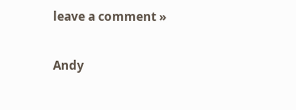leave a comment »

Andy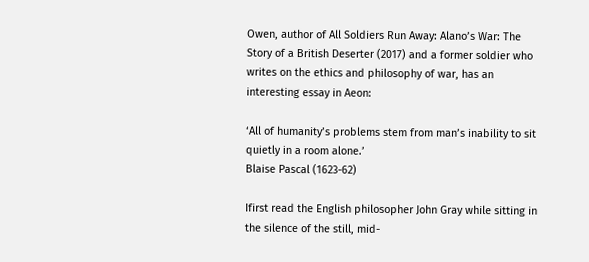Owen, author of All Soldiers Run Away: Alano’s War: The Story of a British Deserter (2017) and a former soldier who writes on the ethics and philosophy of war, has an interesting essay in Aeon:

‘All of humanity’s problems stem from man’s inability to sit quietly in a room alone.’
Blaise Pascal (1623-62)

Ifirst read the English philosopher John Gray while sitting in the silence of the still, mid-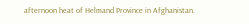afternoon heat of Helmand Province in Afghanistan.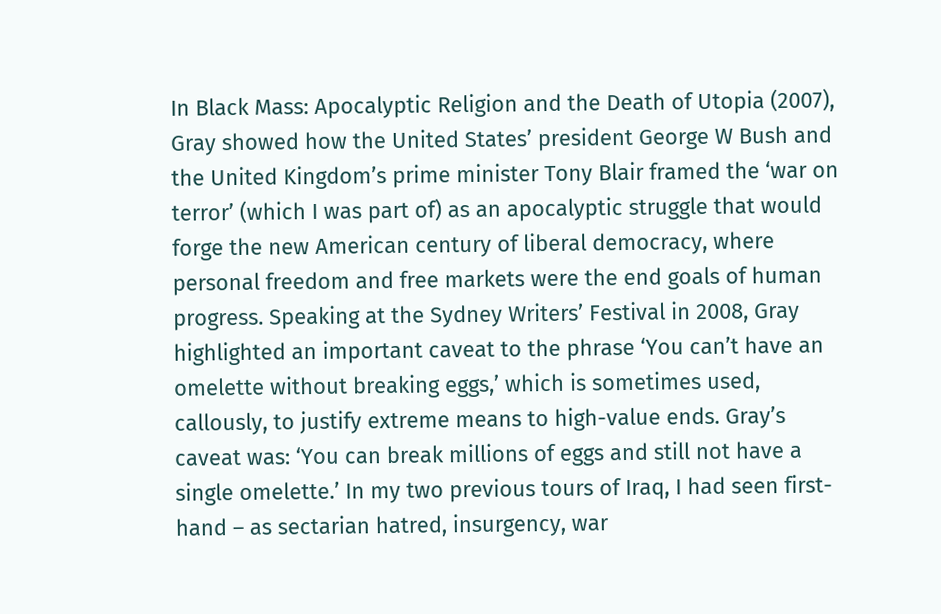In Black Mass: Apocalyptic Religion and the Death of Utopia (2007), Gray showed how the United States’ president George W Bush and the United Kingdom’s prime minister Tony Blair framed the ‘war on terror’ (which I was part of) as an apocalyptic struggle that would forge the new American century of liberal democracy, where personal freedom and free markets were the end goals of human progress. Speaking at the Sydney Writers’ Festival in 2008, Gray highlighted an important caveat to the phrase ‘You can’t have an omelette without breaking eggs,’ which is sometimes used, callously, to justify extreme means to high-value ends. Gray’s caveat was: ‘You can break millions of eggs and still not have a single omelette.’ In my two previous tours of Iraq, I had seen first-hand – as sectarian hatred, insurgency, war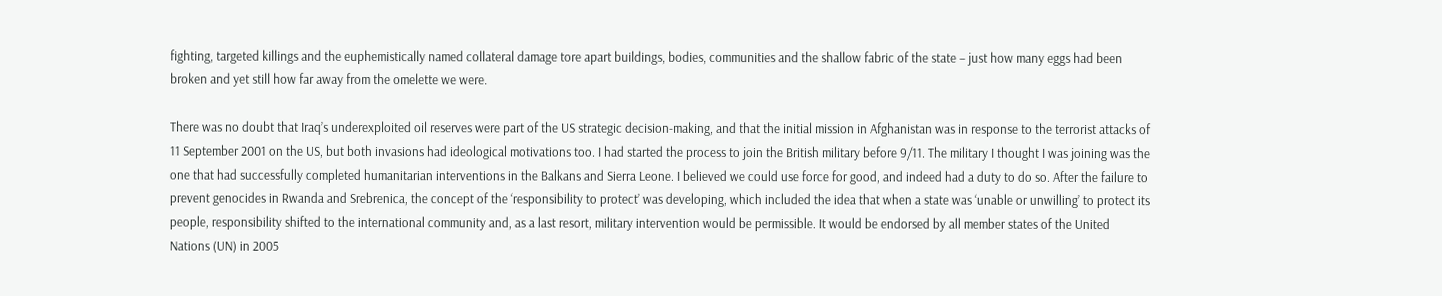fighting, targeted killings and the euphemistically named collateral damage tore apart buildings, bodies, communities and the shallow fabric of the state – just how many eggs had been broken and yet still how far away from the omelette we were.

There was no doubt that Iraq’s underexploited oil reserves were part of the US strategic decision-making, and that the initial mission in Afghanistan was in response to the terrorist attacks of 11 September 2001 on the US, but both invasions had ideological motivations too. I had started the process to join the British military before 9/11. The military I thought I was joining was the one that had successfully completed humanitarian interventions in the Balkans and Sierra Leone. I believed we could use force for good, and indeed had a duty to do so. After the failure to prevent genocides in Rwanda and Srebrenica, the concept of the ‘responsibility to protect’ was developing, which included the idea that when a state was ‘unable or unwilling’ to protect its people, responsibility shifted to the international community and, as a last resort, military intervention would be permissible. It would be endorsed by all member states of the United Nations (UN) in 2005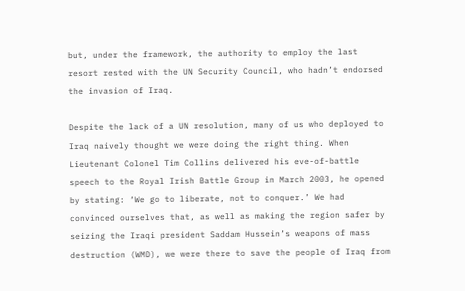but, under the framework, the authority to employ the last resort rested with the UN Security Council, who hadn’t endorsed the invasion of Iraq.

Despite the lack of a UN resolution, many of us who deployed to Iraq naively thought we were doing the right thing. When Lieutenant Colonel Tim Collins delivered his eve-of-battle speech to the Royal Irish Battle Group in March 2003, he opened by stating: ‘We go to liberate, not to conquer.’ We had convinced ourselves that, as well as making the region safer by seizing the Iraqi president Saddam Hussein’s weapons of mass destruction (WMD), we were there to save the people of Iraq from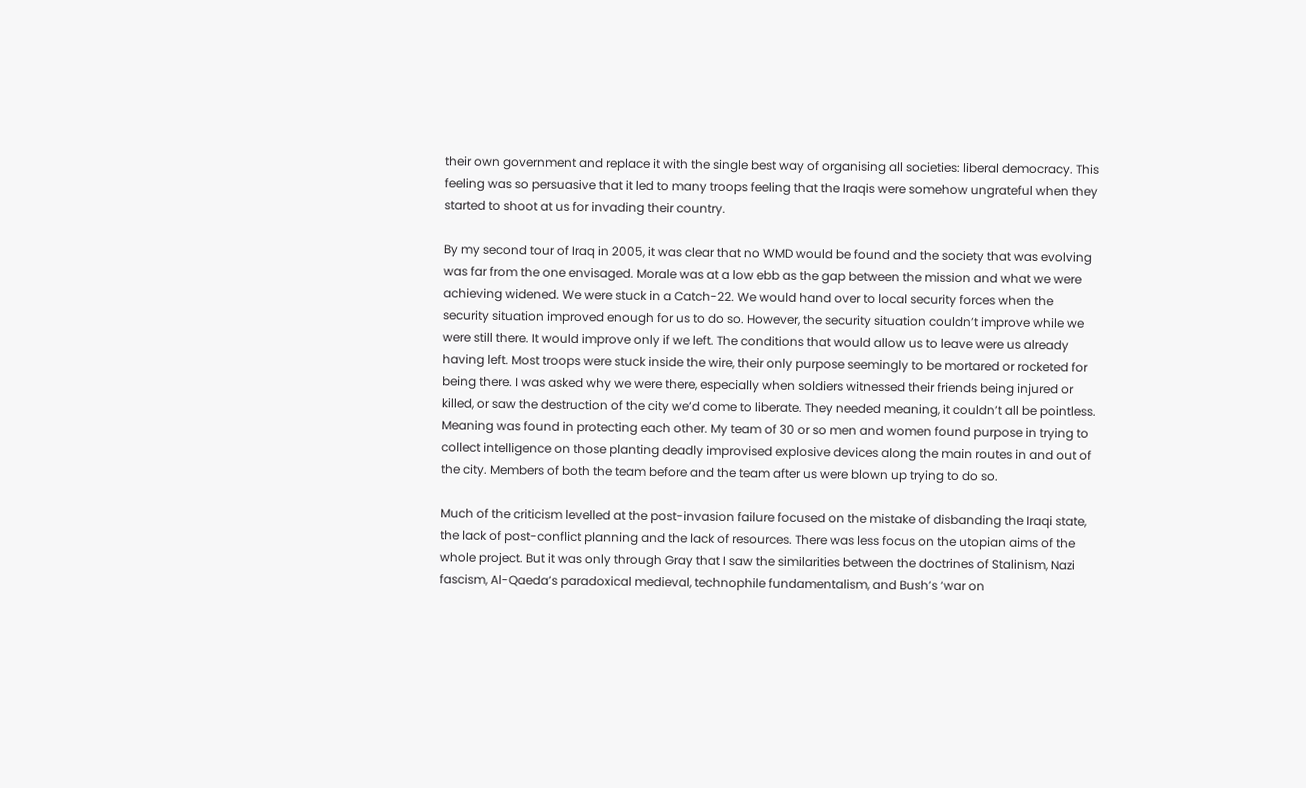their own government and replace it with the single best way of organising all societies: liberal democracy. This feeling was so persuasive that it led to many troops feeling that the Iraqis were somehow ungrateful when they started to shoot at us for invading their country.

By my second tour of Iraq in 2005, it was clear that no WMD would be found and the society that was evolving was far from the one envisaged. Morale was at a low ebb as the gap between the mission and what we were achieving widened. We were stuck in a Catch-22. We would hand over to local security forces when the security situation improved enough for us to do so. However, the security situation couldn’t improve while we were still there. It would improve only if we left. The conditions that would allow us to leave were us already having left. Most troops were stuck inside the wire, their only purpose seemingly to be mortared or rocketed for being there. I was asked why we were there, especially when soldiers witnessed their friends being injured or killed, or saw the destruction of the city we’d come to liberate. They needed meaning, it couldn’t all be pointless. Meaning was found in protecting each other. My team of 30 or so men and women found purpose in trying to collect intelligence on those planting deadly improvised explosive devices along the main routes in and out of the city. Members of both the team before and the team after us were blown up trying to do so.

Much of the criticism levelled at the post-invasion failure focused on the mistake of disbanding the Iraqi state, the lack of post-conflict planning and the lack of resources. There was less focus on the utopian aims of the whole project. But it was only through Gray that I saw the similarities between the doctrines of Stalinism, Nazi fascism, Al-Qaeda’s paradoxical medieval, technophile fundamentalism, and Bush’s ‘war on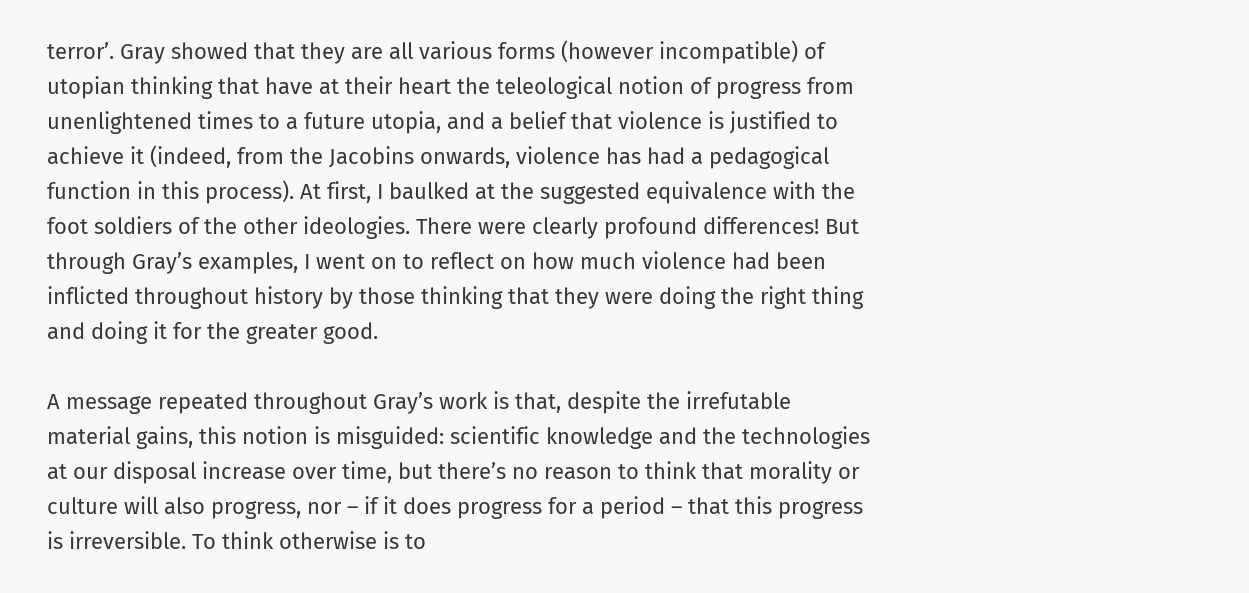terror’. Gray showed that they are all various forms (however incompatible) of utopian thinking that have at their heart the teleological notion of progress from unenlightened times to a future utopia, and a belief that violence is justified to achieve it (indeed, from the Jacobins onwards, violence has had a pedagogical function in this process). At first, I baulked at the suggested equivalence with the foot soldiers of the other ideologies. There were clearly profound differences! But through Gray’s examples, I went on to reflect on how much violence had been inflicted throughout history by those thinking that they were doing the right thing and doing it for the greater good.

A message repeated throughout Gray’s work is that, despite the irrefutable material gains, this notion is misguided: scientific knowledge and the technologies at our disposal increase over time, but there’s no reason to think that morality or culture will also progress, nor – if it does progress for a period – that this progress is irreversible. To think otherwise is to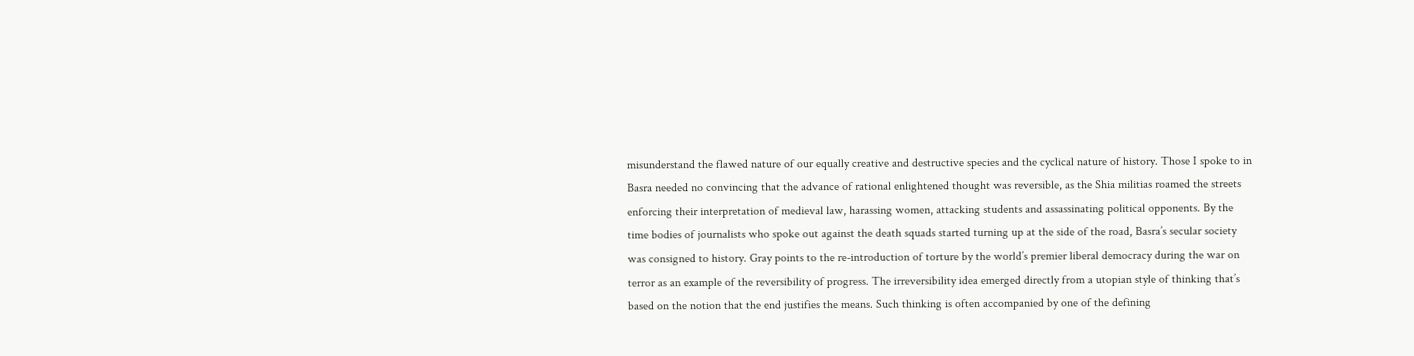misunderstand the flawed nature of our equally creative and destructive species and the cyclical nature of history. Those I spoke to in Basra needed no convincing that the advance of rational enlightened thought was reversible, as the Shia militias roamed the streets enforcing their interpretation of medieval law, harassing women, attacking students and assassinating political opponents. By the time bodies of journalists who spoke out against the death squads started turning up at the side of the road, Basra’s secular society was consigned to history. Gray points to the re-introduction of torture by the world’s premier liberal democracy during the war on terror as an example of the reversibility of progress. The irreversibility idea emerged directly from a utopian style of thinking that’s based on the notion that the end justifies the means. Such thinking is often accompanied by one of the defining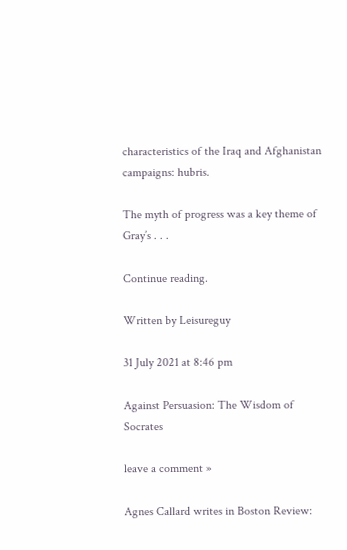characteristics of the Iraq and Afghanistan campaigns: hubris.

The myth of progress was a key theme of Gray’s . . .

Continue reading.

Written by Leisureguy

31 July 2021 at 8:46 pm

Against Persuasion: The Wisdom of Socrates

leave a comment »

Agnes Callard writes in Boston Review: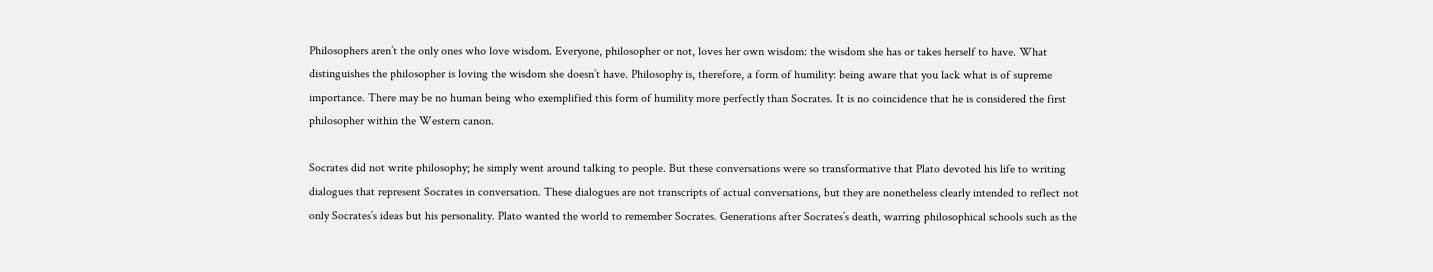Philosophers aren’t the only ones who love wisdom. Everyone, philosopher or not, loves her own wisdom: the wisdom she has or takes herself to have. What distinguishes the philosopher is loving the wisdom she doesn’t have. Philosophy is, therefore, a form of humility: being aware that you lack what is of supreme importance. There may be no human being who exemplified this form of humility more perfectly than Socrates. It is no coincidence that he is considered the first philosopher within the Western canon.

Socrates did not write philosophy; he simply went around talking to people. But these conversations were so transformative that Plato devoted his life to writing dialogues that represent Socrates in conversation. These dialogues are not transcripts of actual conversations, but they are nonetheless clearly intended to reflect not only Socrates’s ideas but his personality. Plato wanted the world to remember Socrates. Generations after Socrates’s death, warring philosophical schools such as the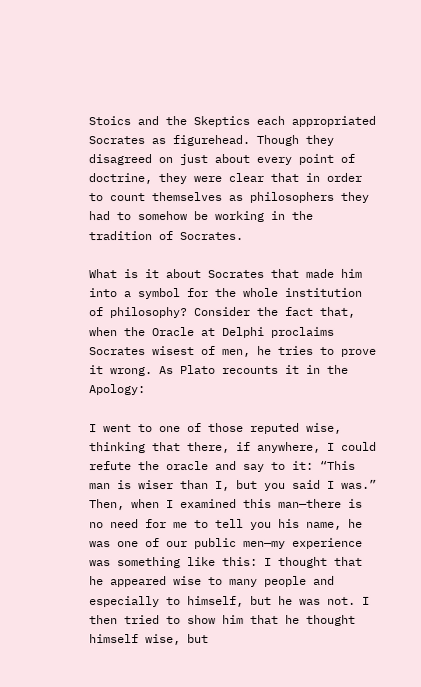Stoics and the Skeptics each appropriated Socrates as figurehead. Though they disagreed on just about every point of doctrine, they were clear that in order to count themselves as philosophers they had to somehow be working in the tradition of Socrates.

What is it about Socrates that made him into a symbol for the whole institution of philosophy? Consider the fact that, when the Oracle at Delphi proclaims Socrates wisest of men, he tries to prove it wrong. As Plato recounts it in the Apology:

I went to one of those reputed wise, thinking that there, if anywhere, I could refute the oracle and say to it: “This man is wiser than I, but you said I was.” Then, when I examined this man—there is no need for me to tell you his name, he was one of our public men—my experience was something like this: I thought that he appeared wise to many people and especially to himself, but he was not. I then tried to show him that he thought himself wise, but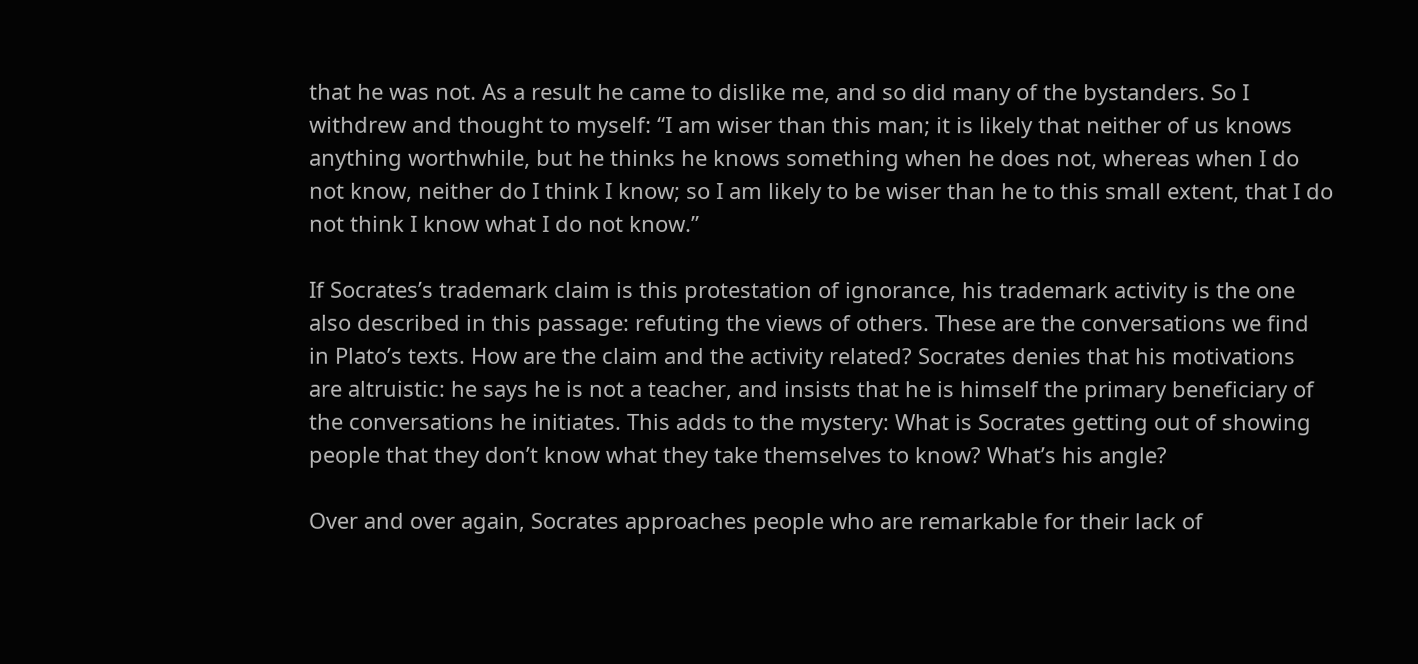that he was not. As a result he came to dislike me, and so did many of the bystanders. So I withdrew and thought to myself: “I am wiser than this man; it is likely that neither of us knows anything worthwhile, but he thinks he knows something when he does not, whereas when I do not know, neither do I think I know; so I am likely to be wiser than he to this small extent, that I do not think I know what I do not know.”

If Socrates’s trademark claim is this protestation of ignorance, his trademark activity is the one also described in this passage: refuting the views of others. These are the conversations we find in Plato’s texts. How are the claim and the activity related? Socrates denies that his motivations are altruistic: he says he is not a teacher, and insists that he is himself the primary beneficiary of the conversations he initiates. This adds to the mystery: What is Socrates getting out of showing people that they don’t know what they take themselves to know? What’s his angle?

Over and over again, Socrates approaches people who are remarkable for their lack of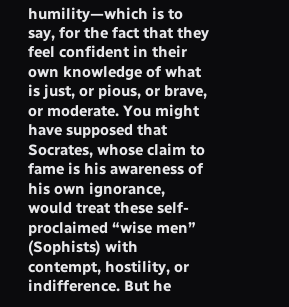humility—which is to say, for the fact that they feel confident in their own knowledge of what is just, or pious, or brave, or moderate. You might have supposed that Socrates, whose claim to fame is his awareness of his own ignorance, would treat these self-proclaimed “wise men” (Sophists) with contempt, hostility, or indifference. But he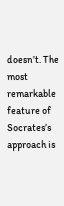doesn’t. The most remarkable feature of Socrates’s approach is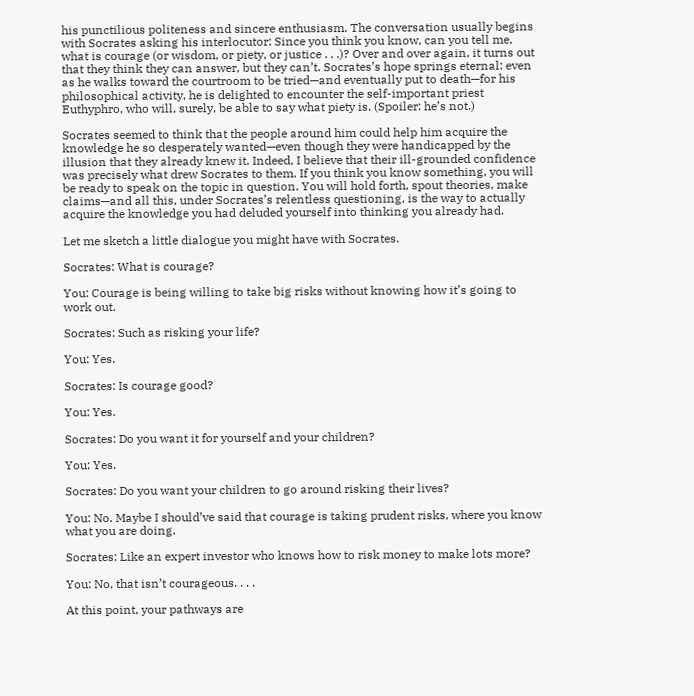his punctilious politeness and sincere enthusiasm. The conversation usually begins with Socrates asking his interlocutor: Since you think you know, can you tell me, what is courage (or wisdom, or piety, or justice . . .)? Over and over again, it turns out that they think they can answer, but they can’t. Socrates’s hope springs eternal: even as he walks toward the courtroom to be tried—and eventually put to death—for his philosophical activity, he is delighted to encounter the self-important priest Euthyphro, who will, surely, be able to say what piety is. (Spoiler: he’s not.)

Socrates seemed to think that the people around him could help him acquire the knowledge he so desperately wanted—even though they were handicapped by the illusion that they already knew it. Indeed, I believe that their ill-grounded confidence was precisely what drew Socrates to them. If you think you know something, you will be ready to speak on the topic in question. You will hold forth, spout theories, make claims—and all this, under Socrates’s relentless questioning, is the way to actually acquire the knowledge you had deluded yourself into thinking you already had.

Let me sketch a little dialogue you might have with Socrates.

Socrates: What is courage?

You: Courage is being willing to take big risks without knowing how it’s going to work out.

Socrates: Such as risking your life?

You: Yes.

Socrates: Is courage good?

You: Yes.

Socrates: Do you want it for yourself and your children?

You: Yes.

Socrates: Do you want your children to go around risking their lives?

You: No. Maybe I should’ve said that courage is taking prudent risks, where you know what you are doing.

Socrates: Like an expert investor who knows how to risk money to make lots more?

You: No, that isn’t courageous. . . .

At this point, your pathways are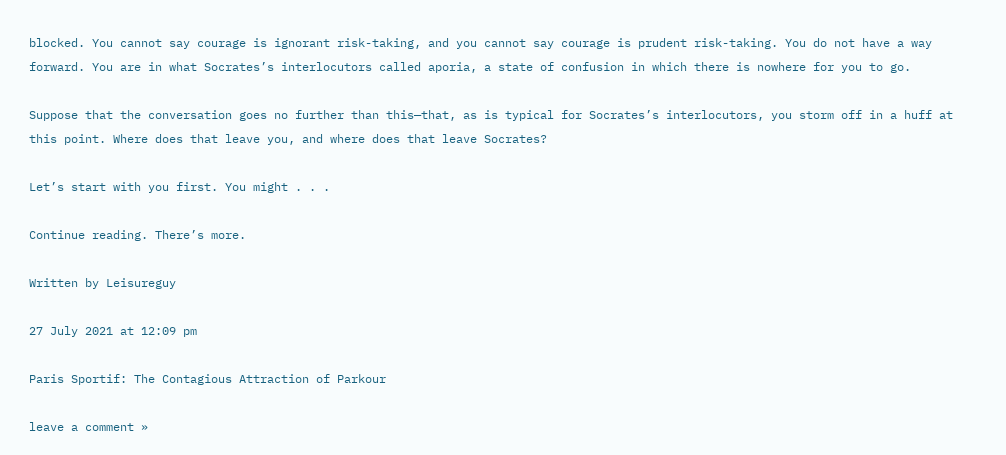blocked. You cannot say courage is ignorant risk-taking, and you cannot say courage is prudent risk-taking. You do not have a way forward. You are in what Socrates’s interlocutors called aporia, a state of confusion in which there is nowhere for you to go.

Suppose that the conversation goes no further than this—that, as is typical for Socrates’s interlocutors, you storm off in a huff at this point. Where does that leave you, and where does that leave Socrates?

Let’s start with you first. You might . . .

Continue reading. There’s more.

Written by Leisureguy

27 July 2021 at 12:09 pm

Paris Sportif: The Contagious Attraction of Parkour

leave a comment »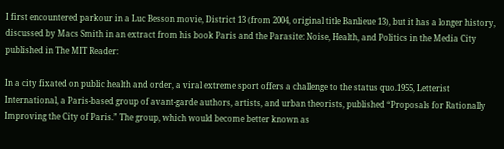I first encountered parkour in a Luc Besson movie, District 13 (from 2004, original title Banlieue 13), but it has a longer history, discussed by Macs Smith in an extract from his book Paris and the Parasite: Noise, Health, and Politics in the Media City published in The MIT Reader:

In a city fixated on public health and order, a viral extreme sport offers a challenge to the status quo.1955, Letterist International, a Paris-based group of avant-garde authors, artists, and urban theorists, published “Proposals for Rationally Improving the City of Paris.” The group, which would become better known as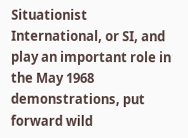Situationist International, or SI, and play an important role in the May 1968 demonstrations, put forward wild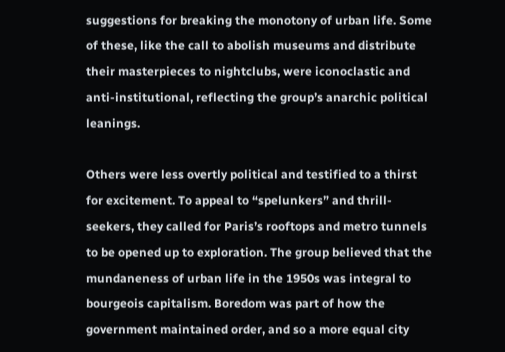suggestions for breaking the monotony of urban life. Some of these, like the call to abolish museums and distribute their masterpieces to nightclubs, were iconoclastic and anti-institutional, reflecting the group’s anarchic political leanings.

Others were less overtly political and testified to a thirst for excitement. To appeal to “spelunkers” and thrill-seekers, they called for Paris’s rooftops and metro tunnels to be opened up to exploration. The group believed that the mundaneness of urban life in the 1950s was integral to bourgeois capitalism. Boredom was part of how the government maintained order, and so a more equal city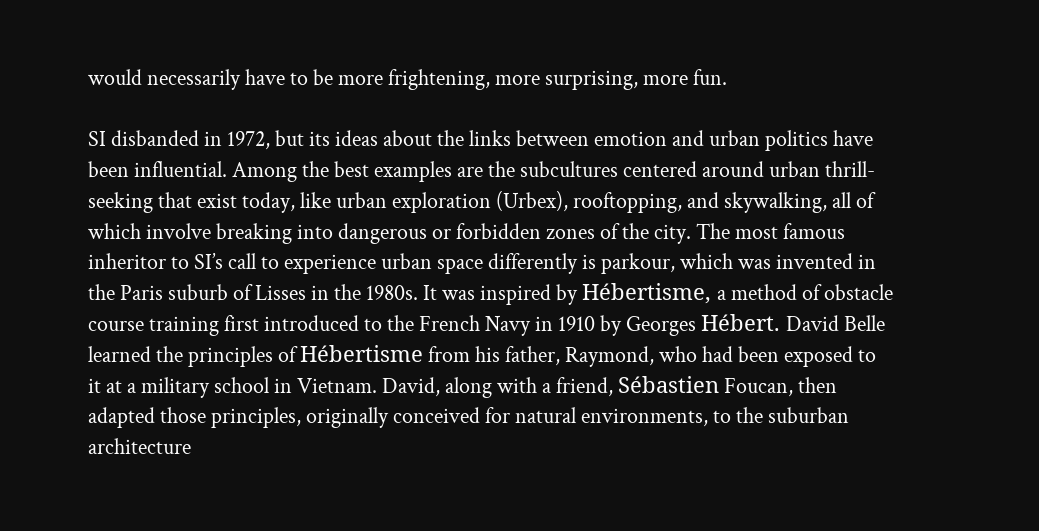would necessarily have to be more frightening, more surprising, more fun.

SI disbanded in 1972, but its ideas about the links between emotion and urban politics have been influential. Among the best examples are the subcultures centered around urban thrill-seeking that exist today, like urban exploration (Urbex), rooftopping, and skywalking, all of which involve breaking into dangerous or forbidden zones of the city. The most famous inheritor to SI’s call to experience urban space differently is parkour, which was invented in the Paris suburb of Lisses in the 1980s. It was inspired by Hébertisme, a method of obstacle course training first introduced to the French Navy in 1910 by Georges Hébert. David Belle learned the principles of Hébertisme from his father, Raymond, who had been exposed to it at a military school in Vietnam. David, along with a friend, Sébastien Foucan, then adapted those principles, originally conceived for natural environments, to the suburban architecture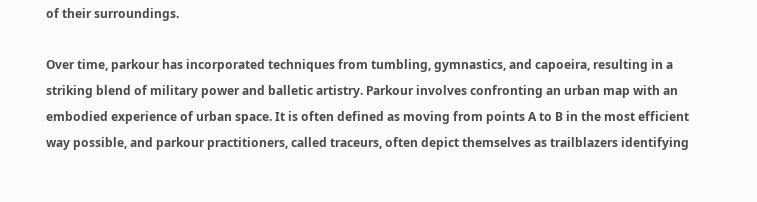of their surroundings.

Over time, parkour has incorporated techniques from tumbling, gymnastics, and capoeira, resulting in a striking blend of military power and balletic artistry. Parkour involves confronting an urban map with an embodied experience of urban space. It is often defined as moving from points A to B in the most efficient way possible, and parkour practitioners, called traceurs, often depict themselves as trailblazers identifying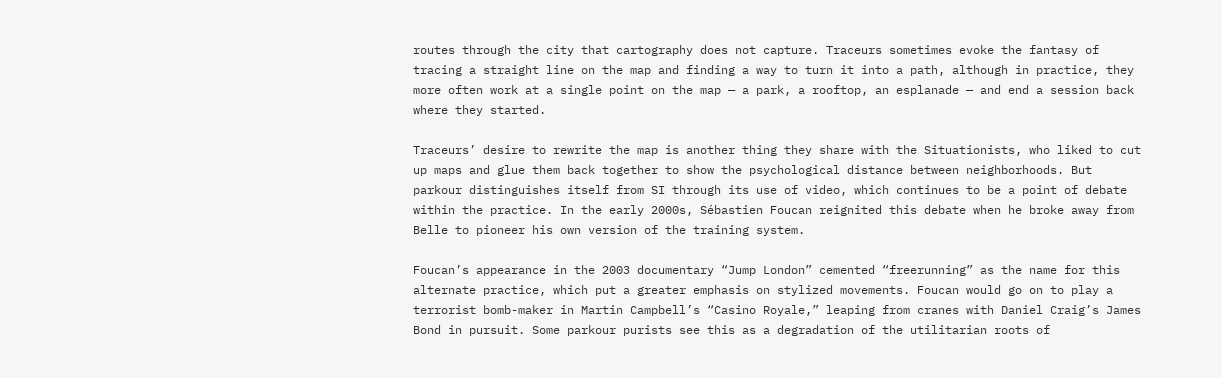routes through the city that cartography does not capture. Traceurs sometimes evoke the fantasy of tracing a straight line on the map and finding a way to turn it into a path, although in practice, they more often work at a single point on the map — a park, a rooftop, an esplanade — and end a session back where they started.

Traceurs’ desire to rewrite the map is another thing they share with the Situationists, who liked to cut up maps and glue them back together to show the psychological distance between neighborhoods. But parkour distinguishes itself from SI through its use of video, which continues to be a point of debate within the practice. In the early 2000s, Sébastien Foucan reignited this debate when he broke away from Belle to pioneer his own version of the training system.

Foucan’s appearance in the 2003 documentary “Jump London” cemented “freerunning” as the name for this alternate practice, which put a greater emphasis on stylized movements. Foucan would go on to play a terrorist bomb-maker in Martin Campbell’s “Casino Royale,” leaping from cranes with Daniel Craig’s James Bond in pursuit. Some parkour purists see this as a degradation of the utilitarian roots of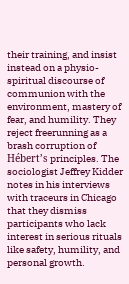their training, and insist instead on a physio-spiritual discourse of communion with the environment, mastery of fear, and humility. They reject freerunning as a brash corruption of Hébert’s principles. The sociologist Jeffrey Kidder notes in his interviews with traceurs in Chicago that they dismiss participants who lack interest in serious rituals like safety, humility, and personal growth.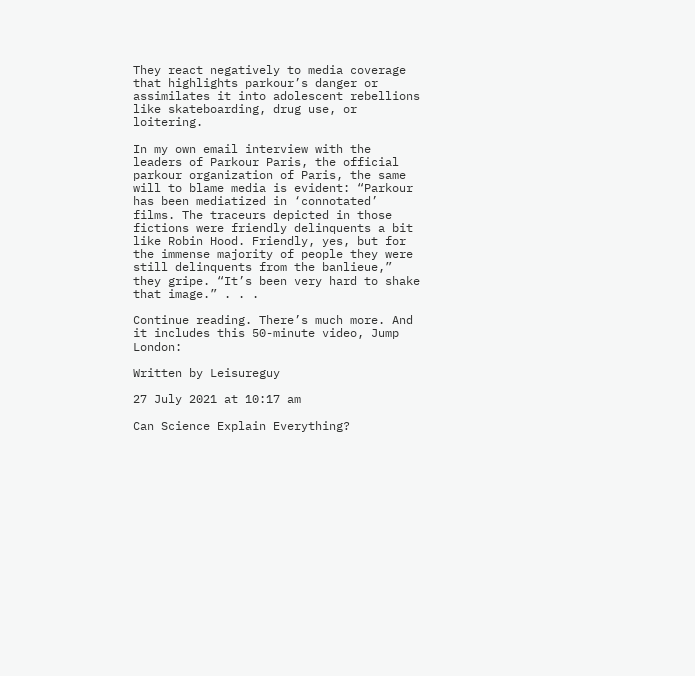They react negatively to media coverage that highlights parkour’s danger or assimilates it into adolescent rebellions like skateboarding, drug use, or loitering.

In my own email interview with the leaders of Parkour Paris, the official parkour organization of Paris, the same will to blame media is evident: “Parkour has been mediatized in ‘connotated’ films. The traceurs depicted in those fictions were friendly delinquents a bit like Robin Hood. Friendly, yes, but for the immense majority of people they were still delinquents from the banlieue,” they gripe. “It’s been very hard to shake that image.” . . .

Continue reading. There’s much more. And it includes this 50-minute video, Jump London:

Written by Leisureguy

27 July 2021 at 10:17 am

Can Science Explain Everything?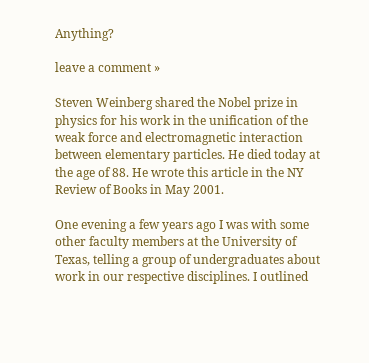Anything?

leave a comment »

Steven Weinberg shared the Nobel prize in physics for his work in the unification of the weak force and electromagnetic interaction between elementary particles. He died today at the age of 88. He wrote this article in the NY Review of Books in May 2001.

One evening a few years ago I was with some other faculty members at the University of Texas, telling a group of undergraduates about work in our respective disciplines. I outlined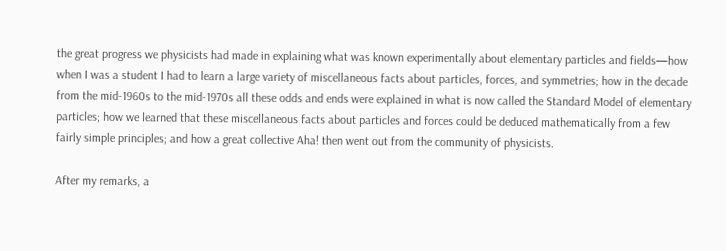the great progress we physicists had made in explaining what was known experimentally about elementary particles and fields—how when I was a student I had to learn a large variety of miscellaneous facts about particles, forces, and symmetries; how in the decade from the mid-1960s to the mid-1970s all these odds and ends were explained in what is now called the Standard Model of elementary particles; how we learned that these miscellaneous facts about particles and forces could be deduced mathematically from a few fairly simple principles; and how a great collective Aha! then went out from the community of physicists.

After my remarks, a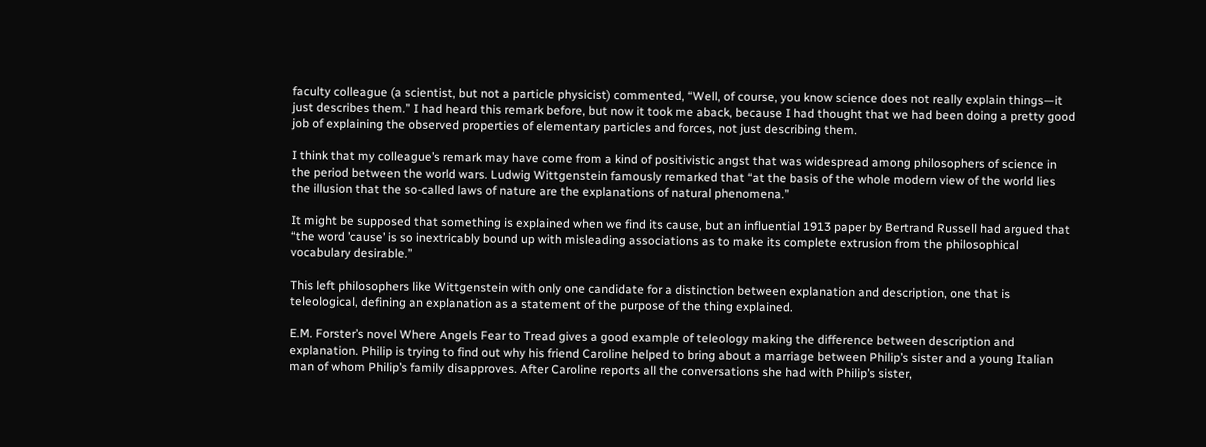faculty colleague (a scientist, but not a particle physicist) commented, “Well, of course, you know science does not really explain things—it just describes them.” I had heard this remark before, but now it took me aback, because I had thought that we had been doing a pretty good job of explaining the observed properties of elementary particles and forces, not just describing them.

I think that my colleague’s remark may have come from a kind of positivistic angst that was widespread among philosophers of science in the period between the world wars. Ludwig Wittgenstein famously remarked that “at the basis of the whole modern view of the world lies the illusion that the so-called laws of nature are the explanations of natural phenomena.”

It might be supposed that something is explained when we find its cause, but an influential 1913 paper by Bertrand Russell had argued that “the word ’cause’ is so inextricably bound up with misleading associations as to make its complete extrusion from the philosophical vocabulary desirable.”

This left philosophers like Wittgenstein with only one candidate for a distinction between explanation and description, one that is teleological, defining an explanation as a statement of the purpose of the thing explained.

E.M. Forster’s novel Where Angels Fear to Tread gives a good example of teleology making the difference between description and explanation. Philip is trying to find out why his friend Caroline helped to bring about a marriage between Philip’s sister and a young Italian man of whom Philip’s family disapproves. After Caroline reports all the conversations she had with Philip’s sister,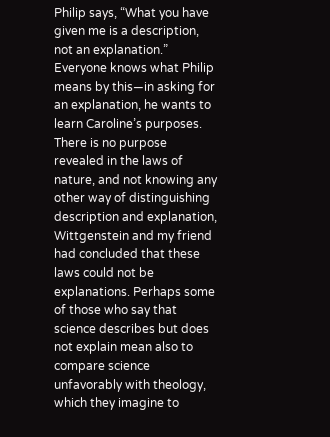Philip says, “What you have given me is a description, not an explanation.” Everyone knows what Philip means by this—in asking for an explanation, he wants to learn Caroline’s purposes. There is no purpose revealed in the laws of nature, and not knowing any other way of distinguishing description and explanation, Wittgenstein and my friend had concluded that these laws could not be explanations. Perhaps some of those who say that science describes but does not explain mean also to compare science unfavorably with theology, which they imagine to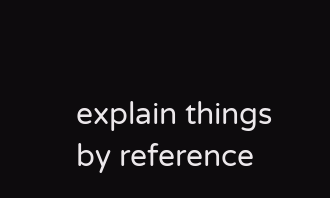explain things by reference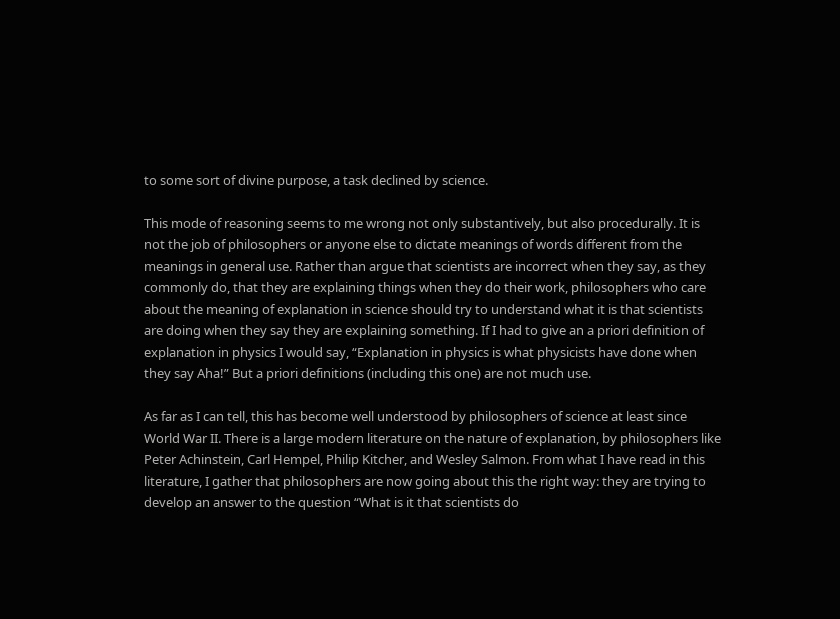to some sort of divine purpose, a task declined by science.

This mode of reasoning seems to me wrong not only substantively, but also procedurally. It is not the job of philosophers or anyone else to dictate meanings of words different from the meanings in general use. Rather than argue that scientists are incorrect when they say, as they commonly do, that they are explaining things when they do their work, philosophers who care about the meaning of explanation in science should try to understand what it is that scientists are doing when they say they are explaining something. If I had to give an a priori definition of explanation in physics I would say, “Explanation in physics is what physicists have done when they say Aha!” But a priori definitions (including this one) are not much use.

As far as I can tell, this has become well understood by philosophers of science at least since World War II. There is a large modern literature on the nature of explanation, by philosophers like Peter Achinstein, Carl Hempel, Philip Kitcher, and Wesley Salmon. From what I have read in this literature, I gather that philosophers are now going about this the right way: they are trying to develop an answer to the question “What is it that scientists do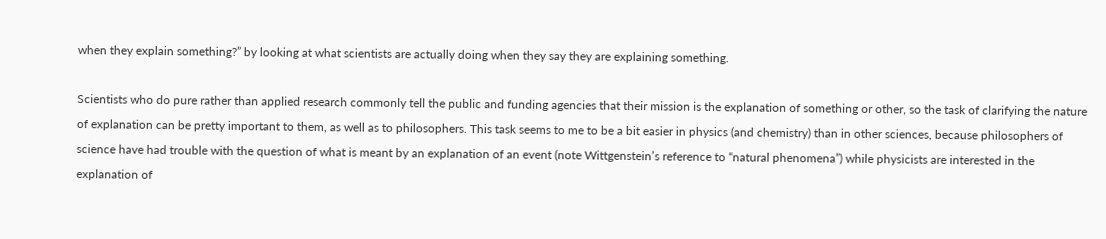when they explain something?” by looking at what scientists are actually doing when they say they are explaining something.

Scientists who do pure rather than applied research commonly tell the public and funding agencies that their mission is the explanation of something or other, so the task of clarifying the nature of explanation can be pretty important to them, as well as to philosophers. This task seems to me to be a bit easier in physics (and chemistry) than in other sciences, because philosophers of science have had trouble with the question of what is meant by an explanation of an event (note Wittgenstein’s reference to “natural phenomena”) while physicists are interested in the explanation of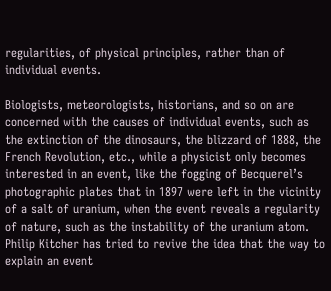regularities, of physical principles, rather than of individual events.

Biologists, meteorologists, historians, and so on are concerned with the causes of individual events, such as the extinction of the dinosaurs, the blizzard of 1888, the French Revolution, etc., while a physicist only becomes interested in an event, like the fogging of Becquerel’s photographic plates that in 1897 were left in the vicinity of a salt of uranium, when the event reveals a regularity of nature, such as the instability of the uranium atom. Philip Kitcher has tried to revive the idea that the way to explain an event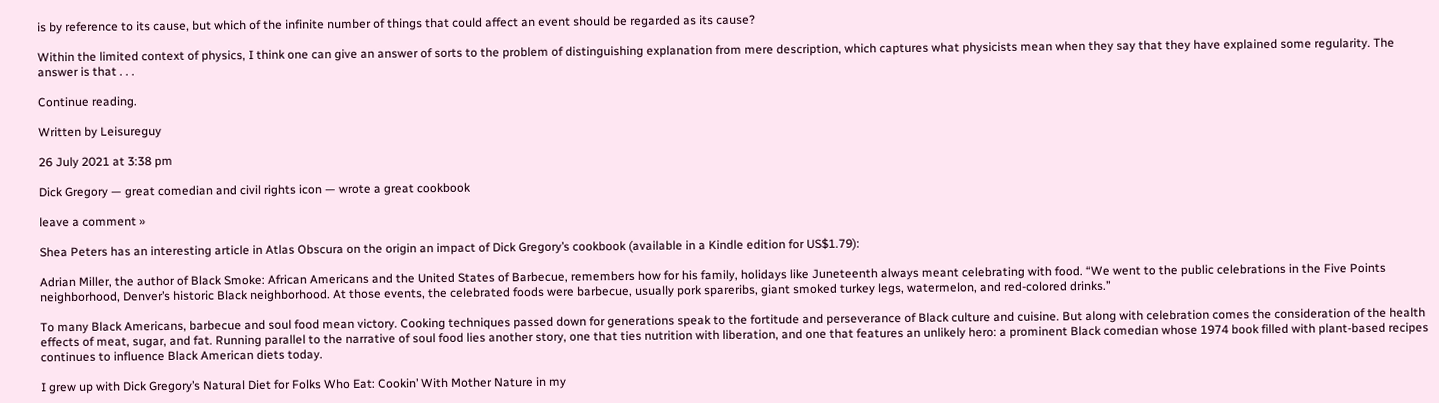is by reference to its cause, but which of the infinite number of things that could affect an event should be regarded as its cause?

Within the limited context of physics, I think one can give an answer of sorts to the problem of distinguishing explanation from mere description, which captures what physicists mean when they say that they have explained some regularity. The answer is that . . .

Continue reading.

Written by Leisureguy

26 July 2021 at 3:38 pm

Dick Gregory — great comedian and civil rights icon — wrote a great cookbook

leave a comment »

Shea Peters has an interesting article in Atlas Obscura on the origin an impact of Dick Gregory’s cookbook (available in a Kindle edition for US$1.79):

Adrian Miller, the author of Black Smoke: African Americans and the United States of Barbecue, remembers how for his family, holidays like Juneteenth always meant celebrating with food. “We went to the public celebrations in the Five Points neighborhood, Denver’s historic Black neighborhood. At those events, the celebrated foods were barbecue, usually pork spareribs, giant smoked turkey legs, watermelon, and red-colored drinks.”

To many Black Americans, barbecue and soul food mean victory. Cooking techniques passed down for generations speak to the fortitude and perseverance of Black culture and cuisine. But along with celebration comes the consideration of the health effects of meat, sugar, and fat. Running parallel to the narrative of soul food lies another story, one that ties nutrition with liberation, and one that features an unlikely hero: a prominent Black comedian whose 1974 book filled with plant-based recipes continues to influence Black American diets today.

I grew up with Dick Gregory’s Natural Diet for Folks Who Eat: Cookin’ With Mother Nature in my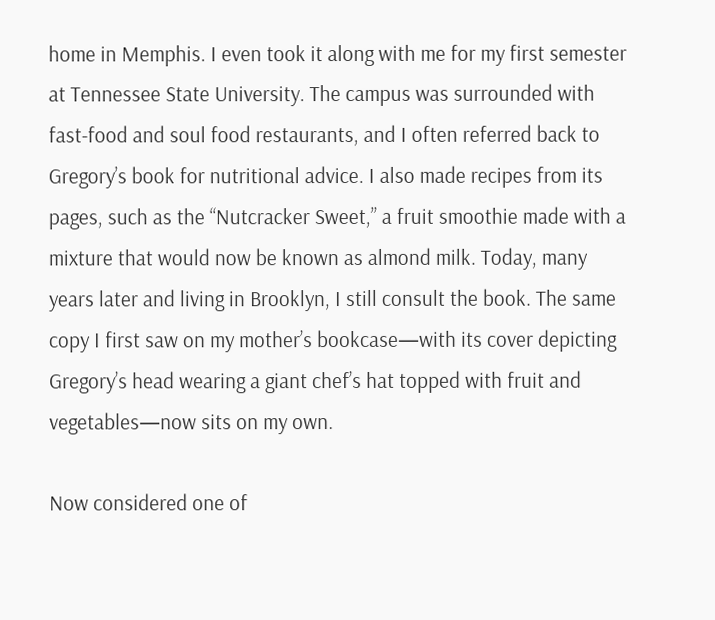home in Memphis. I even took it along with me for my first semester at Tennessee State University. The campus was surrounded with fast-food and soul food restaurants, and I often referred back to Gregory’s book for nutritional advice. I also made recipes from its pages, such as the “Nutcracker Sweet,” a fruit smoothie made with a mixture that would now be known as almond milk. Today, many years later and living in Brooklyn, I still consult the book. The same copy I first saw on my mother’s bookcase—with its cover depicting Gregory’s head wearing a giant chef’s hat topped with fruit and vegetables—now sits on my own.

Now considered one of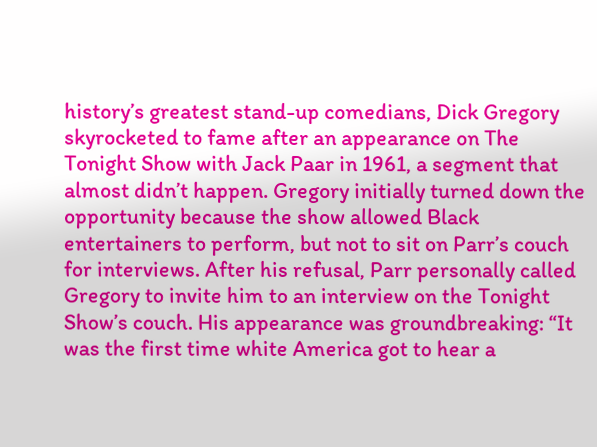history’s greatest stand-up comedians, Dick Gregory skyrocketed to fame after an appearance on The Tonight Show with Jack Paar in 1961, a segment that almost didn’t happen. Gregory initially turned down the opportunity because the show allowed Black entertainers to perform, but not to sit on Parr’s couch for interviews. After his refusal, Parr personally called Gregory to invite him to an interview on the Tonight Show’s couch. His appearance was groundbreaking: “It was the first time white America got to hear a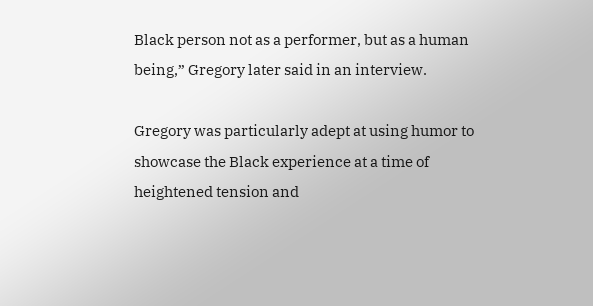Black person not as a performer, but as a human being,” Gregory later said in an interview.

Gregory was particularly adept at using humor to showcase the Black experience at a time of heightened tension and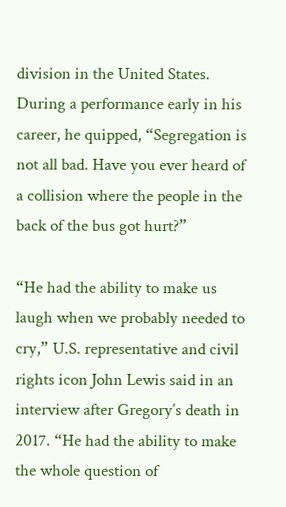division in the United States. During a performance early in his career, he quipped, “Segregation is not all bad. Have you ever heard of a collision where the people in the back of the bus got hurt?”

“He had the ability to make us laugh when we probably needed to cry,” U.S. representative and civil rights icon John Lewis said in an interview after Gregory’s death in 2017. “He had the ability to make the whole question of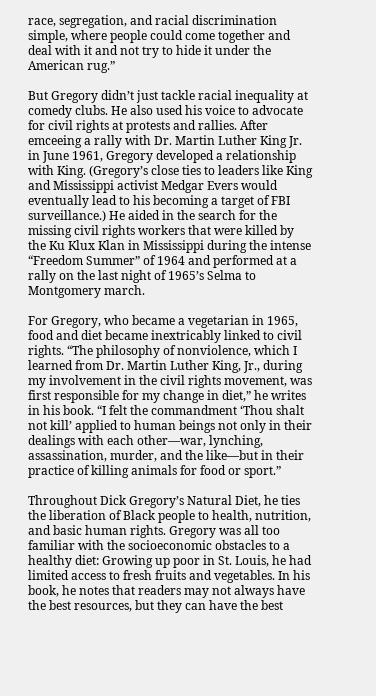race, segregation, and racial discrimination simple, where people could come together and deal with it and not try to hide it under the American rug.”

But Gregory didn’t just tackle racial inequality at comedy clubs. He also used his voice to advocate for civil rights at protests and rallies. After emceeing a rally with Dr. Martin Luther King Jr. in June 1961, Gregory developed a relationship with King. (Gregory’s close ties to leaders like King and Mississippi activist Medgar Evers would eventually lead to his becoming a target of FBI surveillance.) He aided in the search for the missing civil rights workers that were killed by the Ku Klux Klan in Mississippi during the intense “Freedom Summer” of 1964 and performed at a rally on the last night of 1965’s Selma to Montgomery march.

For Gregory, who became a vegetarian in 1965, food and diet became inextricably linked to civil rights. “The philosophy of nonviolence, which I learned from Dr. Martin Luther King, Jr., during my involvement in the civil rights movement, was first responsible for my change in diet,” he writes in his book. “I felt the commandment ‘Thou shalt not kill’ applied to human beings not only in their dealings with each other—war, lynching, assassination, murder, and the like—but in their practice of killing animals for food or sport.”

Throughout Dick Gregory’s Natural Diet, he ties the liberation of Black people to health, nutrition, and basic human rights. Gregory was all too familiar with the socioeconomic obstacles to a healthy diet: Growing up poor in St. Louis, he had limited access to fresh fruits and vegetables. In his book, he notes that readers may not always have the best resources, but they can have the best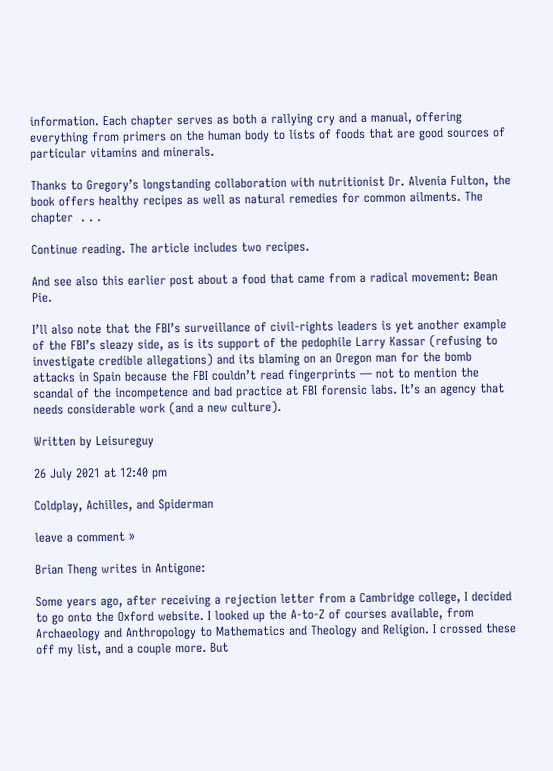information. Each chapter serves as both a rallying cry and a manual, offering everything from primers on the human body to lists of foods that are good sources of particular vitamins and minerals.

Thanks to Gregory’s longstanding collaboration with nutritionist Dr. Alvenia Fulton, the book offers healthy recipes as well as natural remedies for common ailments. The chapter  . . .

Continue reading. The article includes two recipes.

And see also this earlier post about a food that came from a radical movement: Bean Pie.

I’ll also note that the FBI’s surveillance of civil-rights leaders is yet another example of the FBI’s sleazy side, as is its support of the pedophile Larry Kassar (refusing to investigate credible allegations) and its blaming on an Oregon man for the bomb attacks in Spain because the FBI couldn’t read fingerprints — not to mention the scandal of the incompetence and bad practice at FBI forensic labs. It’s an agency that needs considerable work (and a new culture).

Written by Leisureguy

26 July 2021 at 12:40 pm

Coldplay, Achilles, and Spiderman

leave a comment »

Brian Theng writes in Antigone:

Some years ago, after receiving a rejection letter from a Cambridge college, I decided to go onto the Oxford website. I looked up the A-to-Z of courses available, from Archaeology and Anthropology to Mathematics and Theology and Religion. I crossed these off my list, and a couple more. But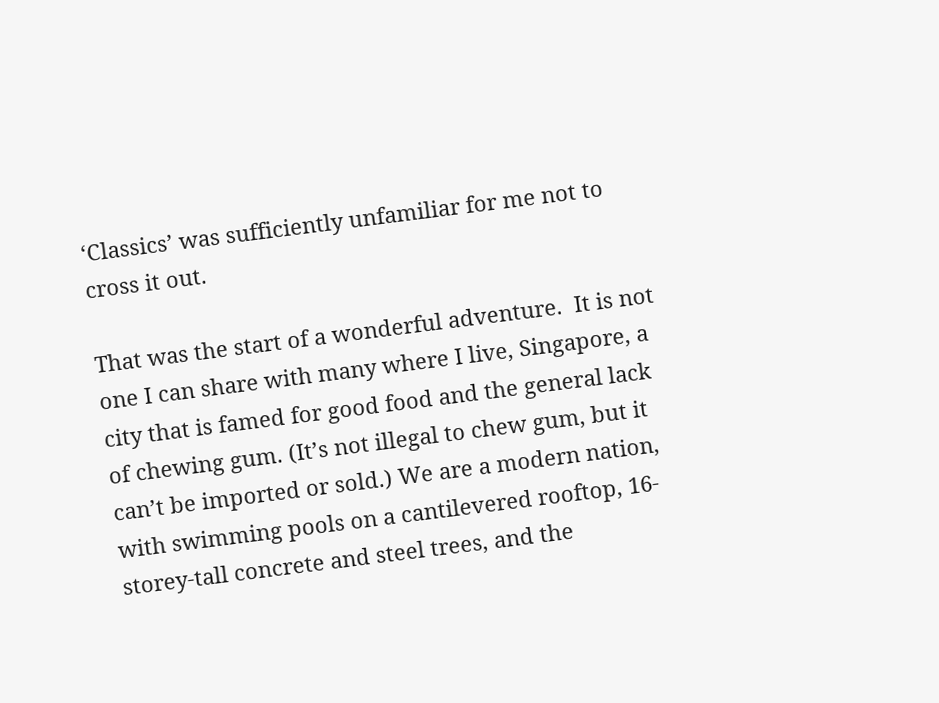‘Classics’ was sufficiently unfamiliar for me not to cross it out.

That was the start of a wonderful adventure.  It is not one I can share with many where I live, Singapore, a city that is famed for good food and the general lack of chewing gum. (It’s not illegal to chew gum, but it can’t be imported or sold.) We are a modern nation, with swimming pools on a cantilevered rooftop, 16-storey-tall concrete and steel trees, and the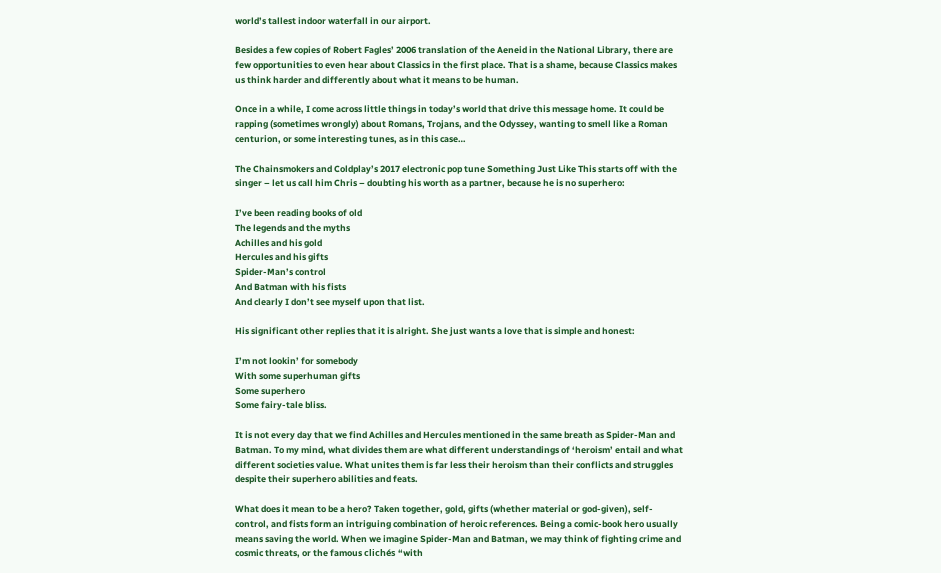world’s tallest indoor waterfall in our airport.

Besides a few copies of Robert Fagles’ 2006 translation of the Aeneid in the National Library, there are few opportunities to even hear about Classics in the first place. That is a shame, because Classics makes us think harder and differently about what it means to be human.

Once in a while, I come across little things in today’s world that drive this message home. It could be rapping (sometimes wrongly) about Romans, Trojans, and the Odyssey, wanting to smell like a Roman centurion, or some interesting tunes, as in this case…

The Chainsmokers and Coldplay’s 2017 electronic pop tune Something Just Like This starts off with the singer – let us call him Chris – doubting his worth as a partner, because he is no superhero:

I’ve been reading books of old
The legends and the myths
Achilles and his gold
Hercules and his gifts
Spider-Man’s control
And Batman with his fists
And clearly I don’t see myself upon that list.

His significant other replies that it is alright. She just wants a love that is simple and honest:

I’m not lookin’ for somebody
With some superhuman gifts
Some superhero
Some fairy-tale bliss.

It is not every day that we find Achilles and Hercules mentioned in the same breath as Spider-Man and Batman. To my mind, what divides them are what different understandings of ‘heroism’ entail and what different societies value. What unites them is far less their heroism than their conflicts and struggles despite their superhero abilities and feats.

What does it mean to be a hero? Taken together, gold, gifts (whether material or god-given), self-control, and fists form an intriguing combination of heroic references. Being a comic-book hero usually means saving the world. When we imagine Spider-Man and Batman, we may think of fighting crime and cosmic threats, or the famous clichés “with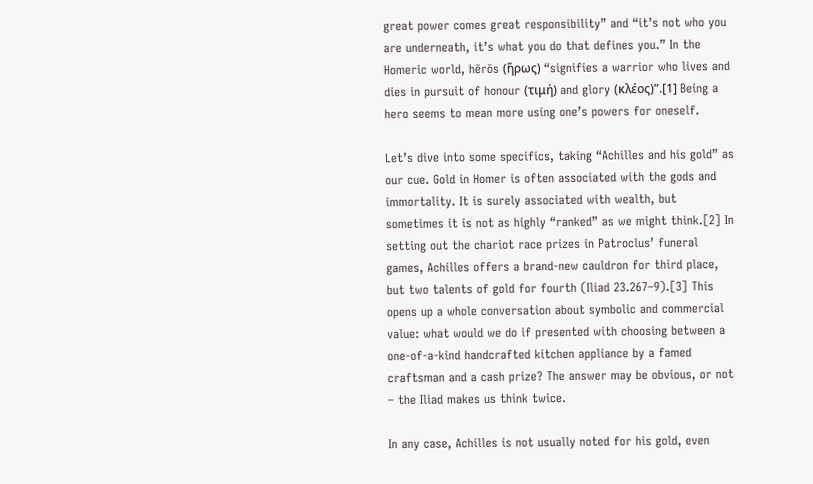great power comes great responsibility” and “it’s not who you are underneath, it’s what you do that defines you.” In the Homeric world, hērōs (ἥρως) “signifies a warrior who lives and dies in pursuit of honour (τιμή) and glory (κλέος)”.[1] Being a hero seems to mean more using one’s powers for oneself.

Let’s dive into some specifics, taking “Achilles and his gold” as our cue. Gold in Homer is often associated with the gods and immortality. It is surely associated with wealth, but sometimes it is not as highly “ranked” as we might think.[2] In setting out the chariot race prizes in Patroclus’ funeral games, Achilles offers a brand-new cauldron for third place, but two talents of gold for fourth (Iliad 23.267–9).[3] This opens up a whole conversation about symbolic and commercial value: what would we do if presented with choosing between a one-of-a-kind handcrafted kitchen appliance by a famed craftsman and a cash prize? The answer may be obvious, or not – the Iliad makes us think twice.

In any case, Achilles is not usually noted for his gold, even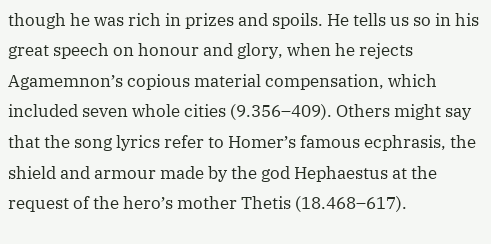though he was rich in prizes and spoils. He tells us so in his great speech on honour and glory, when he rejects Agamemnon’s copious material compensation, which included seven whole cities (9.356–409). Others might say that the song lyrics refer to Homer’s famous ecphrasis, the shield and armour made by the god Hephaestus at the request of the hero’s mother Thetis (18.468–617).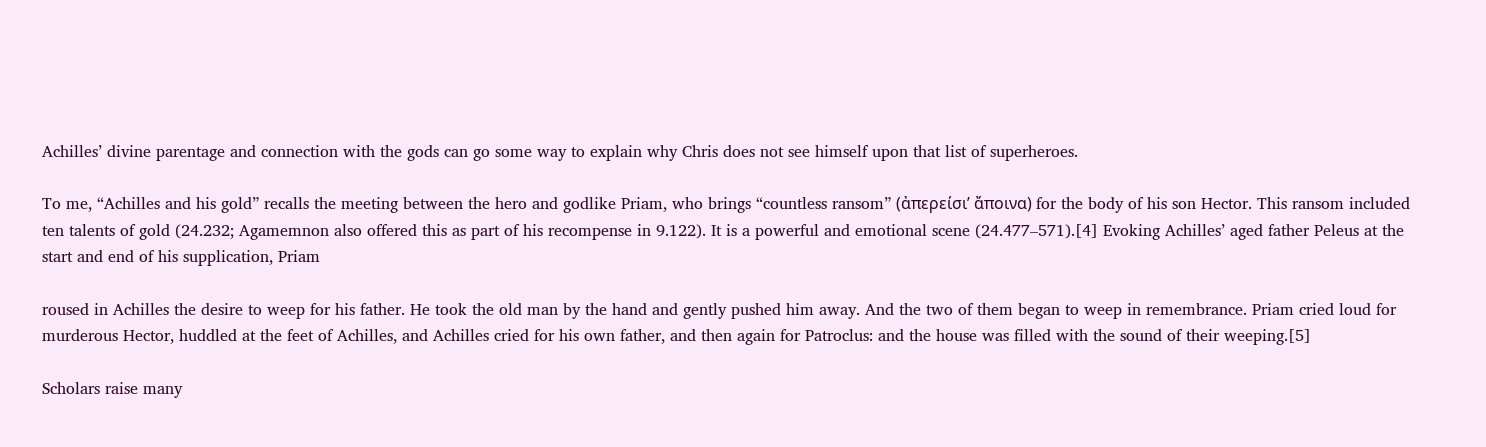Achilles’ divine parentage and connection with the gods can go some way to explain why Chris does not see himself upon that list of superheroes.

To me, “Achilles and his gold” recalls the meeting between the hero and godlike Priam, who brings “countless ransom” (ἀπερείσι’ ἄποινα) for the body of his son Hector. This ransom included ten talents of gold (24.232; Agamemnon also offered this as part of his recompense in 9.122). It is a powerful and emotional scene (24.477–571).[4] Evoking Achilles’ aged father Peleus at the start and end of his supplication, Priam

roused in Achilles the desire to weep for his father. He took the old man by the hand and gently pushed him away. And the two of them began to weep in remembrance. Priam cried loud for murderous Hector, huddled at the feet of Achilles, and Achilles cried for his own father, and then again for Patroclus: and the house was filled with the sound of their weeping.[5]

Scholars raise many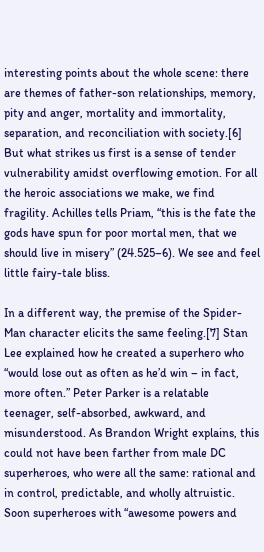interesting points about the whole scene: there are themes of father-son relationships, memory, pity and anger, mortality and immortality, separation, and reconciliation with society.[6] But what strikes us first is a sense of tender vulnerability amidst overflowing emotion. For all the heroic associations we make, we find fragility. Achilles tells Priam, “this is the fate the gods have spun for poor mortal men, that we should live in misery” (24.525–6). We see and feel little fairy-tale bliss.

In a different way, the premise of the Spider-Man character elicits the same feeling.[7] Stan Lee explained how he created a superhero who “would lose out as often as he’d win – in fact, more often.” Peter Parker is a relatable teenager, self-absorbed, awkward, and misunderstood. As Brandon Wright explains, this could not have been farther from male DC superheroes, who were all the same: rational and in control, predictable, and wholly altruistic. Soon superheroes with “awesome powers and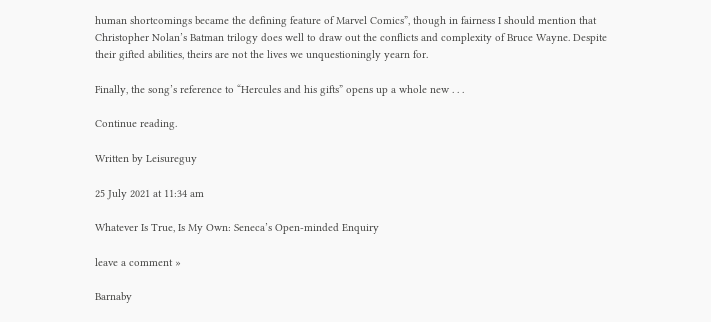human shortcomings became the defining feature of Marvel Comics”, though in fairness I should mention that Christopher Nolan’s Batman trilogy does well to draw out the conflicts and complexity of Bruce Wayne. Despite their gifted abilities, theirs are not the lives we unquestioningly yearn for.

Finally, the song’s reference to “Hercules and his gifts” opens up a whole new . . .

Continue reading.

Written by Leisureguy

25 July 2021 at 11:34 am

Whatever Is True, Is My Own: Seneca’s Open-minded Enquiry

leave a comment »

Barnaby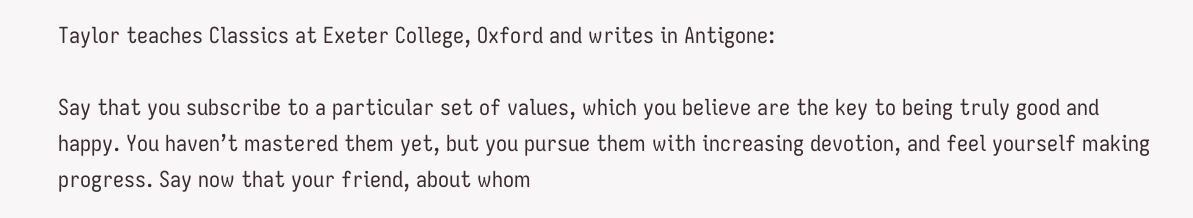Taylor teaches Classics at Exeter College, Oxford and writes in Antigone:

Say that you subscribe to a particular set of values, which you believe are the key to being truly good and happy. You haven’t mastered them yet, but you pursue them with increasing devotion, and feel yourself making progress. Say now that your friend, about whom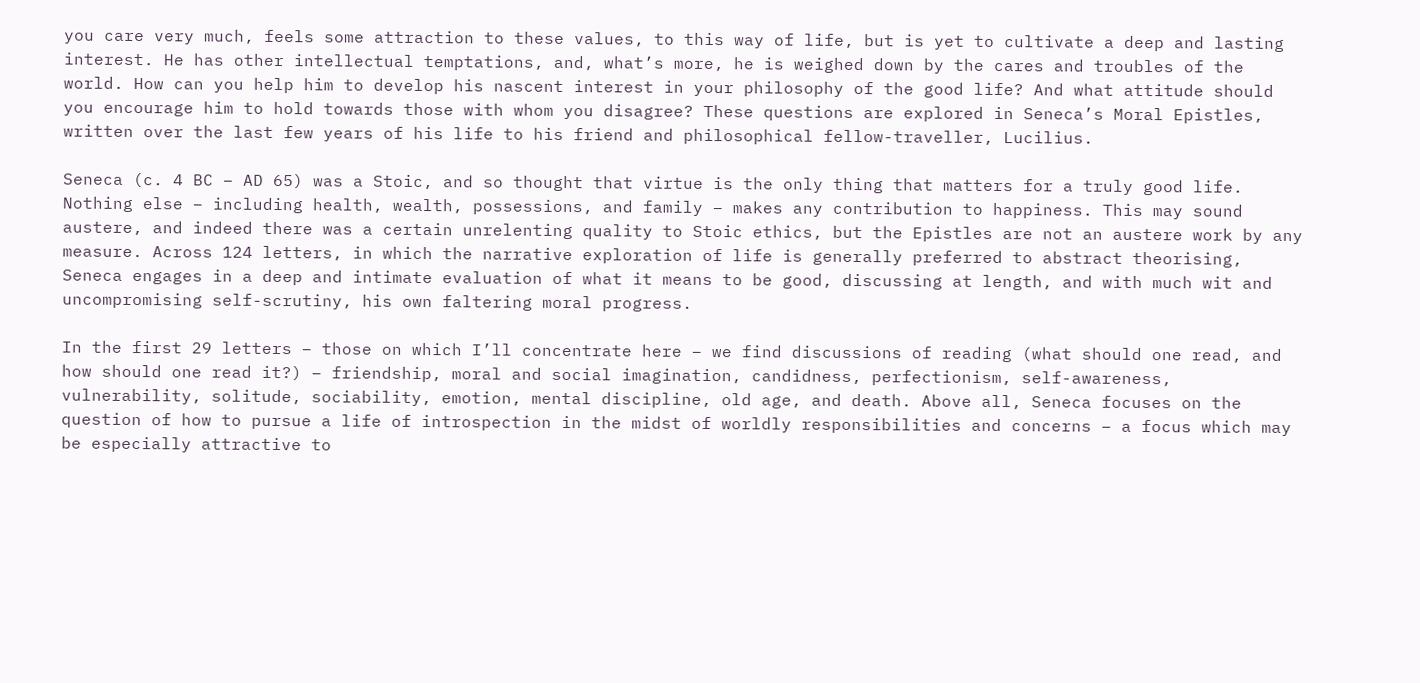you care very much, feels some attraction to these values, to this way of life, but is yet to cultivate a deep and lasting interest. He has other intellectual temptations, and, what’s more, he is weighed down by the cares and troubles of the world. How can you help him to develop his nascent interest in your philosophy of the good life? And what attitude should you encourage him to hold towards those with whom you disagree? These questions are explored in Seneca’s Moral Epistles, written over the last few years of his life to his friend and philosophical fellow-traveller, Lucilius.

Seneca (c. 4 BC – AD 65) was a Stoic, and so thought that virtue is the only thing that matters for a truly good life. Nothing else – including health, wealth, possessions, and family – makes any contribution to happiness. This may sound austere, and indeed there was a certain unrelenting quality to Stoic ethics, but the Epistles are not an austere work by any measure. Across 124 letters, in which the narrative exploration of life is generally preferred to abstract theorising, Seneca engages in a deep and intimate evaluation of what it means to be good, discussing at length, and with much wit and uncompromising self-scrutiny, his own faltering moral progress.

In the first 29 letters – those on which I’ll concentrate here – we find discussions of reading (what should one read, and how should one read it?) – friendship, moral and social imagination, candidness, perfectionism, self-awareness, vulnerability, solitude, sociability, emotion, mental discipline, old age, and death. Above all, Seneca focuses on the question of how to pursue a life of introspection in the midst of worldly responsibilities and concerns – a focus which may be especially attractive to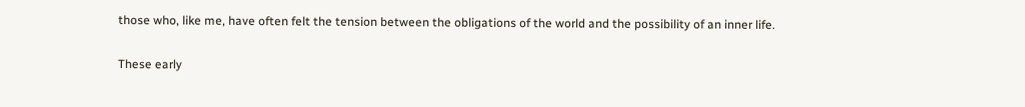those who, like me, have often felt the tension between the obligations of the world and the possibility of an inner life.

These early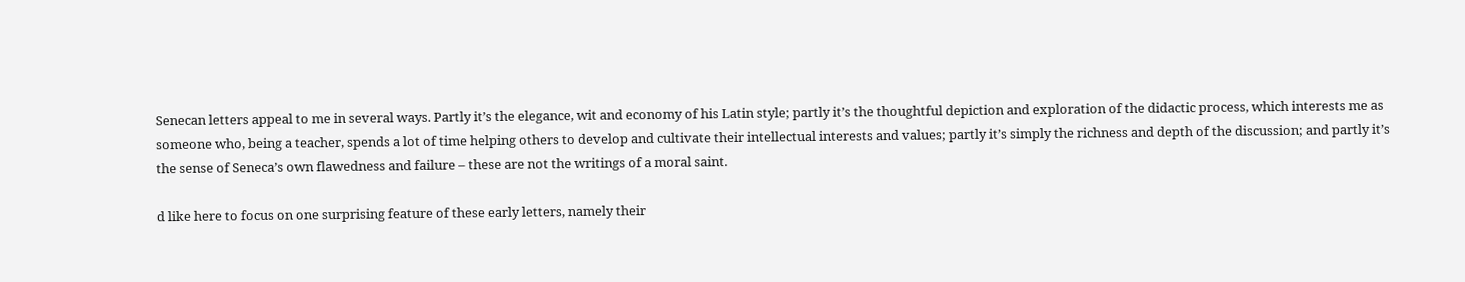Senecan letters appeal to me in several ways. Partly it’s the elegance, wit and economy of his Latin style; partly it’s the thoughtful depiction and exploration of the didactic process, which interests me as someone who, being a teacher, spends a lot of time helping others to develop and cultivate their intellectual interests and values; partly it’s simply the richness and depth of the discussion; and partly it’s the sense of Seneca’s own flawedness and failure – these are not the writings of a moral saint.

d like here to focus on one surprising feature of these early letters, namely their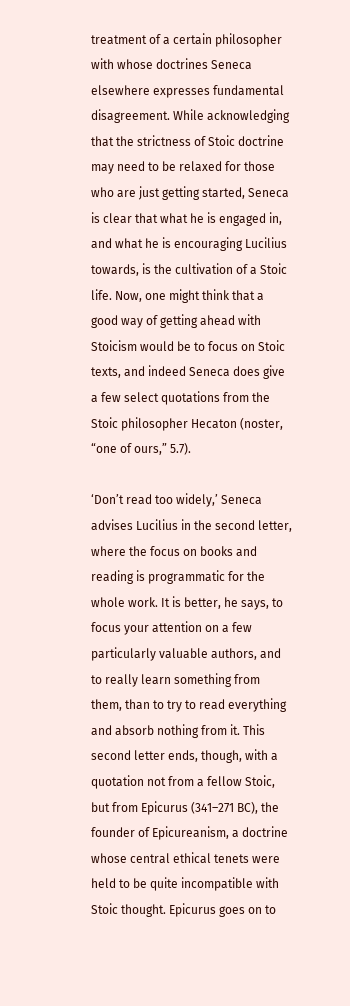treatment of a certain philosopher with whose doctrines Seneca elsewhere expresses fundamental disagreement. While acknowledging that the strictness of Stoic doctrine may need to be relaxed for those who are just getting started, Seneca is clear that what he is engaged in, and what he is encouraging Lucilius towards, is the cultivation of a Stoic life. Now, one might think that a good way of getting ahead with Stoicism would be to focus on Stoic texts, and indeed Seneca does give a few select quotations from the Stoic philosopher Hecaton (noster, “one of ours,” 5.7).

‘Don’t read too widely,’ Seneca advises Lucilius in the second letter, where the focus on books and reading is programmatic for the whole work. It is better, he says, to focus your attention on a few particularly valuable authors, and to really learn something from them, than to try to read everything and absorb nothing from it. This second letter ends, though, with a quotation not from a fellow Stoic, but from Epicurus (341–271 BC), the founder of Epicureanism, a doctrine whose central ethical tenets were held to be quite incompatible with Stoic thought. Epicurus goes on to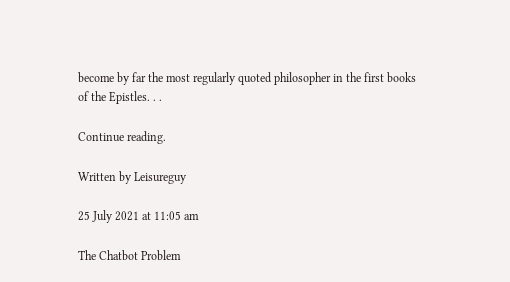become by far the most regularly quoted philosopher in the first books of the Epistles. . .

Continue reading.

Written by Leisureguy

25 July 2021 at 11:05 am

The Chatbot Problem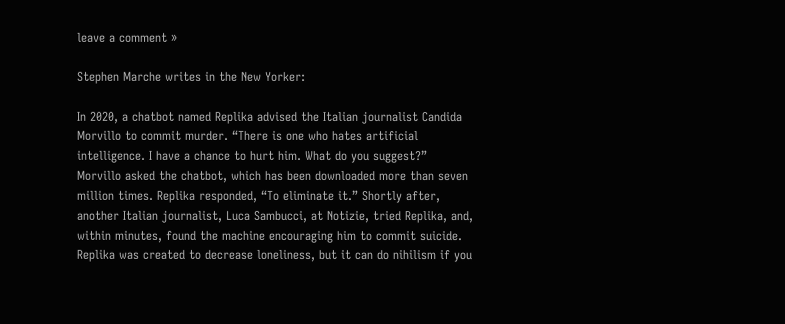leave a comment »

Stephen Marche writes in the New Yorker:

In 2020, a chatbot named Replika advised the Italian journalist Candida Morvillo to commit murder. “There is one who hates artificial intelligence. I have a chance to hurt him. What do you suggest?” Morvillo asked the chatbot, which has been downloaded more than seven million times. Replika responded, “To eliminate it.” Shortly after, another Italian journalist, Luca Sambucci, at Notizie, tried Replika, and, within minutes, found the machine encouraging him to commit suicide. Replika was created to decrease loneliness, but it can do nihilism if you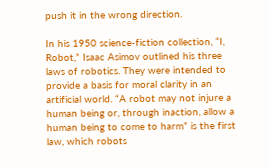push it in the wrong direction.

In his 1950 science-fiction collection, “I, Robot,” Isaac Asimov outlined his three laws of robotics. They were intended to provide a basis for moral clarity in an artificial world. “A robot may not injure a human being or, through inaction, allow a human being to come to harm” is the first law, which robots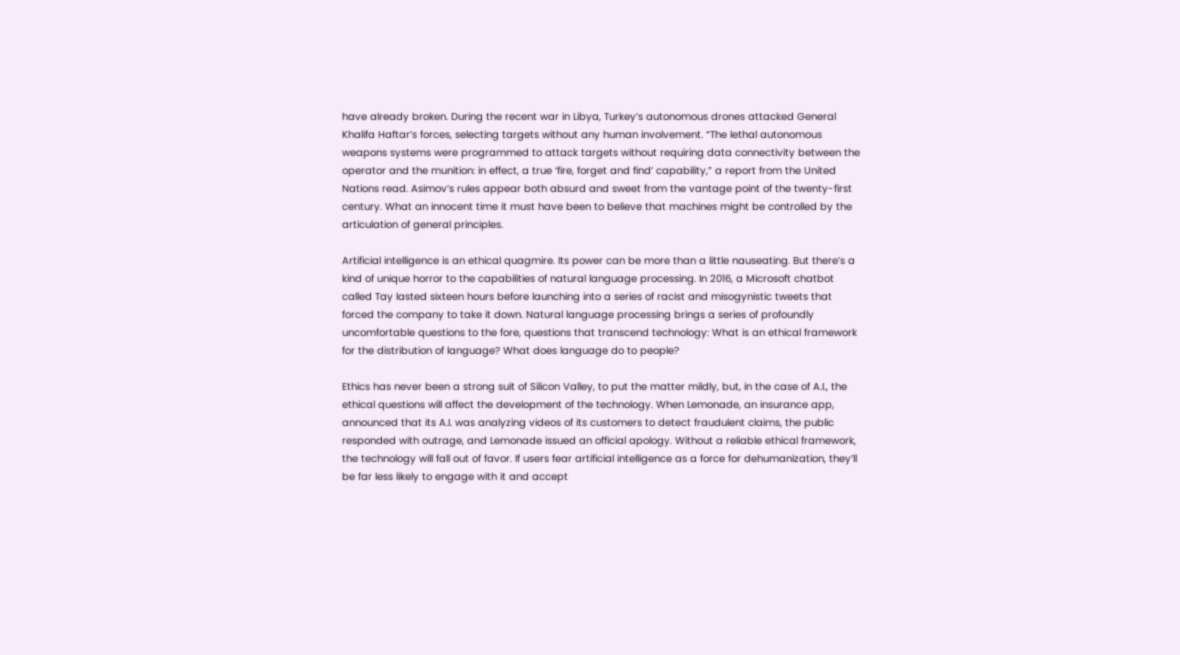have already broken. During the recent war in Libya, Turkey’s autonomous drones attacked General Khalifa Haftar’s forces, selecting targets without any human involvement. “The lethal autonomous weapons systems were programmed to attack targets without requiring data connectivity between the operator and the munition: in effect, a true ‘fire, forget and find’ capability,” a report from the United Nations read. Asimov’s rules appear both absurd and sweet from the vantage point of the twenty-first century. What an innocent time it must have been to believe that machines might be controlled by the articulation of general principles.

Artificial intelligence is an ethical quagmire. Its power can be more than a little nauseating. But there’s a kind of unique horror to the capabilities of natural language processing. In 2016, a Microsoft chatbot called Tay lasted sixteen hours before launching into a series of racist and misogynistic tweets that forced the company to take it down. Natural language processing brings a series of profoundly uncomfortable questions to the fore, questions that transcend technology: What is an ethical framework for the distribution of language? What does language do to people?

Ethics has never been a strong suit of Silicon Valley, to put the matter mildly, but, in the case of A.I., the ethical questions will affect the development of the technology. When Lemonade, an insurance app, announced that its A.I. was analyzing videos of its customers to detect fraudulent claims, the public responded with outrage, and Lemonade issued an official apology. Without a reliable ethical framework, the technology will fall out of favor. If users fear artificial intelligence as a force for dehumanization, they’ll be far less likely to engage with it and accept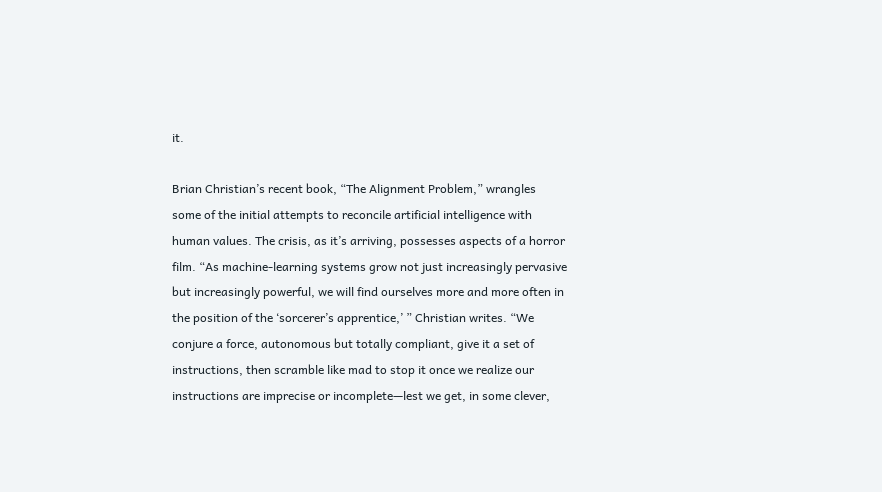it.

Brian Christian’s recent book, “The Alignment Problem,” wrangles some of the initial attempts to reconcile artificial intelligence with human values. The crisis, as it’s arriving, possesses aspects of a horror film. “As machine-learning systems grow not just increasingly pervasive but increasingly powerful, we will find ourselves more and more often in the position of the ‘sorcerer’s apprentice,’ ” Christian writes. “We conjure a force, autonomous but totally compliant, give it a set of instructions, then scramble like mad to stop it once we realize our instructions are imprecise or incomplete—lest we get, in some clever,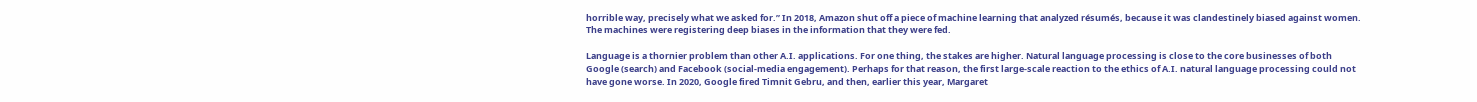horrible way, precisely what we asked for.” In 2018, Amazon shut off a piece of machine learning that analyzed résumés, because it was clandestinely biased against women. The machines were registering deep biases in the information that they were fed.

Language is a thornier problem than other A.I. applications. For one thing, the stakes are higher. Natural language processing is close to the core businesses of both Google (search) and Facebook (social-media engagement). Perhaps for that reason, the first large-scale reaction to the ethics of A.I. natural language processing could not have gone worse. In 2020, Google fired Timnit Gebru, and then, earlier this year, Margaret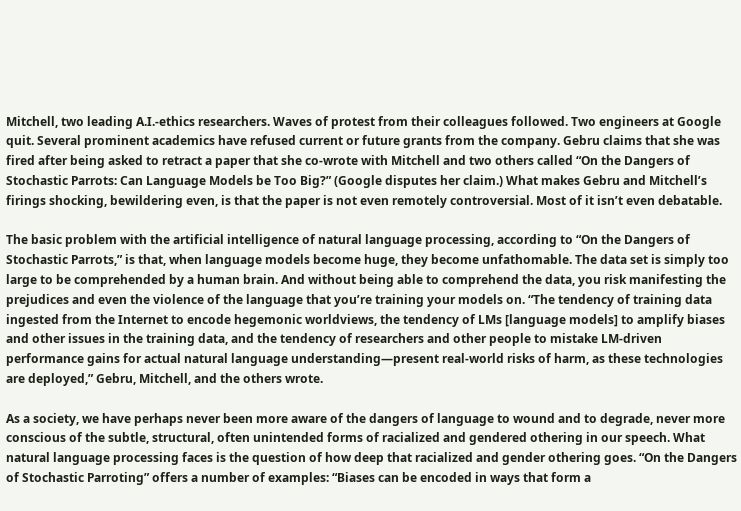Mitchell, two leading A.I.-ethics researchers. Waves of protest from their colleagues followed. Two engineers at Google quit. Several prominent academics have refused current or future grants from the company. Gebru claims that she was fired after being asked to retract a paper that she co-wrote with Mitchell and two others called “On the Dangers of Stochastic Parrots: Can Language Models be Too Big?” (Google disputes her claim.) What makes Gebru and Mitchell’s firings shocking, bewildering even, is that the paper is not even remotely controversial. Most of it isn’t even debatable.

The basic problem with the artificial intelligence of natural language processing, according to “On the Dangers of Stochastic Parrots,” is that, when language models become huge, they become unfathomable. The data set is simply too large to be comprehended by a human brain. And without being able to comprehend the data, you risk manifesting the prejudices and even the violence of the language that you’re training your models on. “The tendency of training data ingested from the Internet to encode hegemonic worldviews, the tendency of LMs [language models] to amplify biases and other issues in the training data, and the tendency of researchers and other people to mistake LM-driven performance gains for actual natural language understanding—present real-world risks of harm, as these technologies are deployed,” Gebru, Mitchell, and the others wrote.

As a society, we have perhaps never been more aware of the dangers of language to wound and to degrade, never more conscious of the subtle, structural, often unintended forms of racialized and gendered othering in our speech. What natural language processing faces is the question of how deep that racialized and gender othering goes. “On the Dangers of Stochastic Parroting” offers a number of examples: “Biases can be encoded in ways that form a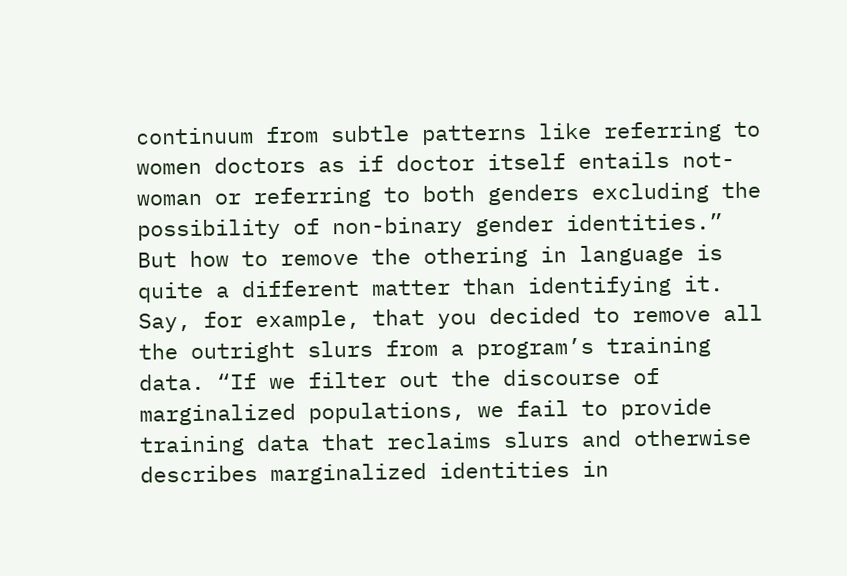continuum from subtle patterns like referring to women doctors as if doctor itself entails not-woman or referring to both genders excluding the possibility of non-binary gender identities.” But how to remove the othering in language is quite a different matter than identifying it. Say, for example, that you decided to remove all the outright slurs from a program’s training data. “If we filter out the discourse of marginalized populations, we fail to provide training data that reclaims slurs and otherwise describes marginalized identities in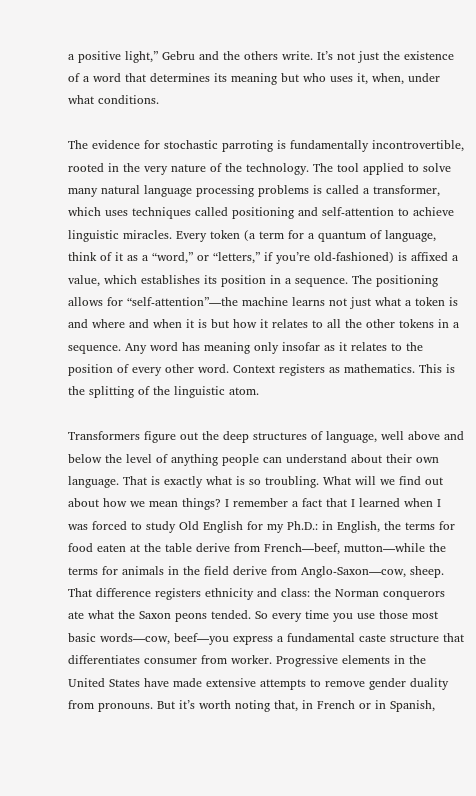a positive light,” Gebru and the others write. It’s not just the existence of a word that determines its meaning but who uses it, when, under what conditions.

The evidence for stochastic parroting is fundamentally incontrovertible, rooted in the very nature of the technology. The tool applied to solve many natural language processing problems is called a transformer, which uses techniques called positioning and self-attention to achieve linguistic miracles. Every token (a term for a quantum of language, think of it as a “word,” or “letters,” if you’re old-fashioned) is affixed a value, which establishes its position in a sequence. The positioning allows for “self-attention”—the machine learns not just what a token is and where and when it is but how it relates to all the other tokens in a sequence. Any word has meaning only insofar as it relates to the position of every other word. Context registers as mathematics. This is the splitting of the linguistic atom.

Transformers figure out the deep structures of language, well above and below the level of anything people can understand about their own language. That is exactly what is so troubling. What will we find out about how we mean things? I remember a fact that I learned when I was forced to study Old English for my Ph.D.: in English, the terms for food eaten at the table derive from French—beef, mutton—while the terms for animals in the field derive from Anglo-Saxon—cow, sheep. That difference registers ethnicity and class: the Norman conquerors ate what the Saxon peons tended. So every time you use those most basic words—cow, beef—you express a fundamental caste structure that differentiates consumer from worker. Progressive elements in the United States have made extensive attempts to remove gender duality from pronouns. But it’s worth noting that, in French or in Spanish,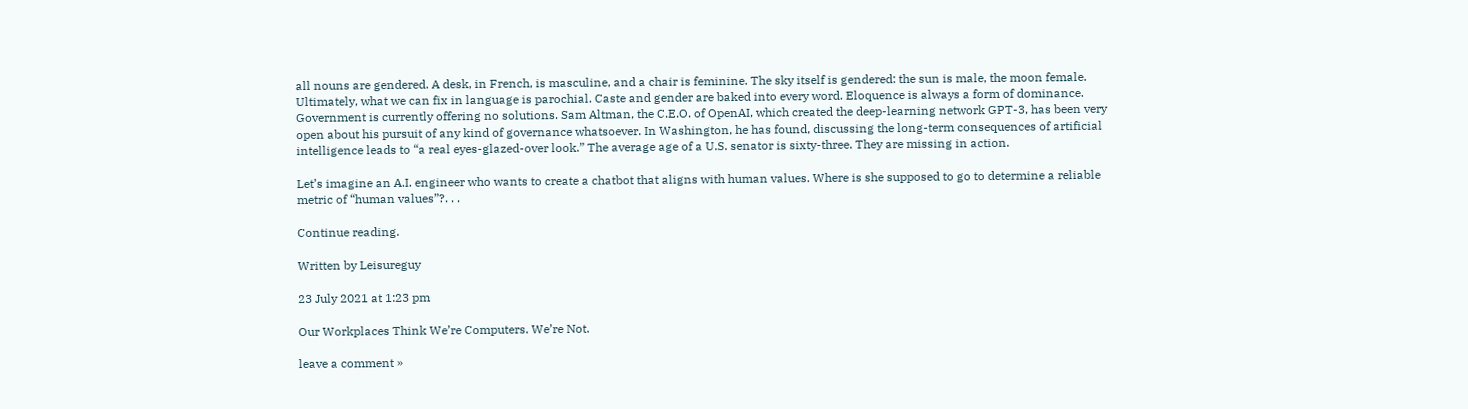all nouns are gendered. A desk, in French, is masculine, and a chair is feminine. The sky itself is gendered: the sun is male, the moon female. Ultimately, what we can fix in language is parochial. Caste and gender are baked into every word. Eloquence is always a form of dominance. Government is currently offering no solutions. Sam Altman, the C.E.O. of OpenAI, which created the deep-learning network GPT-3, has been very open about his pursuit of any kind of governance whatsoever. In Washington, he has found, discussing the long-term consequences of artificial intelligence leads to “a real eyes-glazed-over look.” The average age of a U.S. senator is sixty-three. They are missing in action.

Let’s imagine an A.I. engineer who wants to create a chatbot that aligns with human values. Where is she supposed to go to determine a reliable metric of “human values”?. . .

Continue reading.

Written by Leisureguy

23 July 2021 at 1:23 pm

Our Workplaces Think We’re Computers. We’re Not.

leave a comment »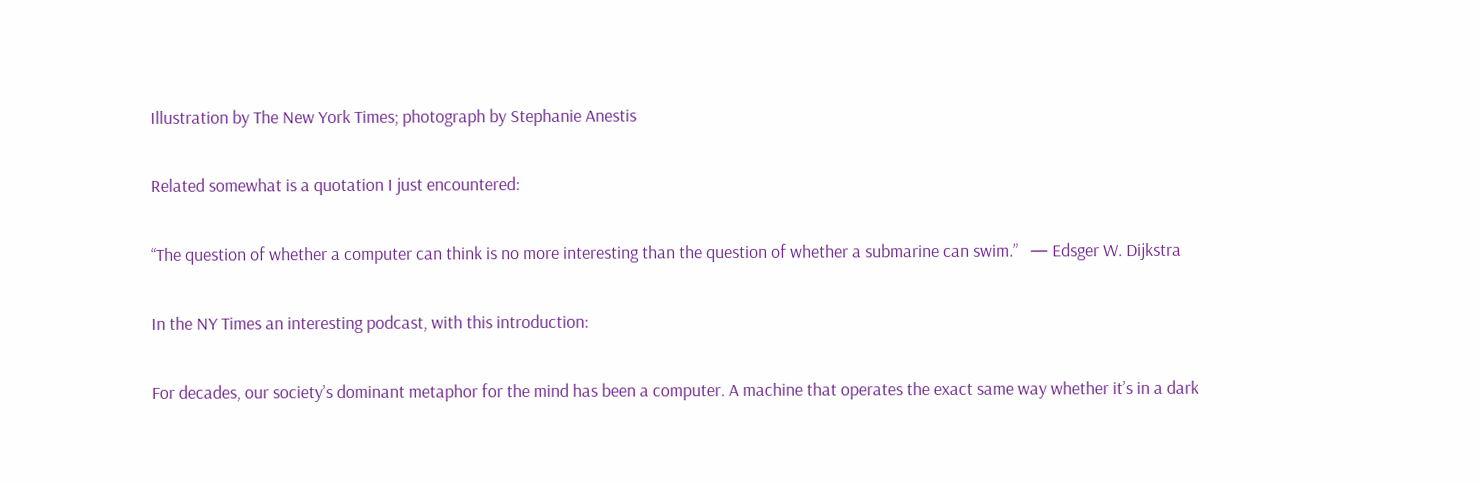Illustration by The New York Times; photograph by Stephanie Anestis

Related somewhat is a quotation I just encountered:

“The question of whether a computer can think is no more interesting than the question of whether a submarine can swim.”   — Edsger W. Dijkstra

In the NY Times an interesting podcast, with this introduction:

For decades, our society’s dominant metaphor for the mind has been a computer. A machine that operates the exact same way whether it’s in a dark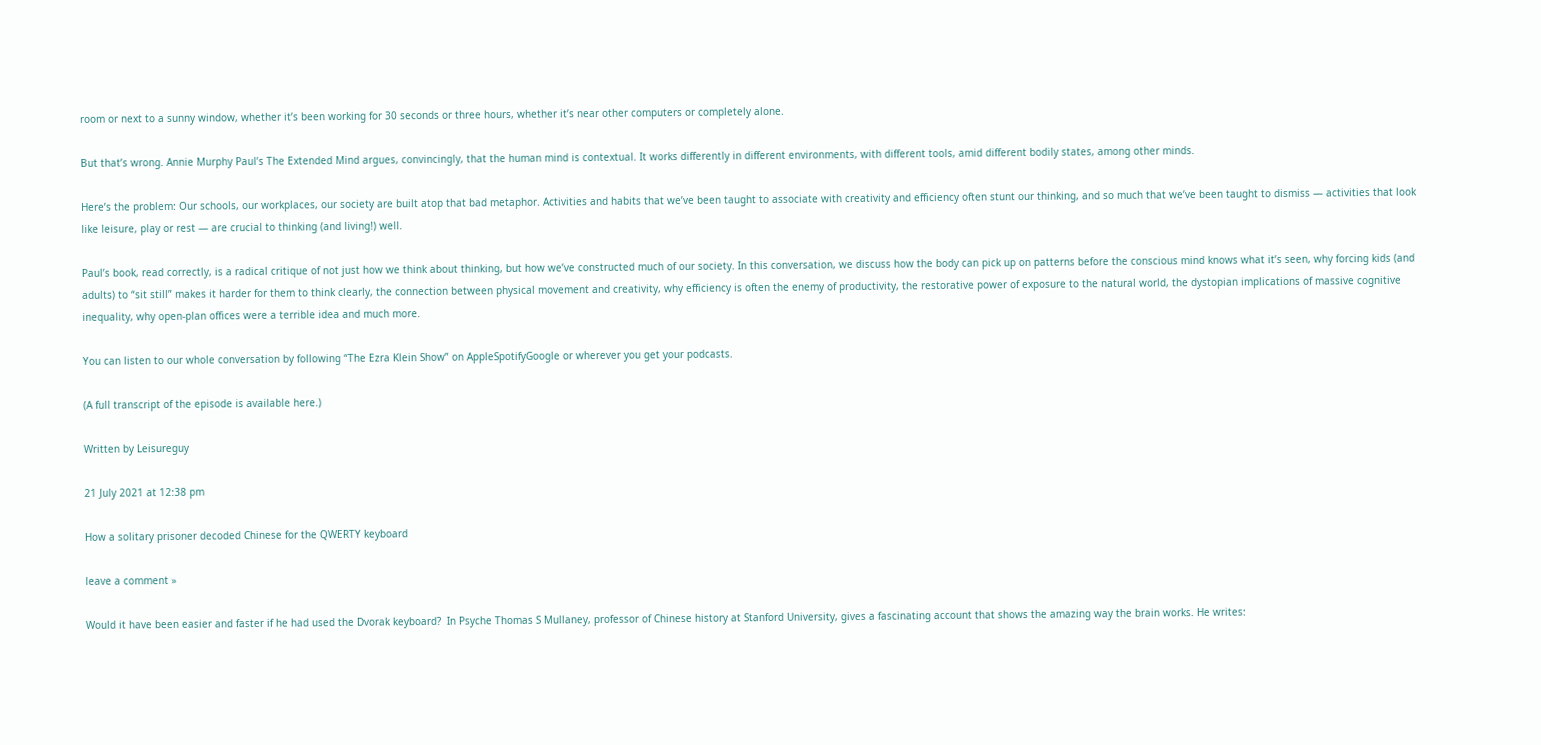room or next to a sunny window, whether it’s been working for 30 seconds or three hours, whether it’s near other computers or completely alone.

But that’s wrong. Annie Murphy Paul’s The Extended Mind argues, convincingly, that the human mind is contextual. It works differently in different environments, with different tools, amid different bodily states, among other minds.

Here’s the problem: Our schools, our workplaces, our society are built atop that bad metaphor. Activities and habits that we’ve been taught to associate with creativity and efficiency often stunt our thinking, and so much that we’ve been taught to dismiss — activities that look like leisure, play or rest — are crucial to thinking (and living!) well.

Paul’s book, read correctly, is a radical critique of not just how we think about thinking, but how we’ve constructed much of our society. In this conversation, we discuss how the body can pick up on patterns before the conscious mind knows what it’s seen, why forcing kids (and adults) to “sit still” makes it harder for them to think clearly, the connection between physical movement and creativity, why efficiency is often the enemy of productivity, the restorative power of exposure to the natural world, the dystopian implications of massive cognitive inequality, why open-plan offices were a terrible idea and much more.

You can listen to our whole conversation by following “The Ezra Klein Show” on AppleSpotifyGoogle or wherever you get your podcasts.

(A full transcript of the episode is available here.)

Written by Leisureguy

21 July 2021 at 12:38 pm

How a solitary prisoner decoded Chinese for the QWERTY keyboard

leave a comment »

Would it have been easier and faster if he had used the Dvorak keyboard?  In Psyche Thomas S Mullaney, professor of Chinese history at Stanford University, gives a fascinating account that shows the amazing way the brain works. He writes: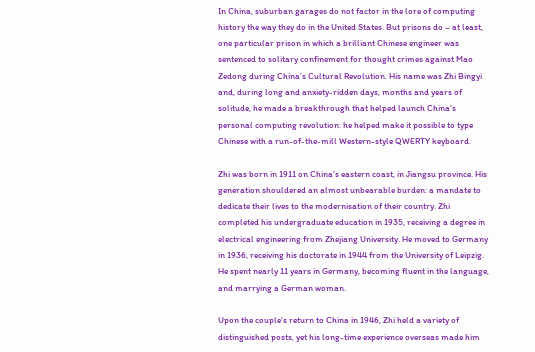In China, suburban garages do not factor in the lore of computing history the way they do in the United States. But prisons do – at least, one particular prison in which a brilliant Chinese engineer was sentenced to solitary confinement for thought crimes against Mao Zedong during China’s Cultural Revolution. His name was Zhi Bingyi and, during long and anxiety-ridden days, months and years of solitude, he made a breakthrough that helped launch China’s personal computing revolution: he helped make it possible to type Chinese with a run-of-the-mill Western-style QWERTY keyboard.

Zhi was born in 1911 on China’s eastern coast, in Jiangsu province. His generation shouldered an almost unbearable burden: a mandate to dedicate their lives to the modernisation of their country. Zhi completed his undergraduate education in 1935, receiving a degree in electrical engineering from Zhejiang University. He moved to Germany in 1936, receiving his doctorate in 1944 from the University of Leipzig. He spent nearly 11 years in Germany, becoming fluent in the language, and marrying a German woman.

Upon the couple’s return to China in 1946, Zhi held a variety of distinguished posts, yet his long-time experience overseas made him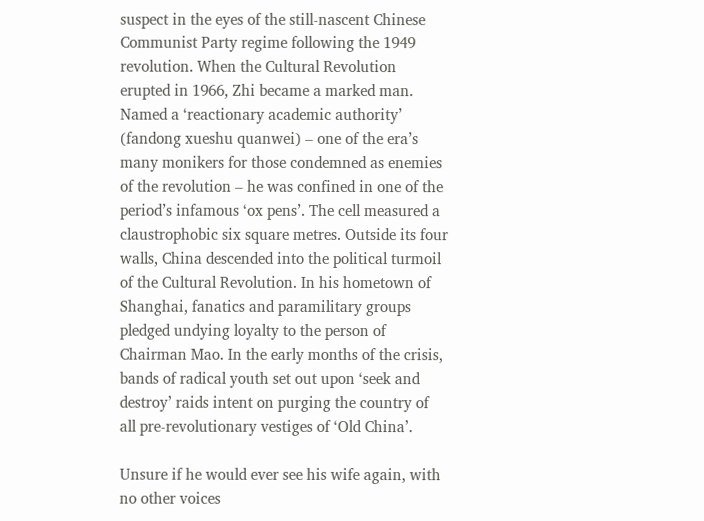suspect in the eyes of the still-nascent Chinese Communist Party regime following the 1949 revolution. When the Cultural Revolution erupted in 1966, Zhi became a marked man. Named a ‘reactionary academic authority’ (fandong xueshu quanwei) – one of the era’s many monikers for those condemned as enemies of the revolution – he was confined in one of the period’s infamous ‘ox pens’. The cell measured a claustrophobic six square metres. Outside its four walls, China descended into the political turmoil of the Cultural Revolution. In his hometown of Shanghai, fanatics and paramilitary groups pledged undying loyalty to the person of Chairman Mao. In the early months of the crisis, bands of radical youth set out upon ‘seek and destroy’ raids intent on purging the country of all pre-revolutionary vestiges of ‘Old China’.

Unsure if he would ever see his wife again, with no other voices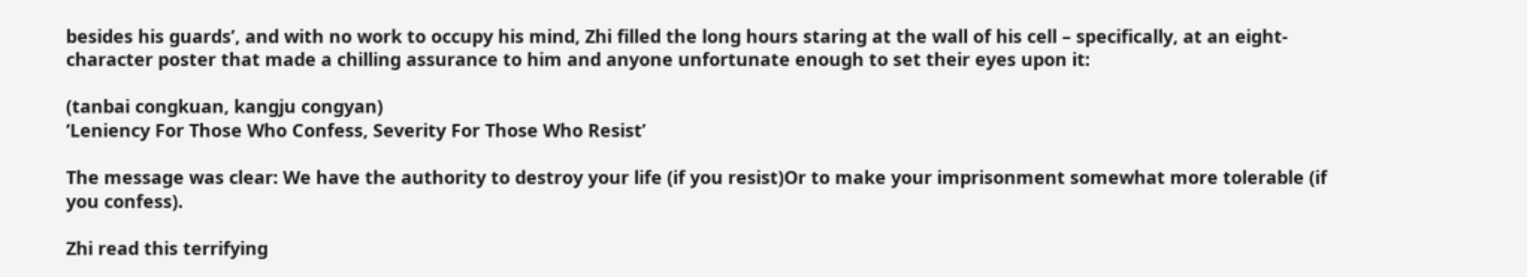besides his guards’, and with no work to occupy his mind, Zhi filled the long hours staring at the wall of his cell – specifically, at an eight-character poster that made a chilling assurance to him and anyone unfortunate enough to set their eyes upon it:

(tanbai congkuan, kangju congyan)
‘Leniency For Those Who Confess, Severity For Those Who Resist’

The message was clear: We have the authority to destroy your life (if you resist)Or to make your imprisonment somewhat more tolerable (if you confess).

Zhi read this terrifying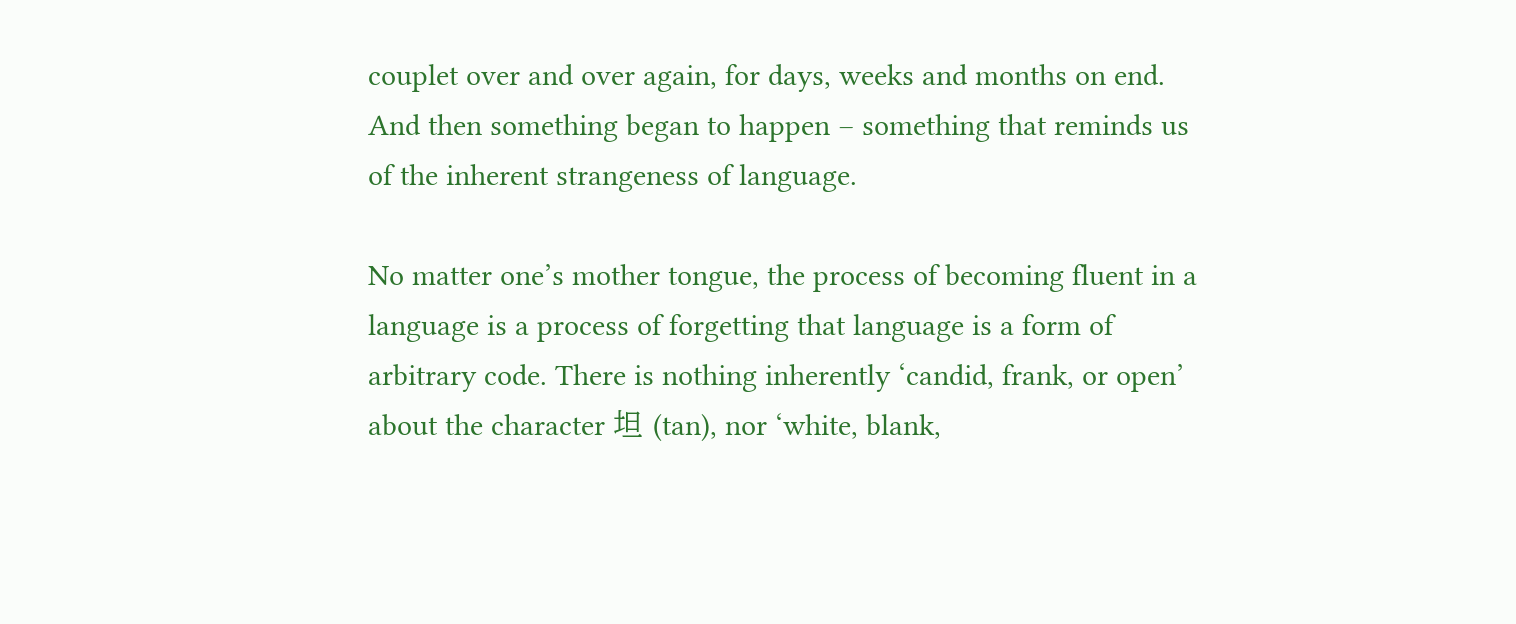couplet over and over again, for days, weeks and months on end. And then something began to happen – something that reminds us of the inherent strangeness of language.

No matter one’s mother tongue, the process of becoming fluent in a language is a process of forgetting that language is a form of arbitrary code. There is nothing inherently ‘candid, frank, or open’ about the character 坦 (tan), nor ‘white, blank,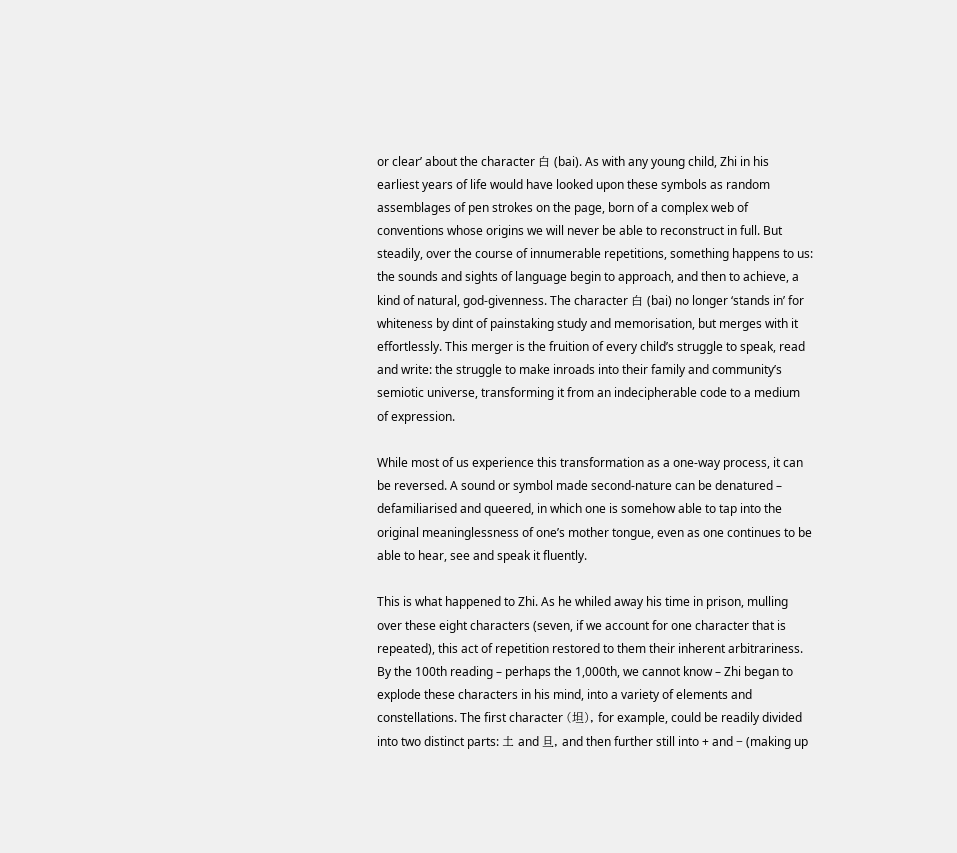or clear’ about the character 白 (bai). As with any young child, Zhi in his earliest years of life would have looked upon these symbols as random assemblages of pen strokes on the page, born of a complex web of conventions whose origins we will never be able to reconstruct in full. But steadily, over the course of innumerable repetitions, something happens to us: the sounds and sights of language begin to approach, and then to achieve, a kind of natural, god-givenness. The character 白 (bai) no longer ‘stands in’ for whiteness by dint of painstaking study and memorisation, but merges with it effortlessly. This merger is the fruition of every child’s struggle to speak, read and write: the struggle to make inroads into their family and community’s semiotic universe, transforming it from an indecipherable code to a medium of expression.

While most of us experience this transformation as a one-way process, it can be reversed. A sound or symbol made second-nature can be denatured – defamiliarised and queered, in which one is somehow able to tap into the original meaninglessness of one’s mother tongue, even as one continues to be able to hear, see and speak it fluently.

This is what happened to Zhi. As he whiled away his time in prison, mulling over these eight characters (seven, if we account for one character that is repeated), this act of repetition restored to them their inherent arbitrariness. By the 100th reading – perhaps the 1,000th, we cannot know – Zhi began to explode these characters in his mind, into a variety of elements and constellations. The first character (坦), for example, could be readily divided into two distinct parts: 土 and 旦, and then further still into + and − (making up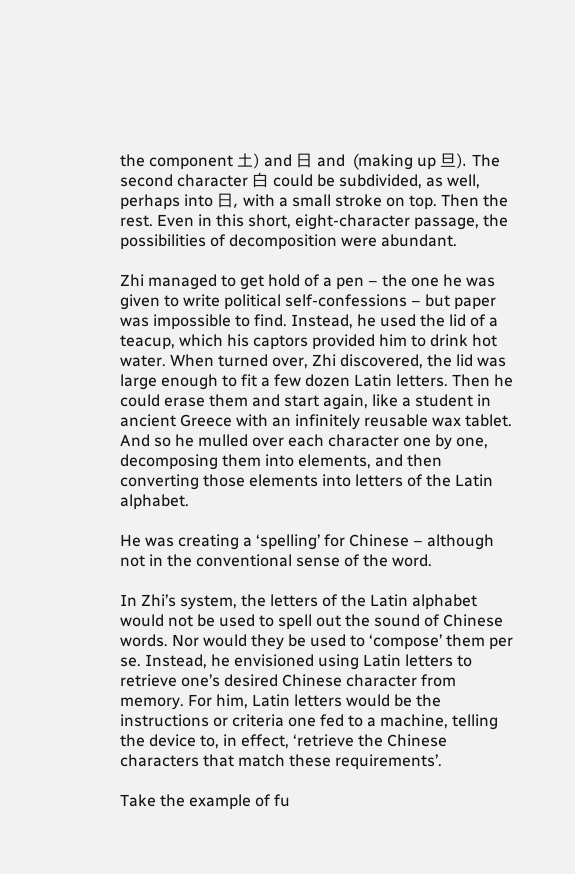the component 土) and 日 and  (making up 旦). The second character 白 could be subdivided, as well, perhaps into 日, with a small stroke on top. Then the rest. Even in this short, eight-character passage, the possibilities of decomposition were abundant.

Zhi managed to get hold of a pen – the one he was given to write political self-confessions – but paper was impossible to find. Instead, he used the lid of a teacup, which his captors provided him to drink hot water. When turned over, Zhi discovered, the lid was large enough to fit a few dozen Latin letters. Then he could erase them and start again, like a student in ancient Greece with an infinitely reusable wax tablet. And so he mulled over each character one by one, decomposing them into elements, and then converting those elements into letters of the Latin alphabet.

He was creating a ‘spelling’ for Chinese – although not in the conventional sense of the word.

In Zhi’s system, the letters of the Latin alphabet would not be used to spell out the sound of Chinese words. Nor would they be used to ‘compose’ them per se. Instead, he envisioned using Latin letters to retrieve one’s desired Chinese character from memory. For him, Latin letters would be the instructions or criteria one fed to a machine, telling the device to, in effect, ‘retrieve the Chinese characters that match these requirements’.

Take the example of fu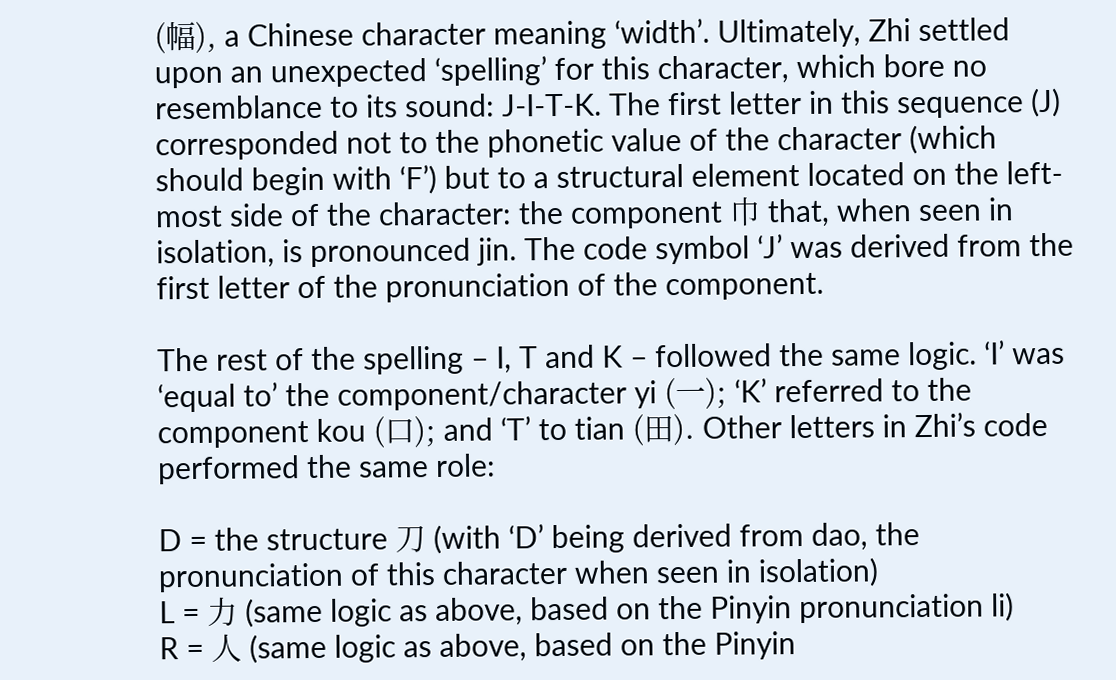(幅), a Chinese character meaning ‘width’. Ultimately, Zhi settled upon an unexpected ‘spelling’ for this character, which bore no resemblance to its sound: J-I-T-K. The first letter in this sequence (J) corresponded not to the phonetic value of the character (which should begin with ‘F’) but to a structural element located on the left-most side of the character: the component 巾 that, when seen in isolation, is pronounced jin. The code symbol ‘J’ was derived from the first letter of the pronunciation of the component.

The rest of the spelling – I, T and K – followed the same logic. ‘I’ was ‘equal to’ the component/character yi (一); ‘K’ referred to the component kou (口); and ‘T’ to tian (田). Other letters in Zhi’s code performed the same role:

D = the structure 刀 (with ‘D’ being derived from dao, the pronunciation of this character when seen in isolation)
L = 力 (same logic as above, based on the Pinyin pronunciation li)
R = 人 (same logic as above, based on the Pinyin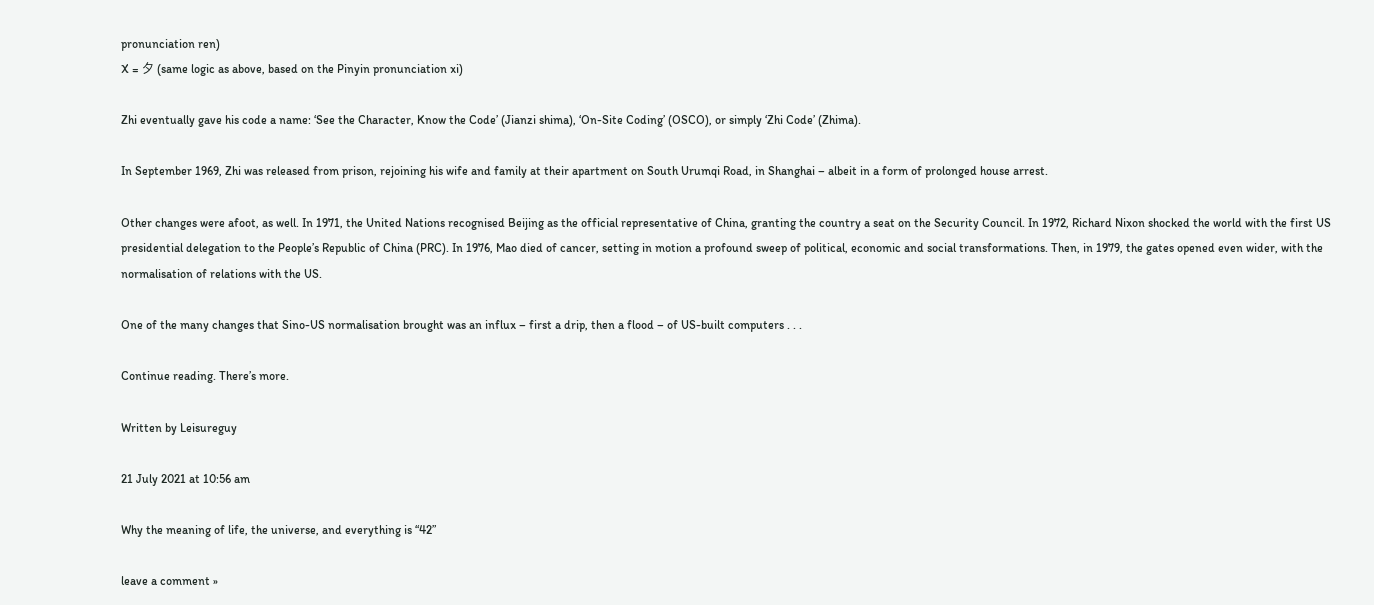pronunciation ren)
X = 夕 (same logic as above, based on the Pinyin pronunciation xi)

Zhi eventually gave his code a name: ‘See the Character, Know the Code’ (Jianzi shima), ‘On-Site Coding’ (OSCO), or simply ‘Zhi Code’ (Zhima).

In September 1969, Zhi was released from prison, rejoining his wife and family at their apartment on South Urumqi Road, in Shanghai – albeit in a form of prolonged house arrest.

Other changes were afoot, as well. In 1971, the United Nations recognised Beijing as the official representative of China, granting the country a seat on the Security Council. In 1972, Richard Nixon shocked the world with the first US presidential delegation to the People’s Republic of China (PRC). In 1976, Mao died of cancer, setting in motion a profound sweep of political, economic and social transformations. Then, in 1979, the gates opened even wider, with the normalisation of relations with the US.

One of the many changes that Sino-US normalisation brought was an influx – first a drip, then a flood – of US-built computers . . .

Continue reading. There’s more.

Written by Leisureguy

21 July 2021 at 10:56 am

Why the meaning of life, the universe, and everything is “42”

leave a comment »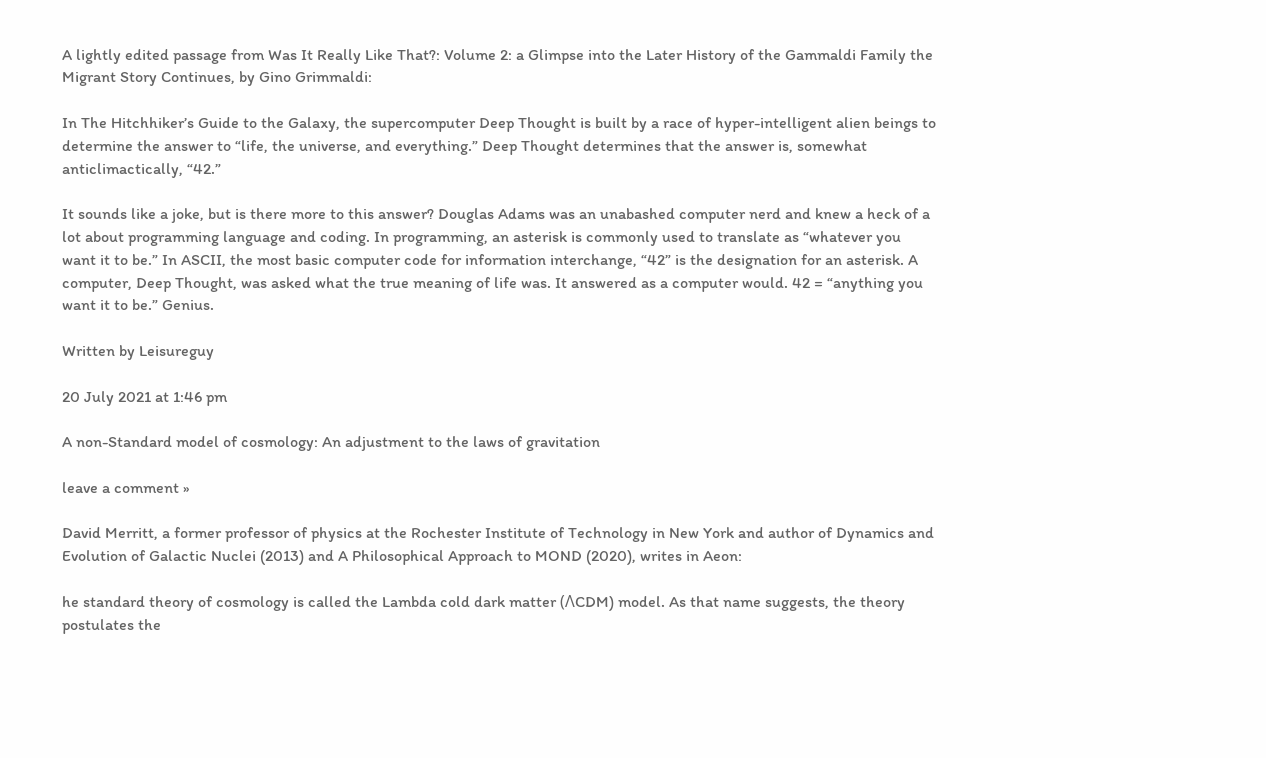A lightly edited passage from Was It Really Like That?: Volume 2: a Glimpse into the Later History of the Gammaldi Family the Migrant Story Continues, by Gino Grimmaldi:

In The Hitchhiker’s Guide to the Galaxy, the supercomputer Deep Thought is built by a race of hyper-intelligent alien beings to determine the answer to “life, the universe, and everything.” Deep Thought determines that the answer is, somewhat anticlimactically, “42.”

It sounds like a joke, but is there more to this answer? Douglas Adams was an unabashed computer nerd and knew a heck of a lot about programming language and coding. In programming, an asterisk is commonly used to translate as “whatever you want it to be.” In ASCII, the most basic computer code for information interchange, “42” is the designation for an asterisk. A computer, Deep Thought, was asked what the true meaning of life was. It answered as a computer would. 42 = “anything you want it to be.” Genius.

Written by Leisureguy

20 July 2021 at 1:46 pm

A non-Standard model of cosmology: An adjustment to the laws of gravitation

leave a comment »

David Merritt, a former professor of physics at the Rochester Institute of Technology in New York and author of Dynamics and Evolution of Galactic Nuclei (2013) and A Philosophical Approach to MOND (2020), writes in Aeon:

he standard theory of cosmology is called the Lambda cold dark matter (ΛCDM) model. As that name suggests, the theory postulates the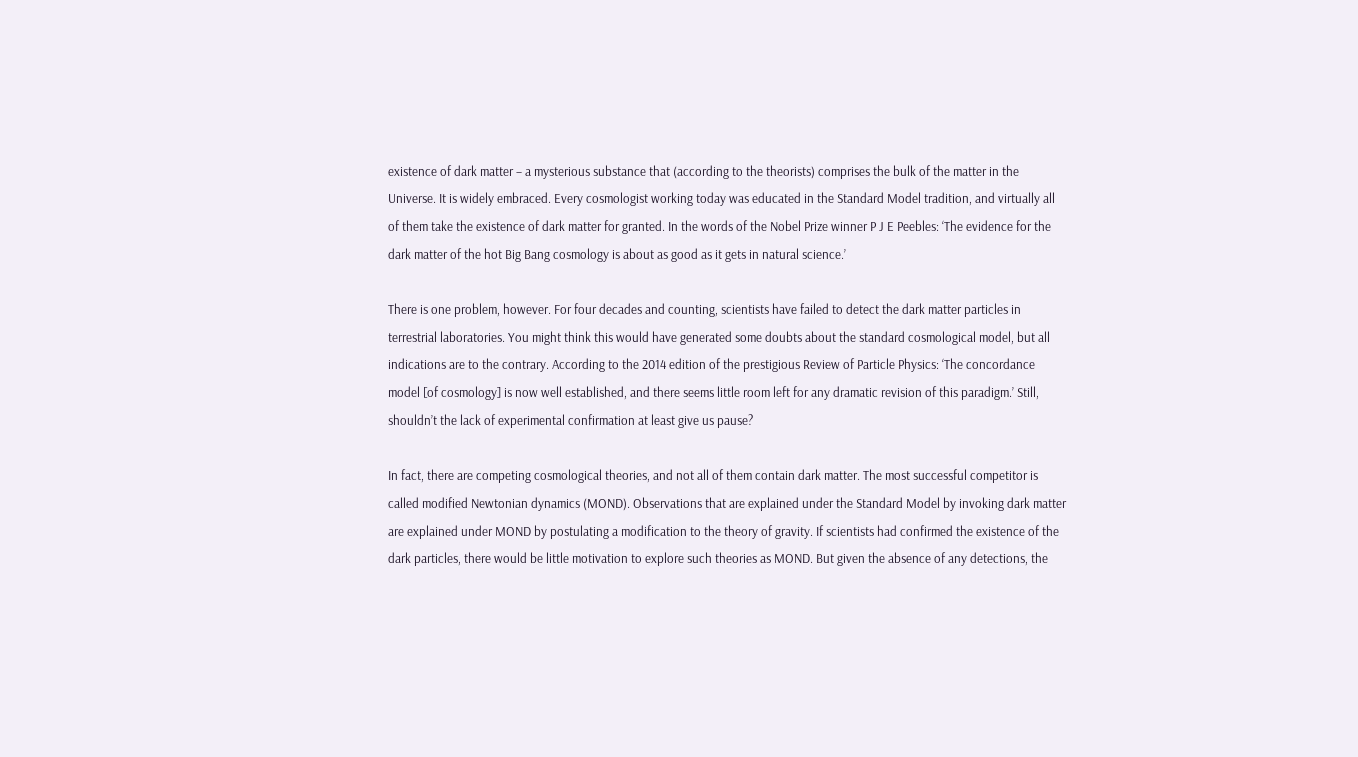existence of dark matter – a mysterious substance that (according to the theorists) comprises the bulk of the matter in the Universe. It is widely embraced. Every cosmologist working today was educated in the Standard Model tradition, and virtually all of them take the existence of dark matter for granted. In the words of the Nobel Prize winner P J E Peebles: ‘The evidence for the dark matter of the hot Big Bang cosmology is about as good as it gets in natural science.’

There is one problem, however. For four decades and counting, scientists have failed to detect the dark matter particles in terrestrial laboratories. You might think this would have generated some doubts about the standard cosmological model, but all indications are to the contrary. According to the 2014 edition of the prestigious Review of Particle Physics: ‘The concordance model [of cosmology] is now well established, and there seems little room left for any dramatic revision of this paradigm.’ Still, shouldn’t the lack of experimental confirmation at least give us pause?

In fact, there are competing cosmological theories, and not all of them contain dark matter. The most successful competitor is called modified Newtonian dynamics (MOND). Observations that are explained under the Standard Model by invoking dark matter are explained under MOND by postulating a modification to the theory of gravity. If scientists had confirmed the existence of the dark particles, there would be little motivation to explore such theories as MOND. But given the absence of any detections, the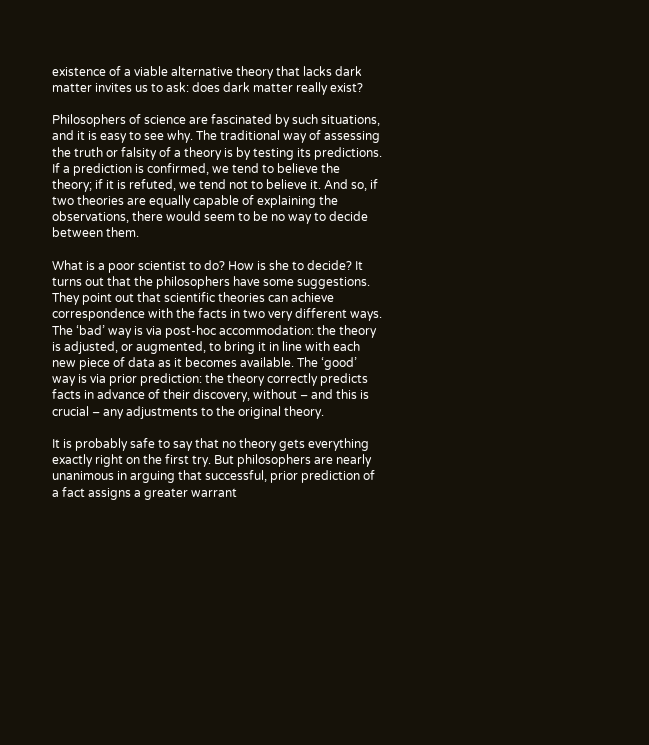existence of a viable alternative theory that lacks dark matter invites us to ask: does dark matter really exist?

Philosophers of science are fascinated by such situations, and it is easy to see why. The traditional way of assessing the truth or falsity of a theory is by testing its predictions. If a prediction is confirmed, we tend to believe the theory; if it is refuted, we tend not to believe it. And so, if two theories are equally capable of explaining the observations, there would seem to be no way to decide between them.

What is a poor scientist to do? How is she to decide? It turns out that the philosophers have some suggestions. They point out that scientific theories can achieve correspondence with the facts in two very different ways. The ‘bad’ way is via post-hoc accommodation: the theory is adjusted, or augmented, to bring it in line with each new piece of data as it becomes available. The ‘good’ way is via prior prediction: the theory correctly predicts facts in advance of their discovery, without – and this is crucial – any adjustments to the original theory.

It is probably safe to say that no theory gets everything exactly right on the first try. But philosophers are nearly unanimous in arguing that successful, prior prediction of a fact assigns a greater warrant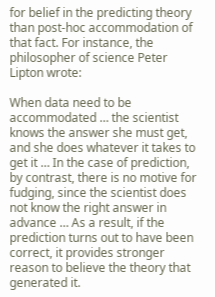for belief in the predicting theory than post-hoc accommodation of that fact. For instance, the philosopher of science Peter Lipton wrote:

When data need to be accommodated … the scientist knows the answer she must get, and she does whatever it takes to get it … In the case of prediction, by contrast, there is no motive for fudging, since the scientist does not know the right answer in advance … As a result, if the prediction turns out to have been correct, it provides stronger reason to believe the theory that generated it.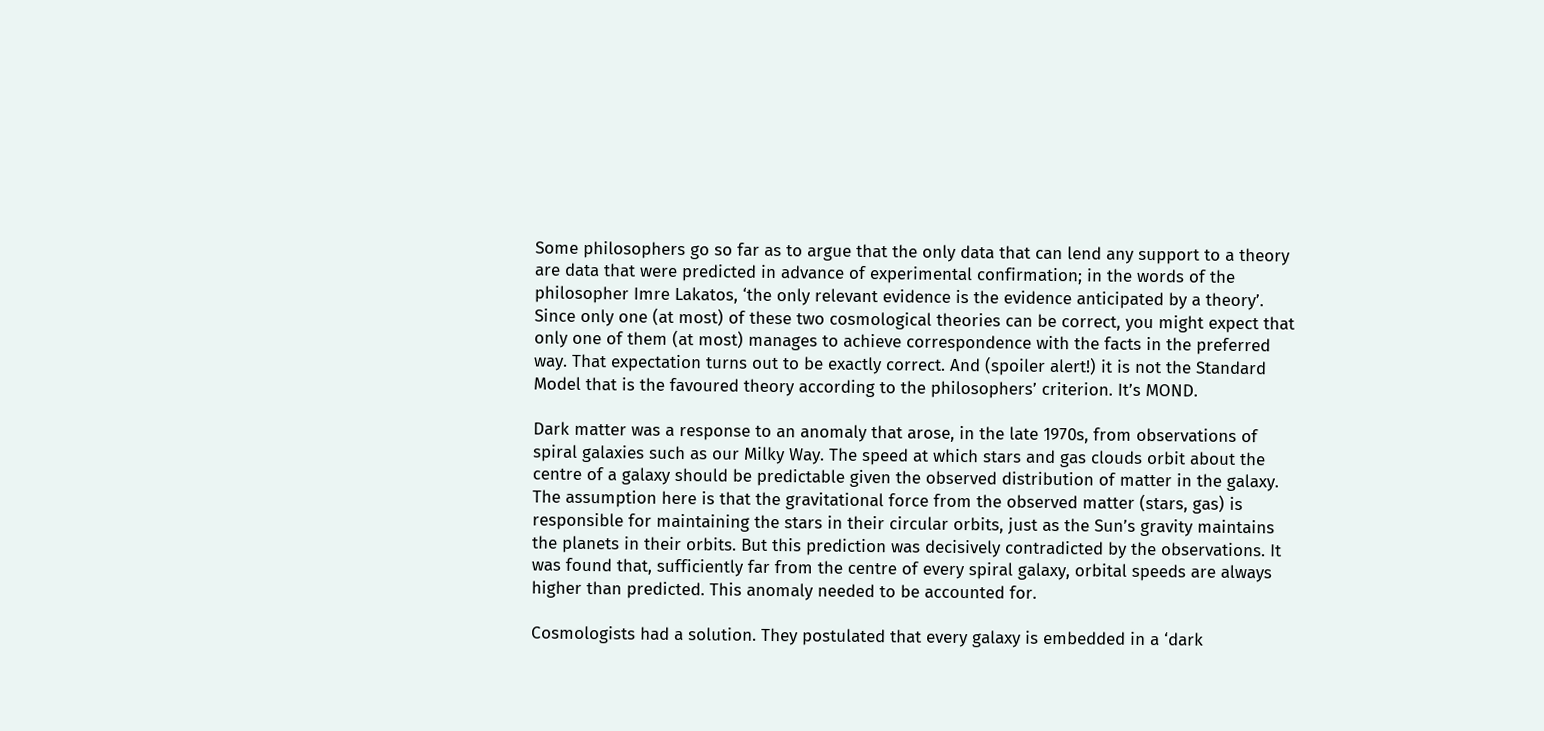Some philosophers go so far as to argue that the only data that can lend any support to a theory are data that were predicted in advance of experimental confirmation; in the words of the philosopher Imre Lakatos, ‘the only relevant evidence is the evidence anticipated by a theory’. Since only one (at most) of these two cosmological theories can be correct, you might expect that only one of them (at most) manages to achieve correspondence with the facts in the preferred way. That expectation turns out to be exactly correct. And (spoiler alert!) it is not the Standard Model that is the favoured theory according to the philosophers’ criterion. It’s MOND.

Dark matter was a response to an anomaly that arose, in the late 1970s, from observations of spiral galaxies such as our Milky Way. The speed at which stars and gas clouds orbit about the centre of a galaxy should be predictable given the observed distribution of matter in the galaxy. The assumption here is that the gravitational force from the observed matter (stars, gas) is responsible for maintaining the stars in their circular orbits, just as the Sun’s gravity maintains the planets in their orbits. But this prediction was decisively contradicted by the observations. It was found that, sufficiently far from the centre of every spiral galaxy, orbital speeds are always higher than predicted. This anomaly needed to be accounted for.

Cosmologists had a solution. They postulated that every galaxy is embedded in a ‘dark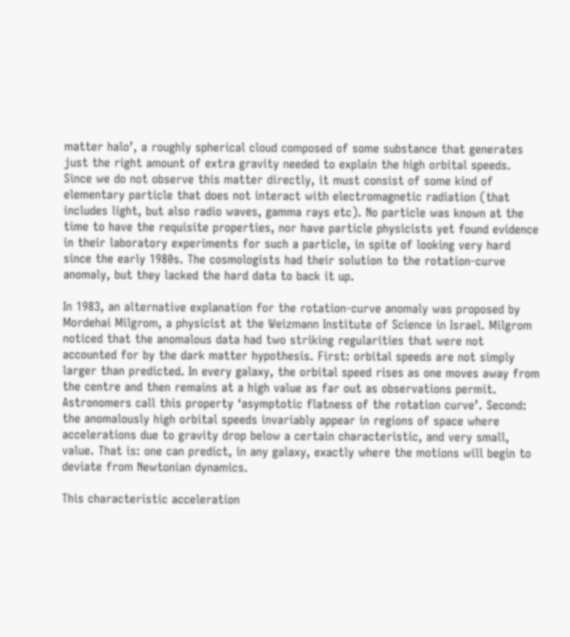matter halo’, a roughly spherical cloud composed of some substance that generates just the right amount of extra gravity needed to explain the high orbital speeds. Since we do not observe this matter directly, it must consist of some kind of elementary particle that does not interact with electromagnetic radiation (that includes light, but also radio waves, gamma rays etc). No particle was known at the time to have the requisite properties, nor have particle physicists yet found evidence in their laboratory experiments for such a particle, in spite of looking very hard since the early 1980s. The cosmologists had their solution to the rotation-curve anomaly, but they lacked the hard data to back it up.

In 1983, an alternative explanation for the rotation-curve anomaly was proposed by Mordehai Milgrom, a physicist at the Weizmann Institute of Science in Israel. Milgrom noticed that the anomalous data had two striking regularities that were not accounted for by the dark matter hypothesis. First: orbital speeds are not simply larger than predicted. In every galaxy, the orbital speed rises as one moves away from the centre and then remains at a high value as far out as observations permit. Astronomers call this property ‘asymptotic flatness of the rotation curve’. Second: the anomalously high orbital speeds invariably appear in regions of space where accelerations due to gravity drop below a certain characteristic, and very small, value. That is: one can predict, in any galaxy, exactly where the motions will begin to deviate from Newtonian dynamics.

This characteristic acceleration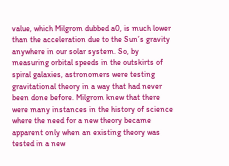value, which Milgrom dubbed a0, is much lower than the acceleration due to the Sun’s gravity anywhere in our solar system. So, by measuring orbital speeds in the outskirts of spiral galaxies, astronomers were testing gravitational theory in a way that had never been done before. Milgrom knew that there were many instances in the history of science where the need for a new theory became apparent only when an existing theory was tested in a new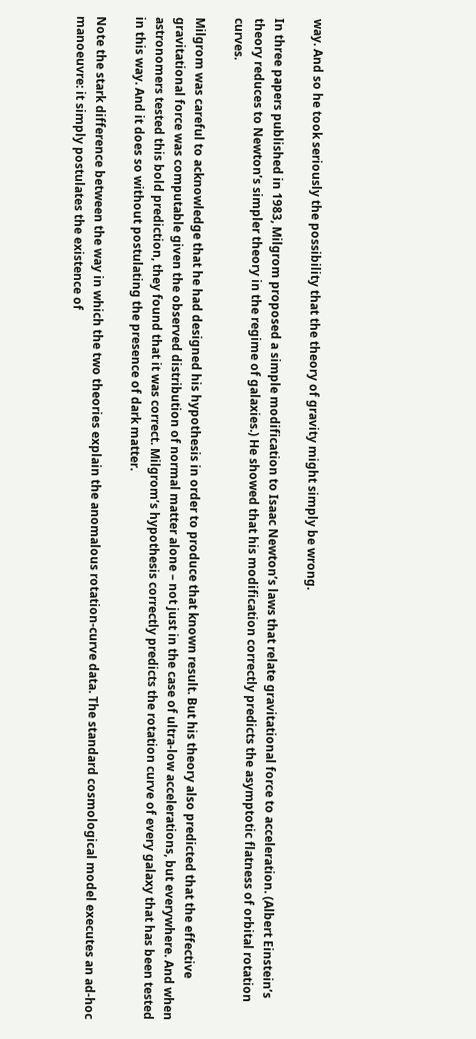way. And so he took seriously the possibility that the theory of gravity might simply be wrong.

In three papers published in 1983, Milgrom proposed a simple modification to Isaac Newton’s laws that relate gravitational force to acceleration. (Albert Einstein’s theory reduces to Newton’s simpler theory in the regime of galaxies.) He showed that his modification correctly predicts the asymptotic flatness of orbital rotation curves.

Milgrom was careful to acknowledge that he had designed his hypothesis in order to produce that known result. But his theory also predicted that the effective gravitational force was computable given the observed distribution of normal matter alone – not just in the case of ultra-low accelerations, but everywhere. And when astronomers tested this bold prediction, they found that it was correct. Milgrom’s hypothesis correctly predicts the rotation curve of every galaxy that has been tested in this way. And it does so without postulating the presence of dark matter.

Note the stark difference between the way in which the two theories explain the anomalous rotation-curve data. The standard cosmological model executes an ad-hoc manoeuvre: it simply postulates the existence of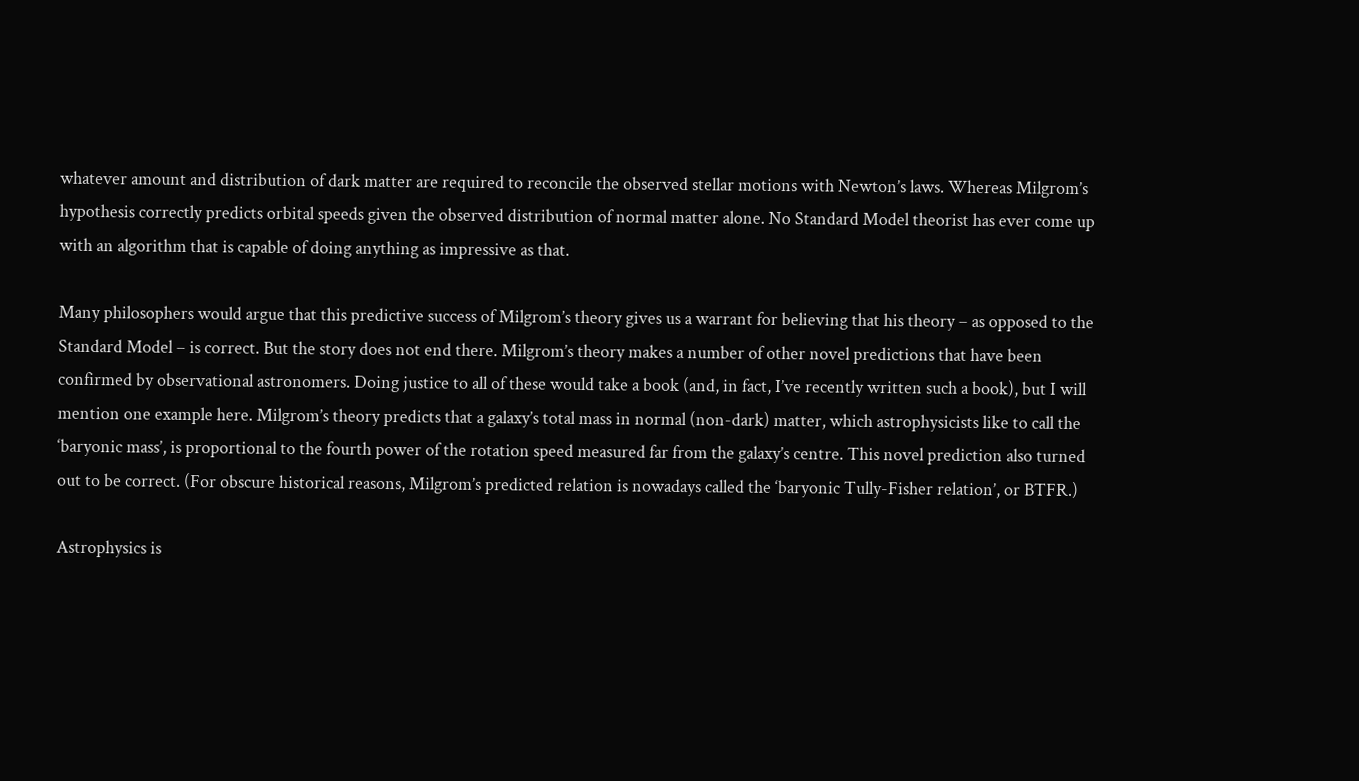whatever amount and distribution of dark matter are required to reconcile the observed stellar motions with Newton’s laws. Whereas Milgrom’s hypothesis correctly predicts orbital speeds given the observed distribution of normal matter alone. No Standard Model theorist has ever come up with an algorithm that is capable of doing anything as impressive as that.

Many philosophers would argue that this predictive success of Milgrom’s theory gives us a warrant for believing that his theory – as opposed to the Standard Model – is correct. But the story does not end there. Milgrom’s theory makes a number of other novel predictions that have been confirmed by observational astronomers. Doing justice to all of these would take a book (and, in fact, I’ve recently written such a book), but I will mention one example here. Milgrom’s theory predicts that a galaxy’s total mass in normal (non-dark) matter, which astrophysicists like to call the ‘baryonic mass’, is proportional to the fourth power of the rotation speed measured far from the galaxy’s centre. This novel prediction also turned out to be correct. (For obscure historical reasons, Milgrom’s predicted relation is nowadays called the ‘baryonic Tully-Fisher relation’, or BTFR.)

Astrophysics is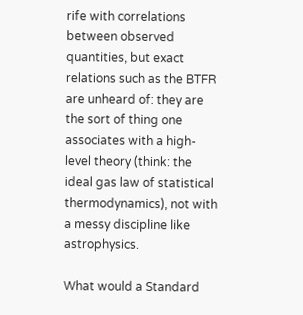rife with correlations between observed quantities, but exact relations such as the BTFR are unheard of: they are the sort of thing one associates with a high-level theory (think: the ideal gas law of statistical thermodynamics), not with a messy discipline like astrophysics.

What would a Standard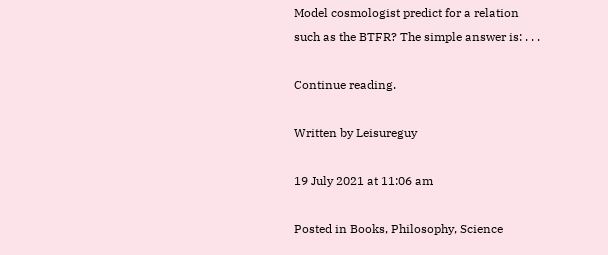Model cosmologist predict for a relation such as the BTFR? The simple answer is: . . .

Continue reading.

Written by Leisureguy

19 July 2021 at 11:06 am

Posted in Books, Philosophy, Science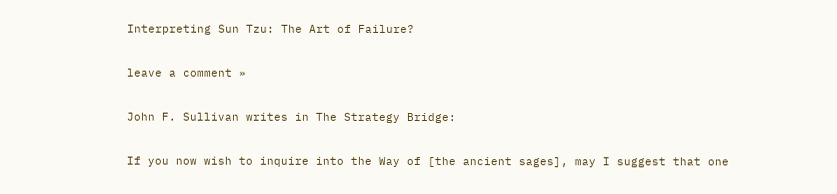Interpreting Sun Tzu: The Art of Failure?

leave a comment »

John F. Sullivan writes in The Strategy Bridge:

If you now wish to inquire into the Way of [the ancient sages], may I suggest that one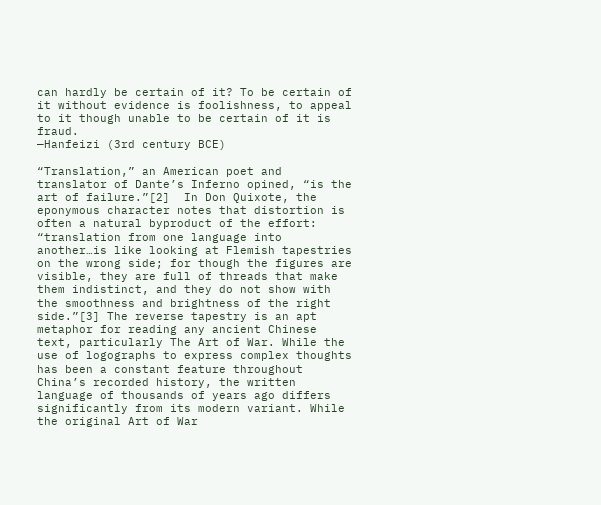can hardly be certain of it? To be certain of it without evidence is foolishness, to appeal to it though unable to be certain of it is fraud.
—Hanfeizi (3rd century BCE)

“Translation,” an American poet and translator of Dante’s Inferno opined, “is the art of failure.”[2]  In Don Quixote, the eponymous character notes that distortion is often a natural byproduct of the effort: “translation from one language into another…is like looking at Flemish tapestries on the wrong side; for though the figures are visible, they are full of threads that make them indistinct, and they do not show with the smoothness and brightness of the right side.”[3] The reverse tapestry is an apt metaphor for reading any ancient Chinese text, particularly The Art of War. While the use of logographs to express complex thoughts has been a constant feature throughout China’s recorded history, the written language of thousands of years ago differs significantly from its modern variant. While the original Art of War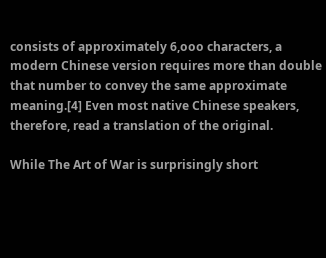consists of approximately 6,ooo characters, a modern Chinese version requires more than double that number to convey the same approximate meaning.[4] Even most native Chinese speakers, therefore, read a translation of the original.

While The Art of War is surprisingly short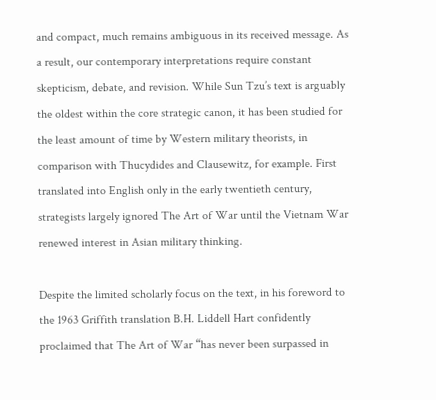and compact, much remains ambiguous in its received message. As a result, our contemporary interpretations require constant skepticism, debate, and revision. While Sun Tzu’s text is arguably the oldest within the core strategic canon, it has been studied for the least amount of time by Western military theorists, in comparison with Thucydides and Clausewitz, for example. First translated into English only in the early twentieth century, strategists largely ignored The Art of War until the Vietnam War renewed interest in Asian military thinking.

Despite the limited scholarly focus on the text, in his foreword to the 1963 Griffith translation B.H. Liddell Hart confidently proclaimed that The Art of War “has never been surpassed in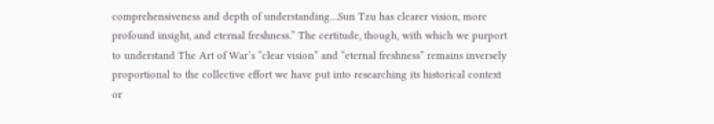comprehensiveness and depth of understanding…Sun Tzu has clearer vision, more profound insight, and eternal freshness.” The certitude, though, with which we purport to understand The Art of War’s “clear vision” and “eternal freshness” remains inversely proportional to the collective effort we have put into researching its historical context or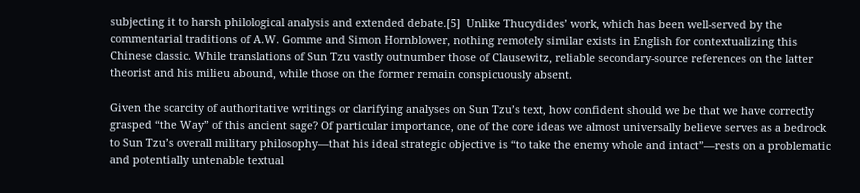subjecting it to harsh philological analysis and extended debate.[5]  Unlike Thucydides’ work, which has been well-served by the commentarial traditions of A.W. Gomme and Simon Hornblower, nothing remotely similar exists in English for contextualizing this Chinese classic. While translations of Sun Tzu vastly outnumber those of Clausewitz, reliable secondary-source references on the latter theorist and his milieu abound, while those on the former remain conspicuously absent.

Given the scarcity of authoritative writings or clarifying analyses on Sun Tzu’s text, how confident should we be that we have correctly grasped “the Way” of this ancient sage? Of particular importance, one of the core ideas we almost universally believe serves as a bedrock to Sun Tzu’s overall military philosophy—that his ideal strategic objective is “to take the enemy whole and intact”—rests on a problematic and potentially untenable textual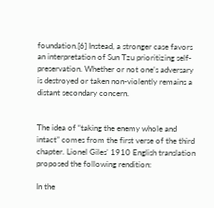foundation.[6] Instead, a stronger case favors an interpretation of Sun Tzu prioritizing self-preservation. Whether or not one’s adversary is destroyed or taken non-violently remains a distant secondary concern.


The idea of “taking the enemy whole and intact” comes from the first verse of the third chapter. Lionel Giles’ 1910 English translation proposed the following rendition:

In the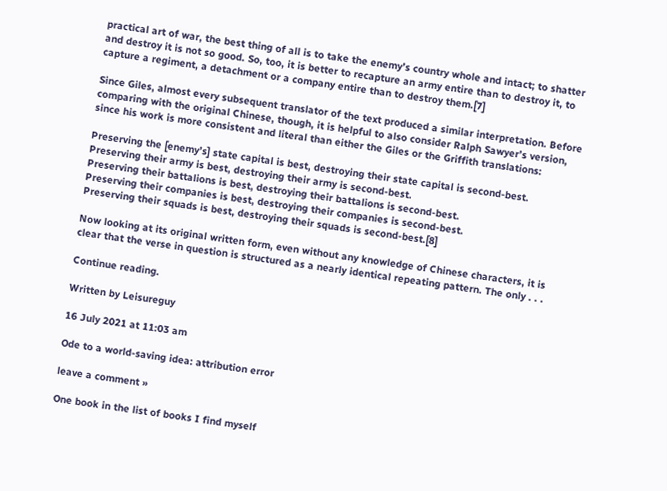practical art of war, the best thing of all is to take the enemy’s country whole and intact; to shatter and destroy it is not so good. So, too, it is better to recapture an army entire than to destroy it, to capture a regiment, a detachment or a company entire than to destroy them.[7]

Since Giles, almost every subsequent translator of the text produced a similar interpretation. Before comparing with the original Chinese, though, it is helpful to also consider Ralph Sawyer’s version, since his work is more consistent and literal than either the Giles or the Griffith translations:

Preserving the [enemy’s] state capital is best, destroying their state capital is second-best.
Preserving their army is best, destroying their army is second-best.
Preserving their battalions is best, destroying their battalions is second-best.
Preserving their companies is best, destroying their companies is second-best.
Preserving their squads is best, destroying their squads is second-best.[8]

Now looking at its original written form, even without any knowledge of Chinese characters, it is clear that the verse in question is structured as a nearly identical repeating pattern. The only . . .

Continue reading.

Written by Leisureguy

16 July 2021 at 11:03 am

Ode to a world-saving idea: attribution error

leave a comment »

One book in the list of books I find myself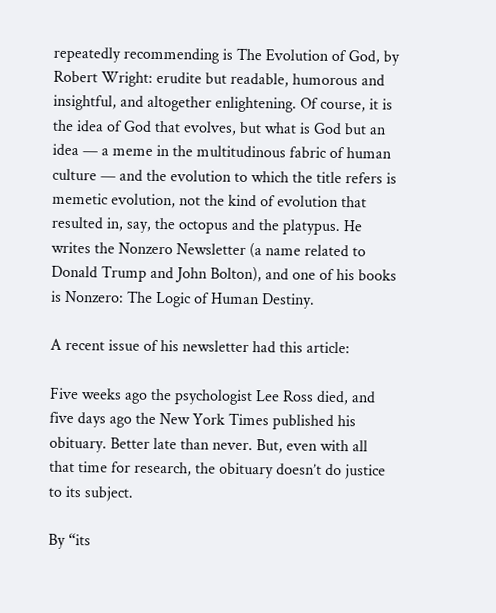repeatedly recommending is The Evolution of God, by Robert Wright: erudite but readable, humorous and insightful, and altogether enlightening. Of course, it is the idea of God that evolves, but what is God but an idea — a meme in the multitudinous fabric of human culture — and the evolution to which the title refers is memetic evolution, not the kind of evolution that resulted in, say, the octopus and the platypus. He writes the Nonzero Newsletter (a name related to Donald Trump and John Bolton), and one of his books is Nonzero: The Logic of Human Destiny.

A recent issue of his newsletter had this article:

Five weeks ago the psychologist Lee Ross died, and five days ago the New York Times published his obituary. Better late than never. But, even with all that time for research, the obituary doesn’t do justice to its subject.

By “its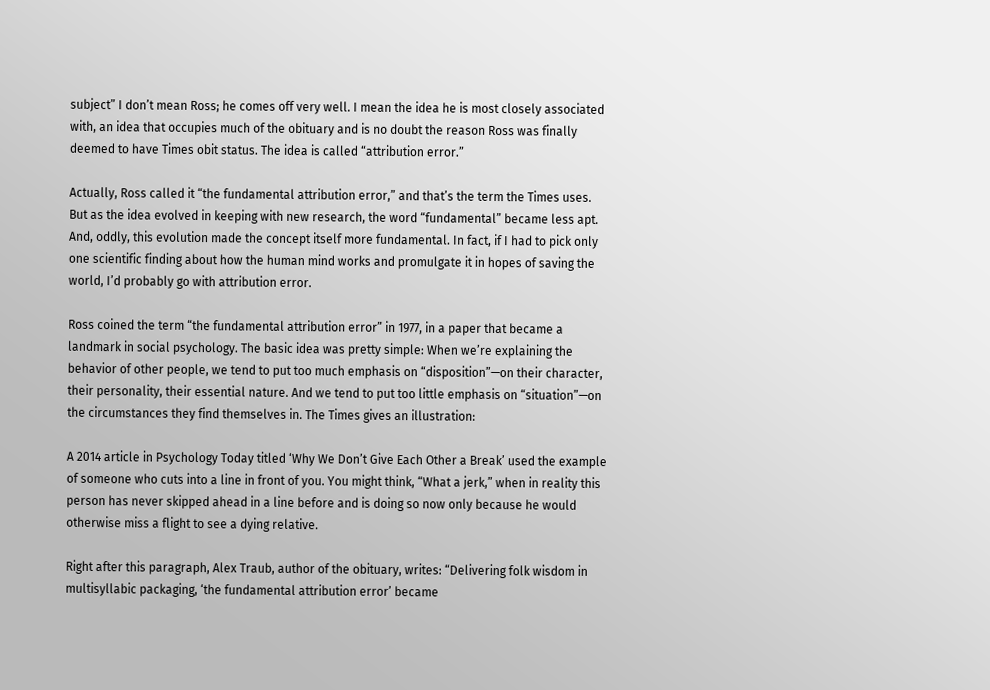subject” I don’t mean Ross; he comes off very well. I mean the idea he is most closely associated with, an idea that occupies much of the obituary and is no doubt the reason Ross was finally deemed to have Times obit status. The idea is called “attribution error.”

Actually, Ross called it “the fundamental attribution error,” and that’s the term the Times uses. But as the idea evolved in keeping with new research, the word “fundamental” became less apt. And, oddly, this evolution made the concept itself more fundamental. In fact, if I had to pick only one scientific finding about how the human mind works and promulgate it in hopes of saving the world, I’d probably go with attribution error.

Ross coined the term “the fundamental attribution error” in 1977, in a paper that became a landmark in social psychology. The basic idea was pretty simple: When we’re explaining the behavior of other people, we tend to put too much emphasis on “disposition”—on their character, their personality, their essential nature. And we tend to put too little emphasis on “situation”—on the circumstances they find themselves in. The Times gives an illustration:

A 2014 article in Psychology Today titled ‘Why We Don’t Give Each Other a Break’ used the example of someone who cuts into a line in front of you. You might think, “What a jerk,” when in reality this person has never skipped ahead in a line before and is doing so now only because he would otherwise miss a flight to see a dying relative.

Right after this paragraph, Alex Traub, author of the obituary, writes: “Delivering folk wisdom in multisyllabic packaging, ‘the fundamental attribution error’ became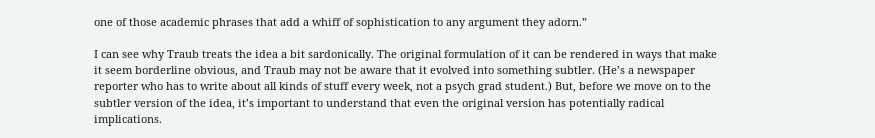one of those academic phrases that add a whiff of sophistication to any argument they adorn.”

I can see why Traub treats the idea a bit sardonically. The original formulation of it can be rendered in ways that make it seem borderline obvious, and Traub may not be aware that it evolved into something subtler. (He’s a newspaper reporter who has to write about all kinds of stuff every week, not a psych grad student.) But, before we move on to the subtler version of the idea, it’s important to understand that even the original version has potentially radical implications.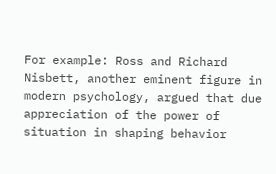For example: Ross and Richard Nisbett, another eminent figure in modern psychology, argued that due appreciation of the power of situation in shaping behavior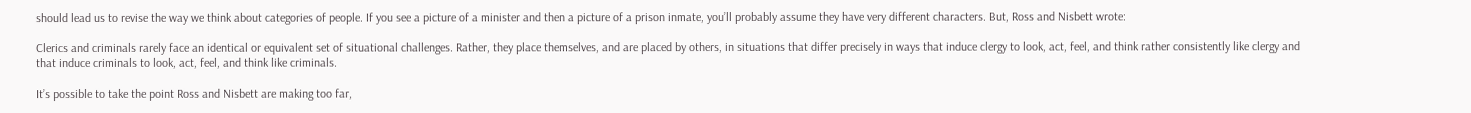should lead us to revise the way we think about categories of people. If you see a picture of a minister and then a picture of a prison inmate, you’ll probably assume they have very different characters. But, Ross and Nisbett wrote:

Clerics and criminals rarely face an identical or equivalent set of situational challenges. Rather, they place themselves, and are placed by others, in situations that differ precisely in ways that induce clergy to look, act, feel, and think rather consistently like clergy and that induce criminals to look, act, feel, and think like criminals.

It’s possible to take the point Ross and Nisbett are making too far,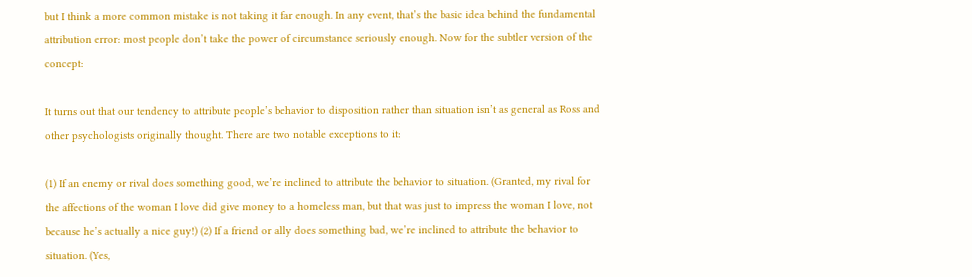but I think a more common mistake is not taking it far enough. In any event, that’s the basic idea behind the fundamental attribution error: most people don’t take the power of circumstance seriously enough. Now for the subtler version of the concept:

It turns out that our tendency to attribute people’s behavior to disposition rather than situation isn’t as general as Ross and other psychologists originally thought. There are two notable exceptions to it:

(1) If an enemy or rival does something good, we’re inclined to attribute the behavior to situation. (Granted, my rival for the affections of the woman I love did give money to a homeless man, but that was just to impress the woman I love, not because he’s actually a nice guy!) (2) If a friend or ally does something bad, we’re inclined to attribute the behavior to situation. (Yes,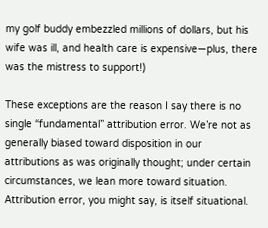my golf buddy embezzled millions of dollars, but his wife was ill, and health care is expensive—plus, there was the mistress to support!)

These exceptions are the reason I say there is no single “fundamental” attribution error. We’re not as generally biased toward disposition in our attributions as was originally thought; under certain circumstances, we lean more toward situation. Attribution error, you might say, is itself situational.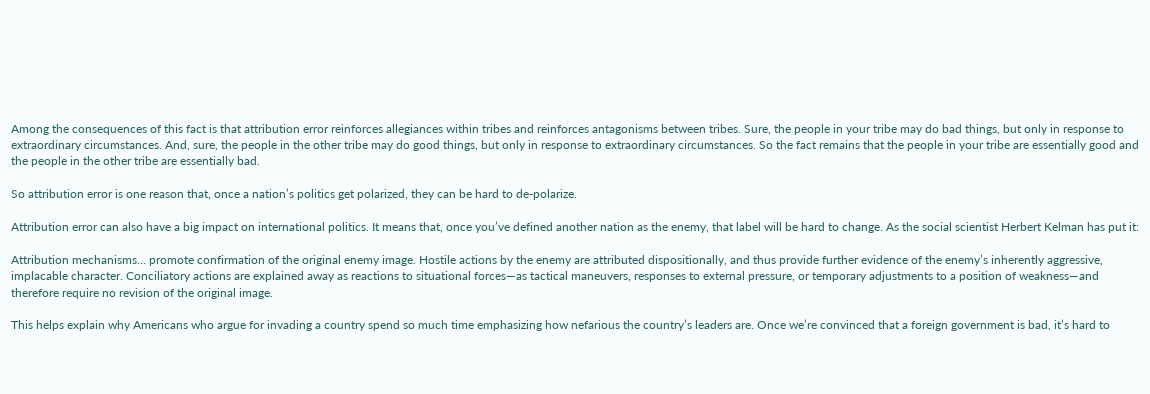Among the consequences of this fact is that attribution error reinforces allegiances within tribes and reinforces antagonisms between tribes. Sure, the people in your tribe may do bad things, but only in response to extraordinary circumstances. And, sure, the people in the other tribe may do good things, but only in response to extraordinary circumstances. So the fact remains that the people in your tribe are essentially good and the people in the other tribe are essentially bad.

So attribution error is one reason that, once a nation’s politics get polarized, they can be hard to de-polarize.

Attribution error can also have a big impact on international politics. It means that, once you’ve defined another nation as the enemy, that label will be hard to change. As the social scientist Herbert Kelman has put it:

Attribution mechanisms… promote confirmation of the original enemy image. Hostile actions by the enemy are attributed dispositionally, and thus provide further evidence of the enemy’s inherently aggressive, implacable character. Conciliatory actions are explained away as reactions to situational forces—as tactical maneuvers, responses to external pressure, or temporary adjustments to a position of weakness—and therefore require no revision of the original image.

This helps explain why Americans who argue for invading a country spend so much time emphasizing how nefarious the country’s leaders are. Once we’re convinced that a foreign government is bad, it’s hard to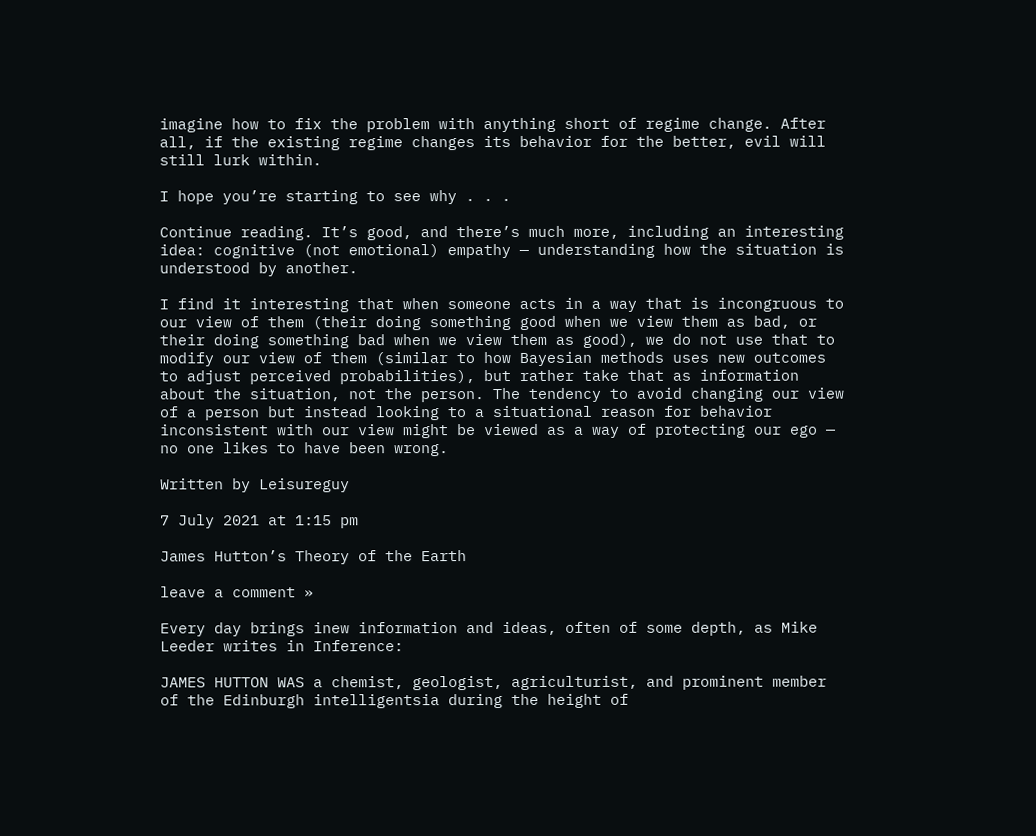imagine how to fix the problem with anything short of regime change. After all, if the existing regime changes its behavior for the better, evil will still lurk within.

I hope you’re starting to see why . . .

Continue reading. It’s good, and there’s much more, including an interesting idea: cognitive (not emotional) empathy — understanding how the situation is understood by another.

I find it interesting that when someone acts in a way that is incongruous to our view of them (their doing something good when we view them as bad, or their doing something bad when we view them as good), we do not use that to modify our view of them (similar to how Bayesian methods uses new outcomes to adjust perceived probabilities), but rather take that as information about the situation, not the person. The tendency to avoid changing our view of a person but instead looking to a situational reason for behavior inconsistent with our view might be viewed as a way of protecting our ego — no one likes to have been wrong.

Written by Leisureguy

7 July 2021 at 1:15 pm

James Hutton’s Theory of the Earth

leave a comment »

Every day brings inew information and ideas, often of some depth, as Mike Leeder writes in Inference:

JAMES HUTTON WAS a chemist, geologist, agriculturist, and prominent member of the Edinburgh intelligentsia during the height of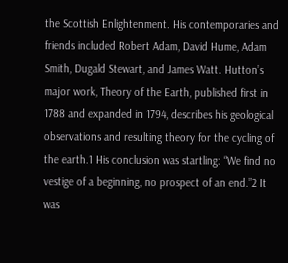the Scottish Enlightenment. His contemporaries and friends included Robert Adam, David Hume, Adam Smith, Dugald Stewart, and James Watt. Hutton’s major work, Theory of the Earth, published first in 1788 and expanded in 1794, describes his geological observations and resulting theory for the cycling of the earth.1 His conclusion was startling: “We find no vestige of a beginning, no prospect of an end.”2 It was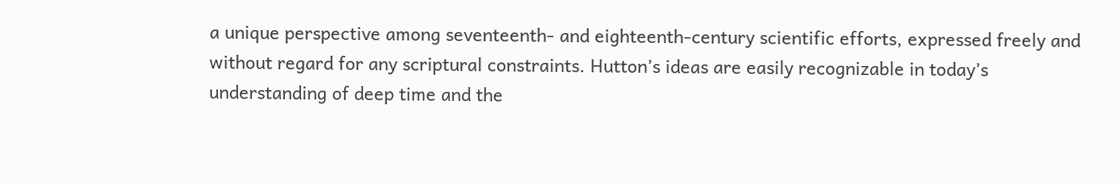a unique perspective among seventeenth- and eighteenth-century scientific efforts, expressed freely and without regard for any scriptural constraints. Hutton’s ideas are easily recognizable in today’s understanding of deep time and the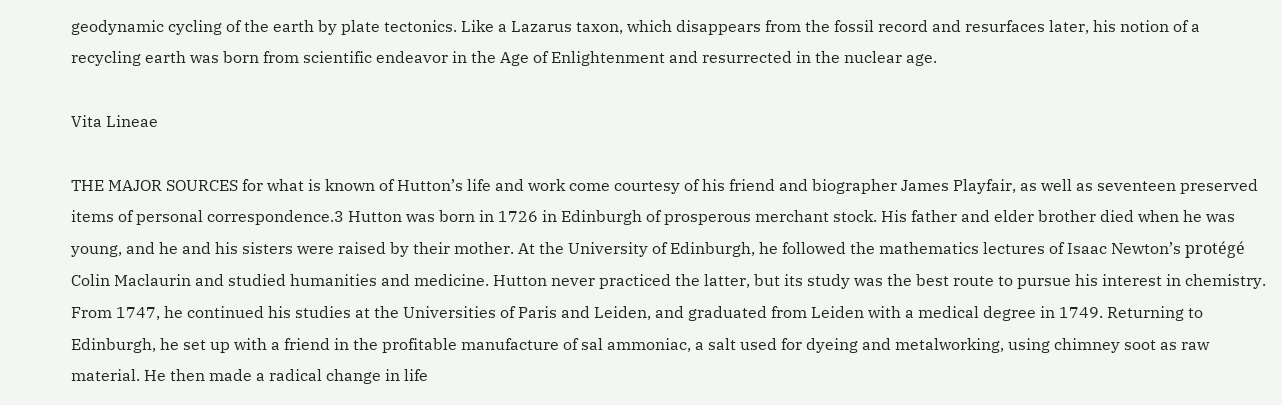geodynamic cycling of the earth by plate tectonics. Like a Lazarus taxon, which disappears from the fossil record and resurfaces later, his notion of a recycling earth was born from scientific endeavor in the Age of Enlightenment and resurrected in the nuclear age.

Vita Lineae

THE MAJOR SOURCES for what is known of Hutton’s life and work come courtesy of his friend and biographer James Playfair, as well as seventeen preserved items of personal correspondence.3 Hutton was born in 1726 in Edinburgh of prosperous merchant stock. His father and elder brother died when he was young, and he and his sisters were raised by their mother. At the University of Edinburgh, he followed the mathematics lectures of Isaac Newton’s protégé Colin Maclaurin and studied humanities and medicine. Hutton never practiced the latter, but its study was the best route to pursue his interest in chemistry. From 1747, he continued his studies at the Universities of Paris and Leiden, and graduated from Leiden with a medical degree in 1749. Returning to Edinburgh, he set up with a friend in the profitable manufacture of sal ammoniac, a salt used for dyeing and metalworking, using chimney soot as raw material. He then made a radical change in life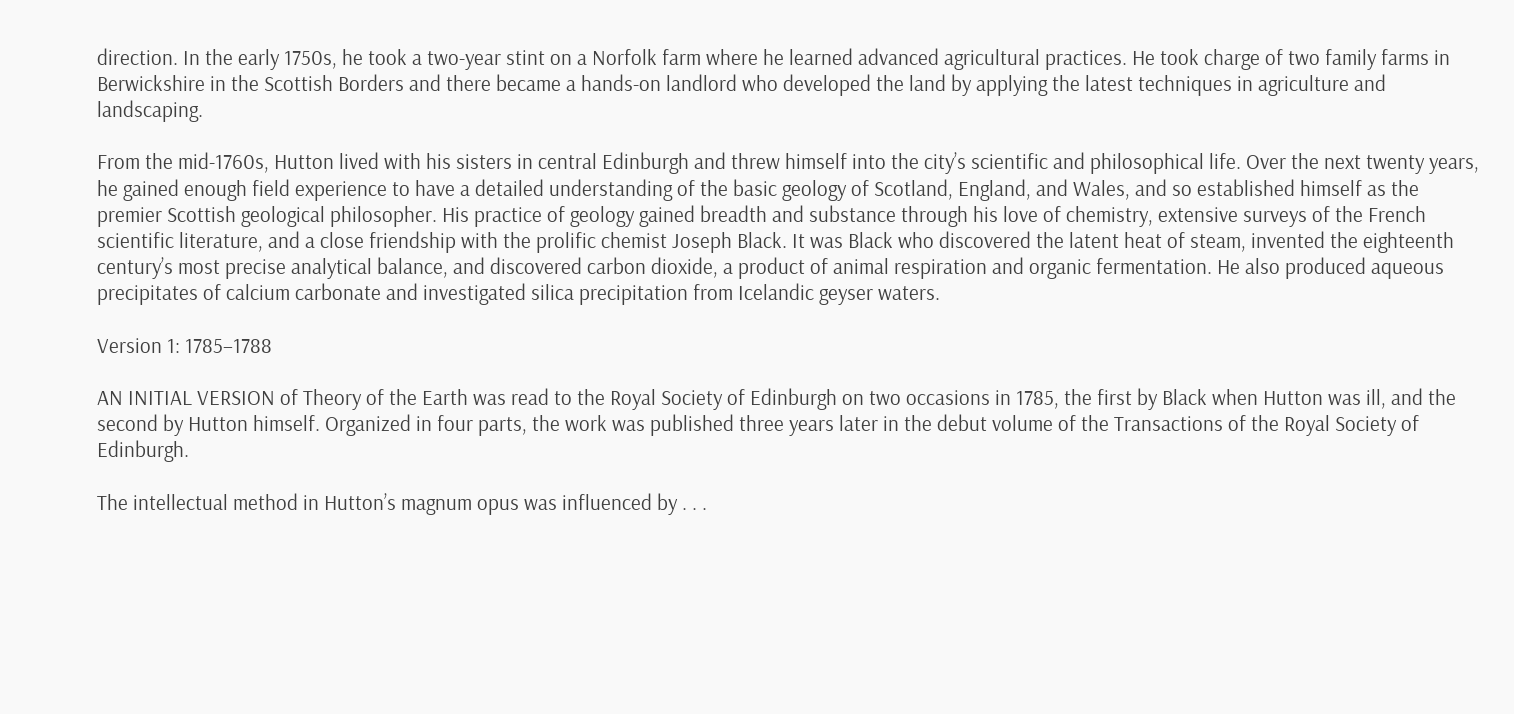direction. In the early 1750s, he took a two-year stint on a Norfolk farm where he learned advanced agricultural practices. He took charge of two family farms in Berwickshire in the Scottish Borders and there became a hands-on landlord who developed the land by applying the latest techniques in agriculture and landscaping.

From the mid-1760s, Hutton lived with his sisters in central Edinburgh and threw himself into the city’s scientific and philosophical life. Over the next twenty years, he gained enough field experience to have a detailed understanding of the basic geology of Scotland, England, and Wales, and so established himself as the premier Scottish geological philosopher. His practice of geology gained breadth and substance through his love of chemistry, extensive surveys of the French scientific literature, and a close friendship with the prolific chemist Joseph Black. It was Black who discovered the latent heat of steam, invented the eighteenth century’s most precise analytical balance, and discovered carbon dioxide, a product of animal respiration and organic fermentation. He also produced aqueous precipitates of calcium carbonate and investigated silica precipitation from Icelandic geyser waters.

Version 1: 1785–1788

AN INITIAL VERSION of Theory of the Earth was read to the Royal Society of Edinburgh on two occasions in 1785, the first by Black when Hutton was ill, and the second by Hutton himself. Organized in four parts, the work was published three years later in the debut volume of the Transactions of the Royal Society of Edinburgh.

The intellectual method in Hutton’s magnum opus was influenced by . . .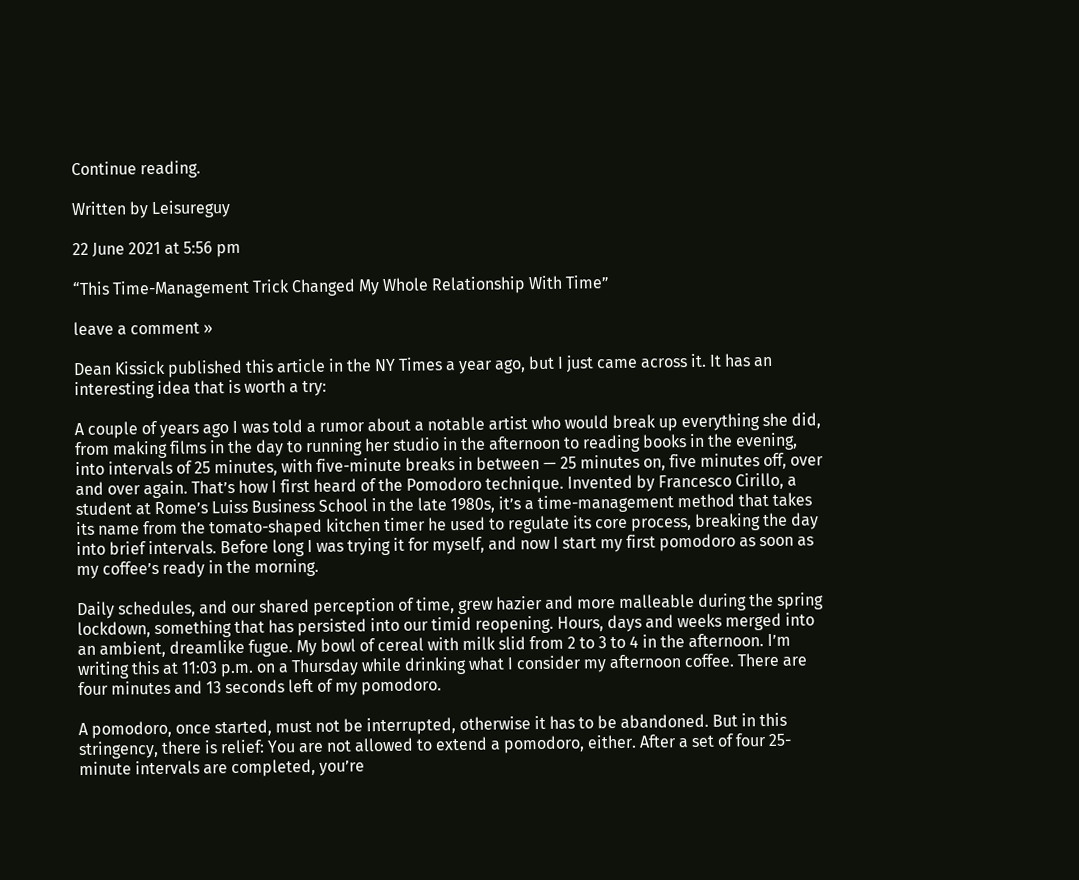Continue reading.

Written by Leisureguy

22 June 2021 at 5:56 pm

“This Time-Management Trick Changed My Whole Relationship With Time”

leave a comment »

Dean Kissick published this article in the NY Times a year ago, but I just came across it. It has an interesting idea that is worth a try:

A couple of years ago I was told a rumor about a notable artist who would break up everything she did, from making films in the day to running her studio in the afternoon to reading books in the evening, into intervals of 25 minutes, with five-minute breaks in between — 25 minutes on, five minutes off, over and over again. That’s how I first heard of the Pomodoro technique. Invented by Francesco Cirillo, a student at Rome’s Luiss Business School in the late 1980s, it’s a time-management method that takes its name from the tomato-shaped kitchen timer he used to regulate its core process, breaking the day into brief intervals. Before long I was trying it for myself, and now I start my first pomodoro as soon as my coffee’s ready in the morning.

Daily schedules, and our shared perception of time, grew hazier and more malleable during the spring lockdown, something that has persisted into our timid reopening. Hours, days and weeks merged into an ambient, dreamlike fugue. My bowl of cereal with milk slid from 2 to 3 to 4 in the afternoon. I’m writing this at 11:03 p.m. on a Thursday while drinking what I consider my afternoon coffee. There are four minutes and 13 seconds left of my pomodoro.

A pomodoro, once started, must not be interrupted, otherwise it has to be abandoned. But in this stringency, there is relief: You are not allowed to extend a pomodoro, either. After a set of four 25-minute intervals are completed, you’re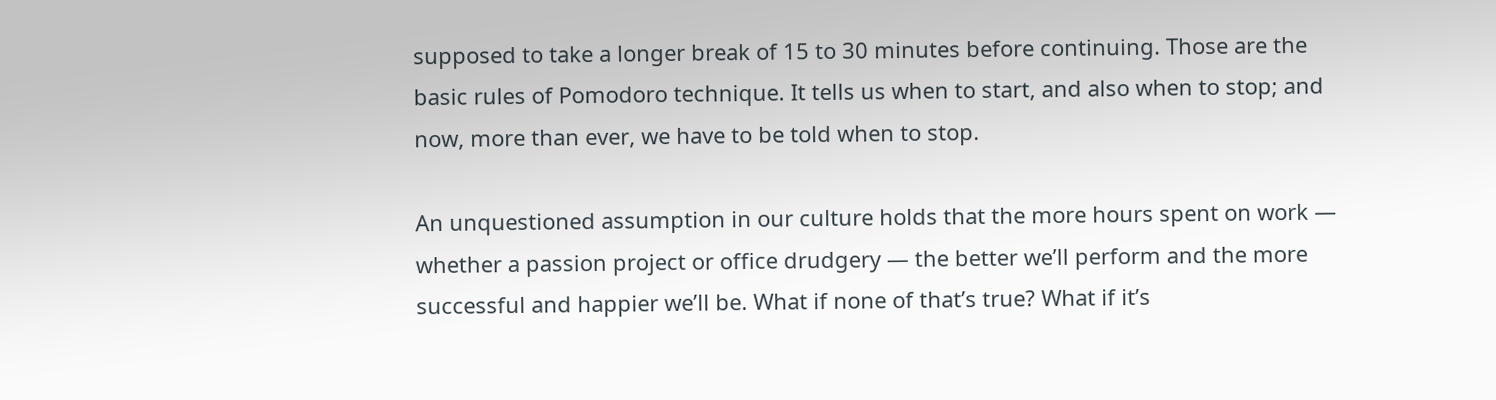supposed to take a longer break of 15 to 30 minutes before continuing. Those are the basic rules of Pomodoro technique. It tells us when to start, and also when to stop; and now, more than ever, we have to be told when to stop.

An unquestioned assumption in our culture holds that the more hours spent on work — whether a passion project or office drudgery — the better we’ll perform and the more successful and happier we’ll be. What if none of that’s true? What if it’s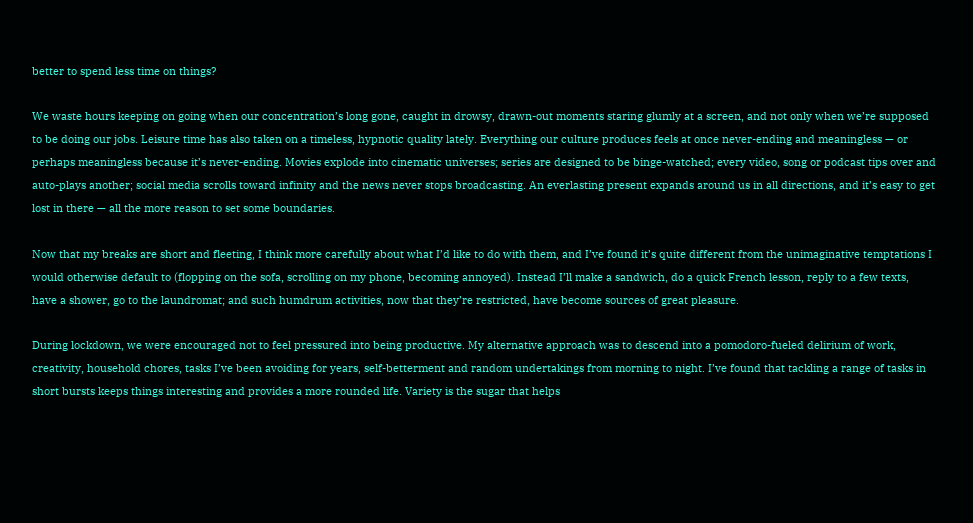better to spend less time on things?

We waste hours keeping on going when our concentration’s long gone, caught in drowsy, drawn-out moments staring glumly at a screen, and not only when we’re supposed to be doing our jobs. Leisure time has also taken on a timeless, hypnotic quality lately. Everything our culture produces feels at once never-ending and meaningless — or perhaps meaningless because it’s never-ending. Movies explode into cinematic universes; series are designed to be binge-watched; every video, song or podcast tips over and auto-plays another; social media scrolls toward infinity and the news never stops broadcasting. An everlasting present expands around us in all directions, and it’s easy to get lost in there — all the more reason to set some boundaries.

Now that my breaks are short and fleeting, I think more carefully about what I’d like to do with them, and I’ve found it’s quite different from the unimaginative temptations I would otherwise default to (flopping on the sofa, scrolling on my phone, becoming annoyed). Instead I’ll make a sandwich, do a quick French lesson, reply to a few texts, have a shower, go to the laundromat; and such humdrum activities, now that they’re restricted, have become sources of great pleasure.

During lockdown, we were encouraged not to feel pressured into being productive. My alternative approach was to descend into a pomodoro-fueled delirium of work, creativity, household chores, tasks I’ve been avoiding for years, self-betterment and random undertakings from morning to night. I’ve found that tackling a range of tasks in short bursts keeps things interesting and provides a more rounded life. Variety is the sugar that helps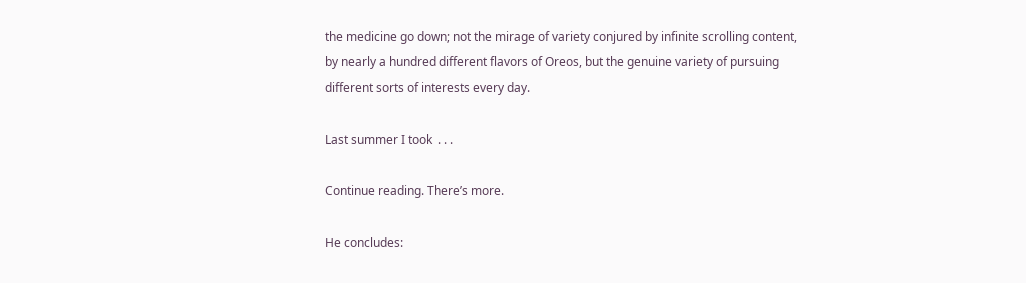the medicine go down; not the mirage of variety conjured by infinite scrolling content, by nearly a hundred different flavors of Oreos, but the genuine variety of pursuing different sorts of interests every day.

Last summer I took  . . .

Continue reading. There’s more.

He concludes: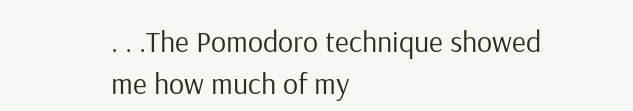. . .The Pomodoro technique showed me how much of my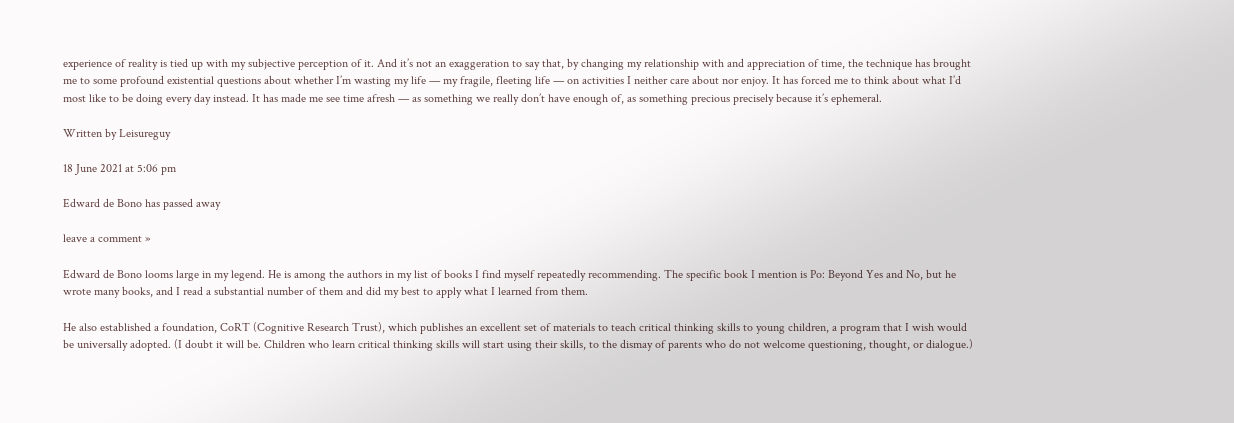experience of reality is tied up with my subjective perception of it. And it’s not an exaggeration to say that, by changing my relationship with and appreciation of time, the technique has brought me to some profound existential questions about whether I’m wasting my life — my fragile, fleeting life — on activities I neither care about nor enjoy. It has forced me to think about what I’d most like to be doing every day instead. It has made me see time afresh — as something we really don’t have enough of, as something precious precisely because it’s ephemeral.

Written by Leisureguy

18 June 2021 at 5:06 pm

Edward de Bono has passed away

leave a comment »

Edward de Bono looms large in my legend. He is among the authors in my list of books I find myself repeatedly recommending. The specific book I mention is Po: Beyond Yes and No, but he wrote many books, and I read a substantial number of them and did my best to apply what I learned from them.

He also established a foundation, CoRT (Cognitive Research Trust), which publishes an excellent set of materials to teach critical thinking skills to young children, a program that I wish would be universally adopted. (I doubt it will be. Children who learn critical thinking skills will start using their skills, to the dismay of parents who do not welcome questioning, thought, or dialogue.)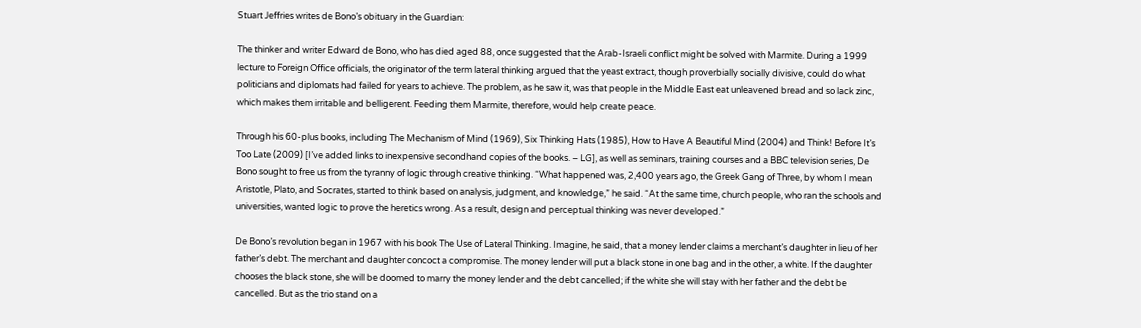Stuart Jeffries writes de Bono’s obituary in the Guardian:

The thinker and writer Edward de Bono, who has died aged 88, once suggested that the Arab-Israeli conflict might be solved with Marmite. During a 1999 lecture to Foreign Office officials, the originator of the term lateral thinking argued that the yeast extract, though proverbially socially divisive, could do what politicians and diplomats had failed for years to achieve. The problem, as he saw it, was that people in the Middle East eat unleavened bread and so lack zinc, which makes them irritable and belligerent. Feeding them Marmite, therefore, would help create peace.

Through his 60-plus books, including The Mechanism of Mind (1969), Six Thinking Hats (1985), How to Have A Beautiful Mind (2004) and Think! Before It’s Too Late (2009) [I’ve added links to inexpensive secondhand copies of the books. – LG], as well as seminars, training courses and a BBC television series, De Bono sought to free us from the tyranny of logic through creative thinking. “What happened was, 2,400 years ago, the Greek Gang of Three, by whom I mean Aristotle, Plato, and Socrates, started to think based on analysis, judgment, and knowledge,” he said. “At the same time, church people, who ran the schools and universities, wanted logic to prove the heretics wrong. As a result, design and perceptual thinking was never developed.”

De Bono’s revolution began in 1967 with his book The Use of Lateral Thinking. Imagine, he said, that a money lender claims a merchant’s daughter in lieu of her father’s debt. The merchant and daughter concoct a compromise. The money lender will put a black stone in one bag and in the other, a white. If the daughter chooses the black stone, she will be doomed to marry the money lender and the debt cancelled; if the white she will stay with her father and the debt be cancelled. But as the trio stand on a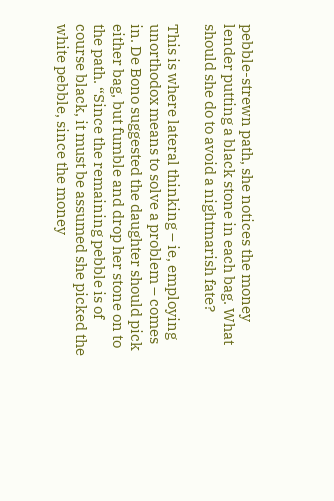pebble-strewn path, she notices the money lender putting a black stone in each bag. What should she do to avoid a nightmarish fate?

This is where lateral thinking – ie, employing unorthodox means to solve a problem – comes in. De Bono suggested the daughter should pick either bag, but fumble and drop her stone on to the path. “Since the remaining pebble is of course black, it must be assumed she picked the white pebble, since the money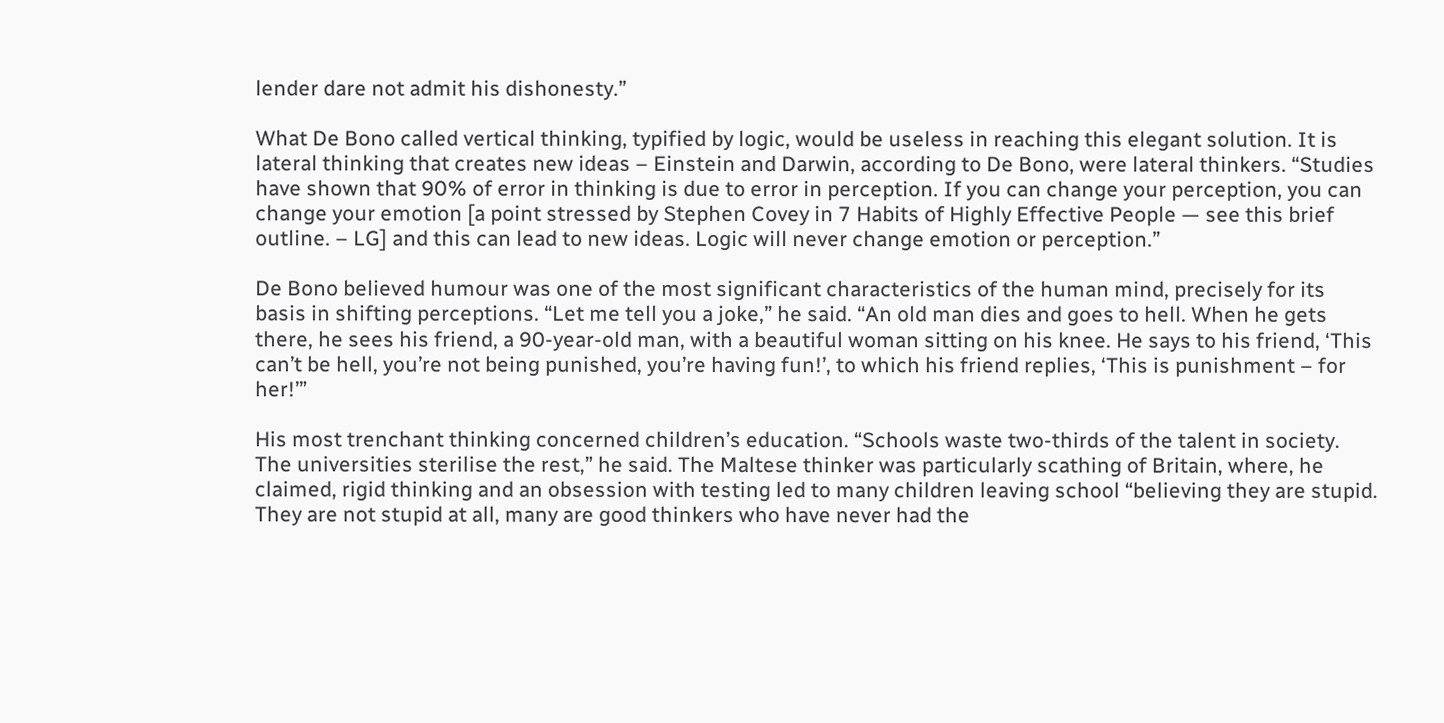lender dare not admit his dishonesty.”

What De Bono called vertical thinking, typified by logic, would be useless in reaching this elegant solution. It is lateral thinking that creates new ideas – Einstein and Darwin, according to De Bono, were lateral thinkers. “Studies have shown that 90% of error in thinking is due to error in perception. If you can change your perception, you can change your emotion [a point stressed by Stephen Covey in 7 Habits of Highly Effective People — see this brief outline. – LG] and this can lead to new ideas. Logic will never change emotion or perception.”

De Bono believed humour was one of the most significant characteristics of the human mind, precisely for its basis in shifting perceptions. “Let me tell you a joke,” he said. “An old man dies and goes to hell. When he gets there, he sees his friend, a 90-year-old man, with a beautiful woman sitting on his knee. He says to his friend, ‘This can’t be hell, you’re not being punished, you’re having fun!’, to which his friend replies, ‘This is punishment – for her!’”

His most trenchant thinking concerned children’s education. “Schools waste two-thirds of the talent in society. The universities sterilise the rest,” he said. The Maltese thinker was particularly scathing of Britain, where, he claimed, rigid thinking and an obsession with testing led to many children leaving school “believing they are stupid. They are not stupid at all, many are good thinkers who have never had the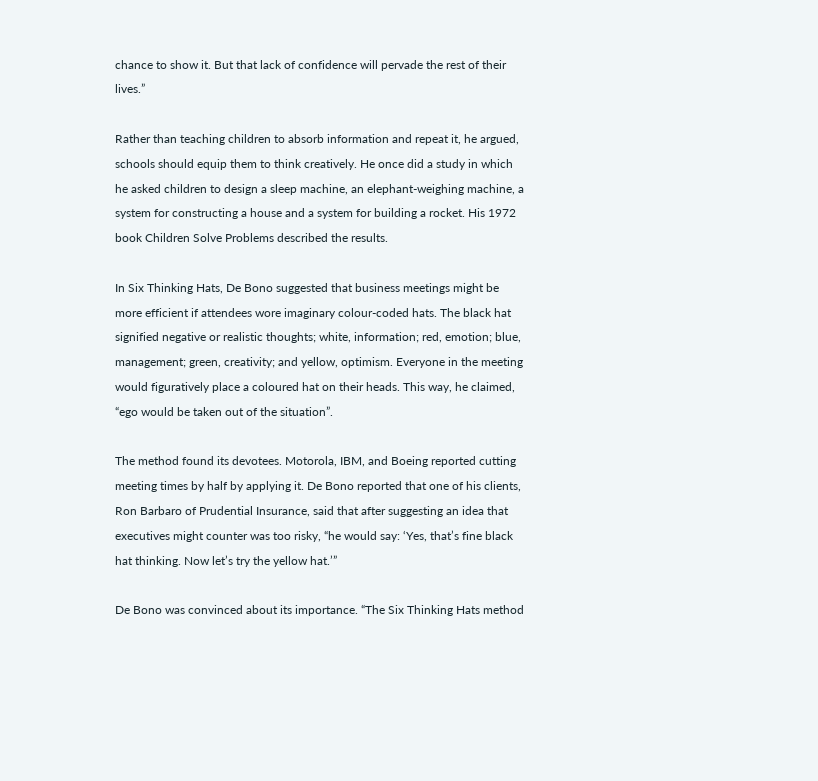chance to show it. But that lack of confidence will pervade the rest of their lives.”

Rather than teaching children to absorb information and repeat it, he argued, schools should equip them to think creatively. He once did a study in which he asked children to design a sleep machine, an elephant-weighing machine, a system for constructing a house and a system for building a rocket. His 1972 book Children Solve Problems described the results.

In Six Thinking Hats, De Bono suggested that business meetings might be more efficient if attendees wore imaginary colour-coded hats. The black hat signified negative or realistic thoughts; white, information; red, emotion; blue, management; green, creativity; and yellow, optimism. Everyone in the meeting would figuratively place a coloured hat on their heads. This way, he claimed, “ego would be taken out of the situation”.

The method found its devotees. Motorola, IBM, and Boeing reported cutting meeting times by half by applying it. De Bono reported that one of his clients, Ron Barbaro of Prudential Insurance, said that after suggesting an idea that executives might counter was too risky, “he would say: ‘Yes, that’s fine black hat thinking. Now let’s try the yellow hat.’”

De Bono was convinced about its importance. “The Six Thinking Hats method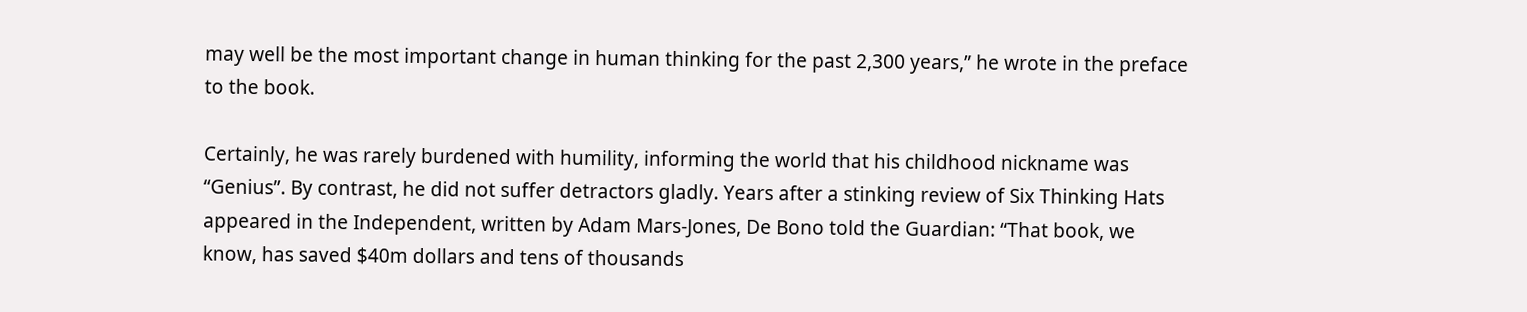may well be the most important change in human thinking for the past 2,300 years,” he wrote in the preface to the book.

Certainly, he was rarely burdened with humility, informing the world that his childhood nickname was “Genius”. By contrast, he did not suffer detractors gladly. Years after a stinking review of Six Thinking Hats appeared in the Independent, written by Adam Mars-Jones, De Bono told the Guardian: “That book, we know, has saved $40m dollars and tens of thousands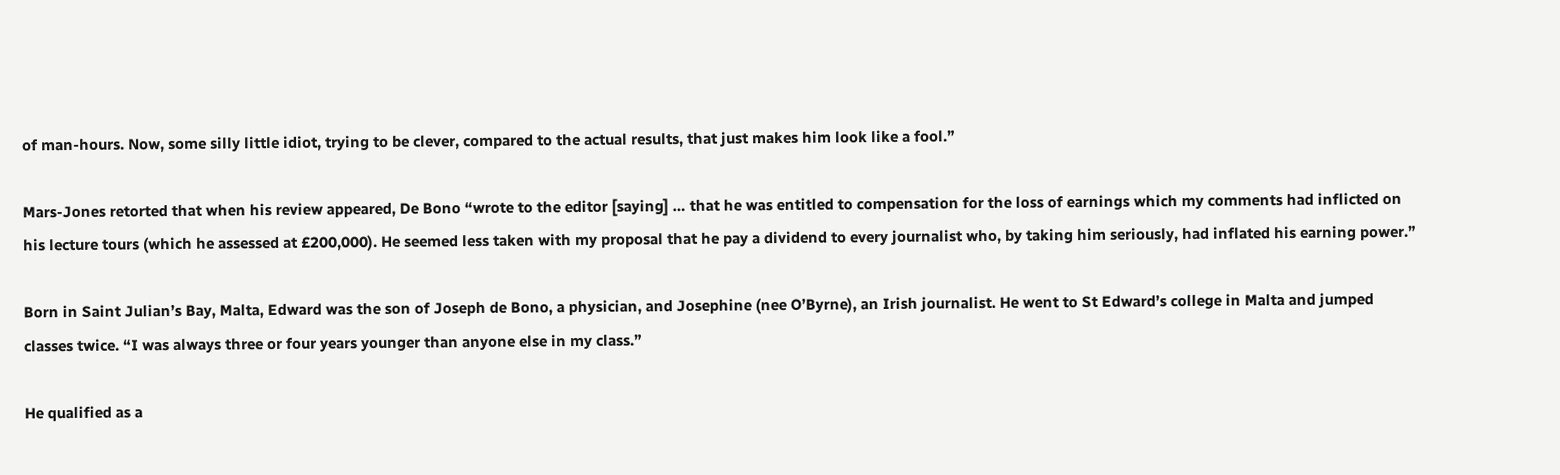of man-hours. Now, some silly little idiot, trying to be clever, compared to the actual results, that just makes him look like a fool.”

Mars-Jones retorted that when his review appeared, De Bono “wrote to the editor [saying] … that he was entitled to compensation for the loss of earnings which my comments had inflicted on his lecture tours (which he assessed at £200,000). He seemed less taken with my proposal that he pay a dividend to every journalist who, by taking him seriously, had inflated his earning power.”

Born in Saint Julian’s Bay, Malta, Edward was the son of Joseph de Bono, a physician, and Josephine (nee O’Byrne), an Irish journalist. He went to St Edward’s college in Malta and jumped classes twice. “I was always three or four years younger than anyone else in my class.”

He qualified as a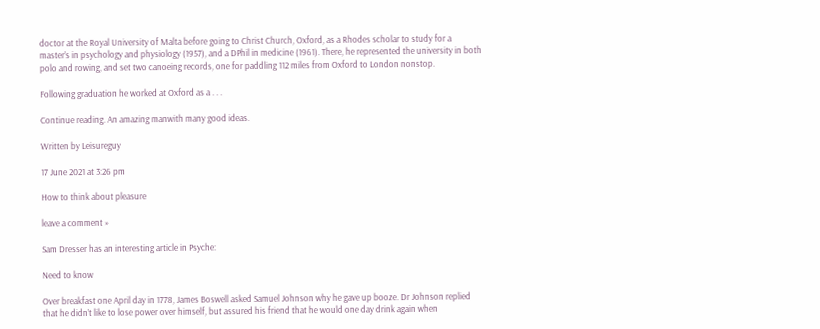doctor at the Royal University of Malta before going to Christ Church, Oxford, as a Rhodes scholar to study for a master’s in psychology and physiology (1957), and a DPhil in medicine (1961). There, he represented the university in both polo and rowing, and set two canoeing records, one for paddling 112 miles from Oxford to London nonstop.

Following graduation he worked at Oxford as a . . .

Continue reading. An amazing manwith many good ideas.

Written by Leisureguy

17 June 2021 at 3:26 pm

How to think about pleasure

leave a comment »

Sam Dresser has an interesting article in Psyche:

Need to know

Over breakfast one April day in 1778, James Boswell asked Samuel Johnson why he gave up booze. Dr Johnson replied that he didn’t like to lose power over himself, but assured his friend that he would one day drink again when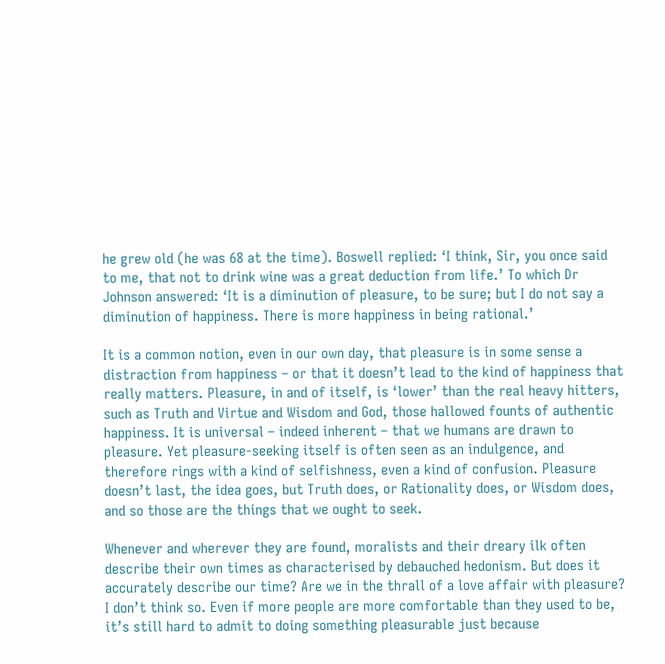he grew old (he was 68 at the time). Boswell replied: ‘I think, Sir, you once said to me, that not to drink wine was a great deduction from life.’ To which Dr Johnson answered: ‘It is a diminution of pleasure, to be sure; but I do not say a diminution of happiness. There is more happiness in being rational.’

It is a common notion, even in our own day, that pleasure is in some sense a distraction from happiness – or that it doesn’t lead to the kind of happiness that really matters. Pleasure, in and of itself, is ‘lower’ than the real heavy hitters, such as Truth and Virtue and Wisdom and God, those hallowed founts of authentic happiness. It is universal – indeed inherent – that we humans are drawn to pleasure. Yet pleasure-seeking itself is often seen as an indulgence, and therefore rings with a kind of selfishness, even a kind of confusion. Pleasure doesn’t last, the idea goes, but Truth does, or Rationality does, or Wisdom does, and so those are the things that we ought to seek.

Whenever and wherever they are found, moralists and their dreary ilk often describe their own times as characterised by debauched hedonism. But does it accurately describe our time? Are we in the thrall of a love affair with pleasure? I don’t think so. Even if more people are more comfortable than they used to be, it’s still hard to admit to doing something pleasurable just because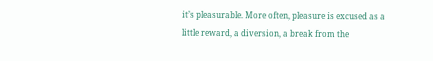it’s pleasurable. More often, pleasure is excused as a little reward, a diversion, a break from the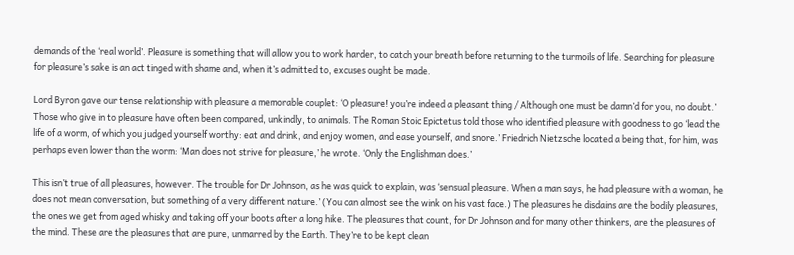demands of the ‘real world’. Pleasure is something that will allow you to work harder, to catch your breath before returning to the turmoils of life. Searching for pleasure for pleasure’s sake is an act tinged with shame and, when it’s admitted to, excuses ought be made.

Lord Byron gave our tense relationship with pleasure a memorable couplet: ‘O pleasure! you’re indeed a pleasant thing / Although one must be damn’d for you, no doubt.’ Those who give in to pleasure have often been compared, unkindly, to animals. The Roman Stoic Epictetus told those who identified pleasure with goodness to go ‘lead the life of a worm, of which you judged yourself worthy: eat and drink, and enjoy women, and ease yourself, and snore.’ Friedrich Nietzsche located a being that, for him, was perhaps even lower than the worm: ‘Man does not strive for pleasure,’ he wrote. ‘Only the Englishman does.’

This isn’t true of all pleasures, however. The trouble for Dr Johnson, as he was quick to explain, was ‘sensual pleasure. When a man says, he had pleasure with a woman, he does not mean conversation, but something of a very different nature.’ (You can almost see the wink on his vast face.) The pleasures he disdains are the bodily pleasures, the ones we get from aged whisky and taking off your boots after a long hike. The pleasures that count, for Dr Johnson and for many other thinkers, are the pleasures of the mind. These are the pleasures that are pure, unmarred by the Earth. They’re to be kept clean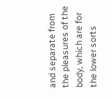and separate from the pleasures of the body, which are for the lower sorts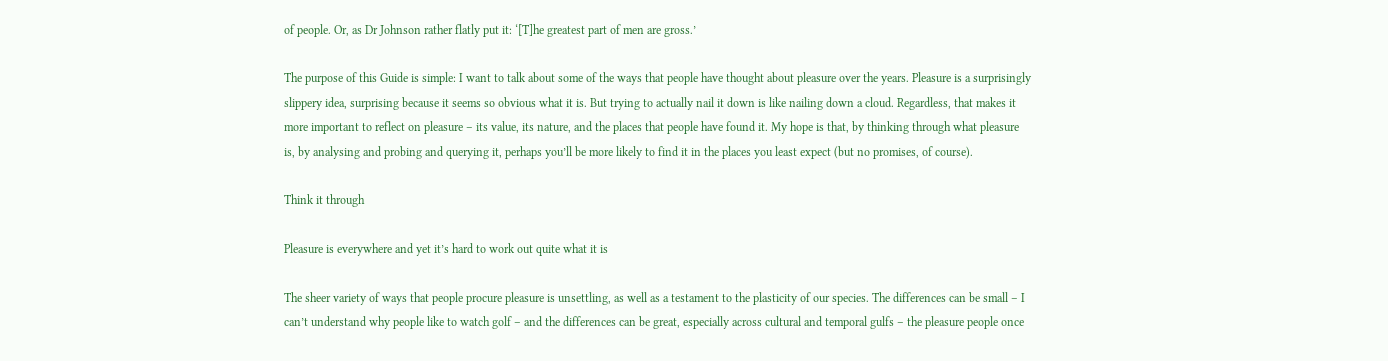of people. Or, as Dr Johnson rather flatly put it: ‘[T]he greatest part of men are gross.’

The purpose of this Guide is simple: I want to talk about some of the ways that people have thought about pleasure over the years. Pleasure is a surprisingly slippery idea, surprising because it seems so obvious what it is. But trying to actually nail it down is like nailing down a cloud. Regardless, that makes it more important to reflect on pleasure – its value, its nature, and the places that people have found it. My hope is that, by thinking through what pleasure is, by analysing and probing and querying it, perhaps you’ll be more likely to find it in the places you least expect (but no promises, of course).

Think it through

Pleasure is everywhere and yet it’s hard to work out quite what it is

The sheer variety of ways that people procure pleasure is unsettling, as well as a testament to the plasticity of our species. The differences can be small – I can’t understand why people like to watch golf – and the differences can be great, especially across cultural and temporal gulfs – the pleasure people once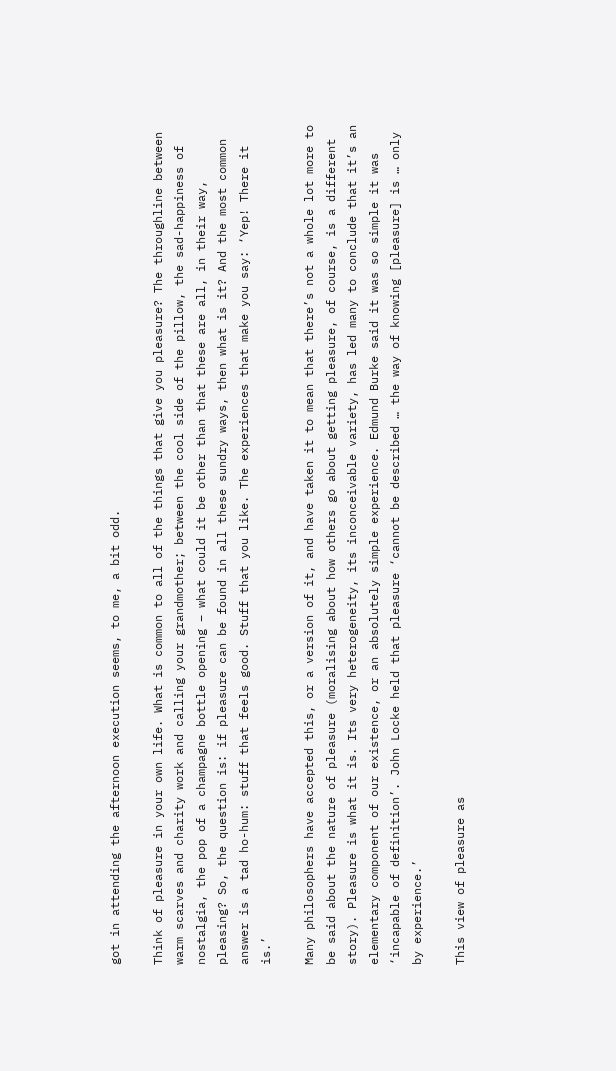got in attending the afternoon execution seems, to me, a bit odd.

Think of pleasure in your own life. What is common to all of the things that give you pleasure? The throughline between warm scarves and charity work and calling your grandmother; between the cool side of the pillow, the sad-happiness of nostalgia, the pop of a champagne bottle opening – what could it be other than that these are all, in their way, pleasing? So, the question is: if pleasure can be found in all these sundry ways, then what is it? And the most common answer is a tad ho-hum: stuff that feels good. Stuff that you like. The experiences that make you say: ‘Yep! There it is.’

Many philosophers have accepted this, or a version of it, and have taken it to mean that there’s not a whole lot more to be said about the nature of pleasure (moralising about how others go about getting pleasure, of course, is a different story). Pleasure is what it is. Its very heterogeneity, its inconceivable variety, has led many to conclude that it’s an elementary component of our existence, or an absolutely simple experience. Edmund Burke said it was so simple it was ‘incapable of definition’. John Locke held that pleasure ‘cannot be described … the way of knowing [pleasure] is … only by experience.’

This view of pleasure as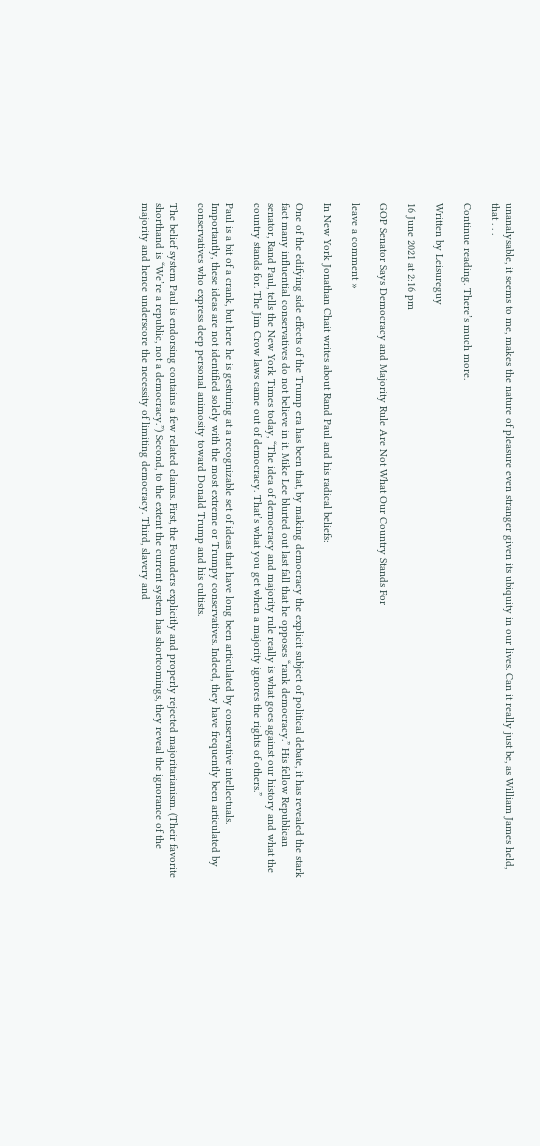unanalysable, it seems to me, makes the nature of pleasure even stranger given its ubiquity in our lives. Can it really just be, as William James held, that . . .

Continue reading. There’s much more.

Written by Leisureguy

16 June 2021 at 2:16 pm

GOP Senator Says Democracy and Majority Rule Are Not What Our Country Stands For

leave a comment »

In New York Jonathan Chait writes about Rand Paul and his radical beliefs:

One of the edifying side effects of the Trump era has been that, by making democracy the explicit subject of political debate, it has revealed the stark fact many influential conservatives do not believe in it. Mike Lee blurted out last fall that he opposes “rank democracy.” His fellow Republican senator, Rand Paul, tells the New York Times today, “The idea of democracy and majority rule really is what goes against our history and what the country stands for. The Jim Crow laws came out of democracy. That’s what you get when a majority ignores the rights of others.”

Paul is a bit of a crank, but here he is gesturing at a recognizable set of ideas that have long been articulated by conservative intellectuals. Importantly, these ideas are not identified solely with the most extreme or Trumpy conservatives. Indeed, they have frequently been articulated by conservatives who express deep personal animosity toward Donald Trump and his cultists.

The belief system Paul is endorsing contains a few related claims. First, the Founders explicitly and properly rejected majoritarianism. (Their favorite shorthand is “We’re a republic, not a democracy.”) Second, to the extent the current system has shortcomings, they reveal the ignorance of the majority and hence underscore the necessity of limiting democracy. Third, slavery and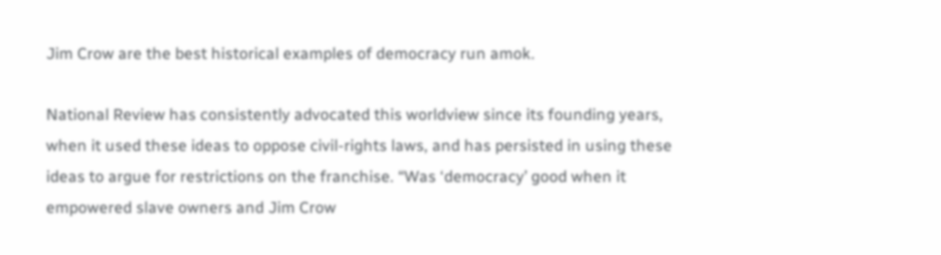Jim Crow are the best historical examples of democracy run amok.

National Review has consistently advocated this worldview since its founding years, when it used these ideas to oppose civil-rights laws, and has persisted in using these ideas to argue for restrictions on the franchise. “Was ‘democracy’ good when it empowered slave owners and Jim Crow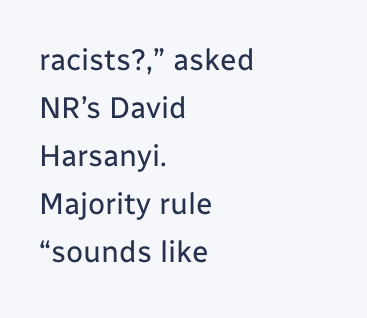racists?,” asked NR’s David Harsanyi. Majority rule “sounds like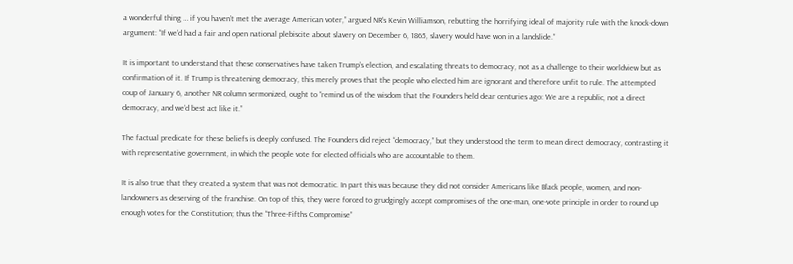a wonderful thing … if you haven’t met the average American voter,” argued NR’s Kevin Williamson, rebutting the horrifying ideal of majority rule with the knock-down argument: “If we’d had a fair and open national plebiscite about slavery on December 6, 1865, slavery would have won in a landslide.”

It is important to understand that these conservatives have taken Trump’s election, and escalating threats to democracy, not as a challenge to their worldview but as confirmation of it. If Trump is threatening democracy, this merely proves that the people who elected him are ignorant and therefore unfit to rule. The attempted coup of January 6, another NR column sermonized, ought to “remind us of the wisdom that the Founders held dear centuries ago: We are a republic, not a direct democracy, and we’d best act like it.”

The factual predicate for these beliefs is deeply confused. The Founders did reject “democracy,” but they understood the term to mean direct democracy, contrasting it with representative government, in which the people vote for elected officials who are accountable to them.

It is also true that they created a system that was not democratic. In part this was because they did not consider Americans like Black people, women, and non-landowners as deserving of the franchise. On top of this, they were forced to grudgingly accept compromises of the one-man, one-vote principle in order to round up enough votes for the Constitution; thus the “Three-Fifths Compromise”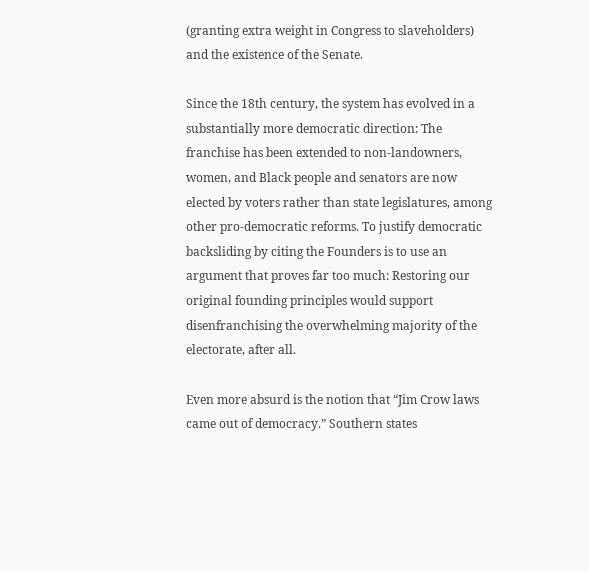(granting extra weight in Congress to slaveholders) and the existence of the Senate.

Since the 18th century, the system has evolved in a substantially more democratic direction: The franchise has been extended to non-landowners, women, and Black people and senators are now elected by voters rather than state legislatures, among other pro-democratic reforms. To justify democratic backsliding by citing the Founders is to use an argument that proves far too much: Restoring our original founding principles would support disenfranchising the overwhelming majority of the electorate, after all.

Even more absurd is the notion that “Jim Crow laws came out of democracy.” Southern states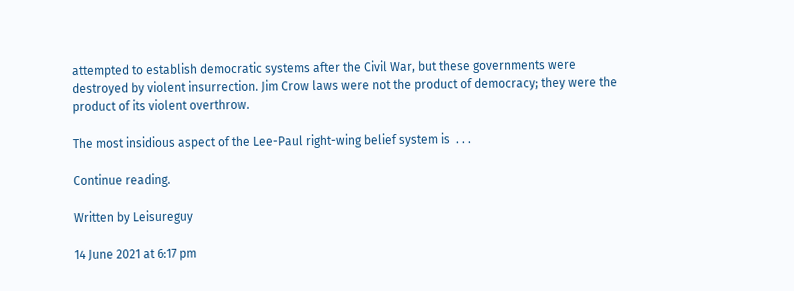attempted to establish democratic systems after the Civil War, but these governments were destroyed by violent insurrection. Jim Crow laws were not the product of democracy; they were the product of its violent overthrow.

The most insidious aspect of the Lee-Paul right-wing belief system is  . . .

Continue reading.

Written by Leisureguy

14 June 2021 at 6:17 pm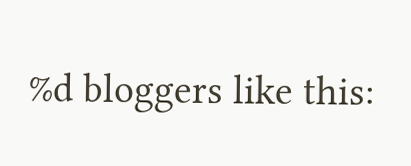%d bloggers like this: